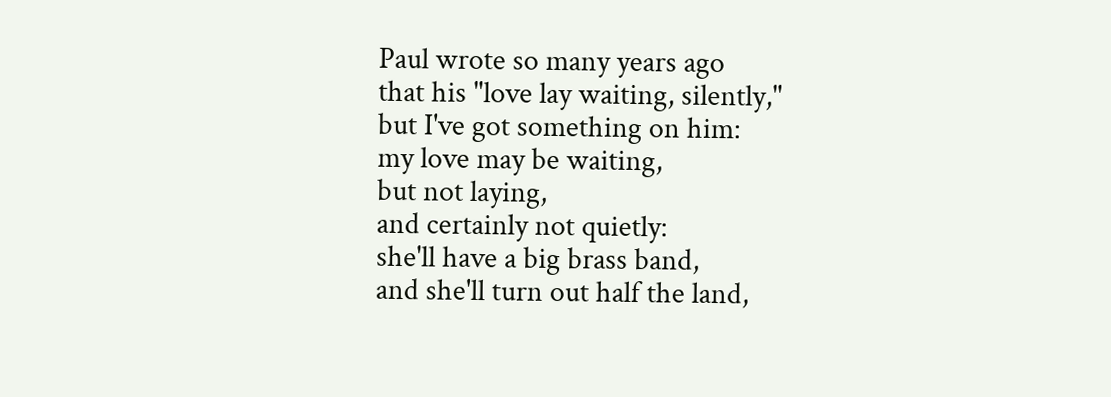Paul wrote so many years ago
that his "love lay waiting, silently,"
but I've got something on him:
my love may be waiting,
but not laying,
and certainly not quietly:
she'll have a big brass band,
and she'll turn out half the land,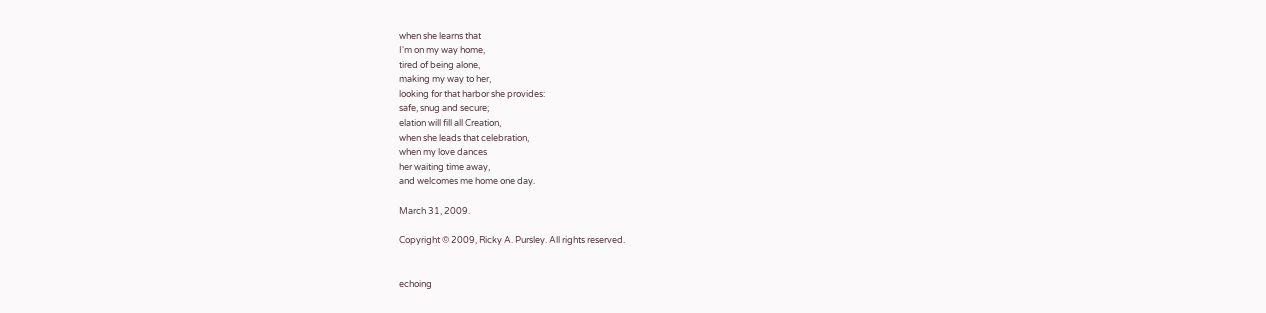when she learns that
I'm on my way home,
tired of being alone,
making my way to her,
looking for that harbor she provides:
safe, snug and secure;
elation will fill all Creation,
when she leads that celebration,
when my love dances
her waiting time away,
and welcomes me home one day.

March 31, 2009.

Copyright © 2009, Ricky A. Pursley. All rights reserved.


echoing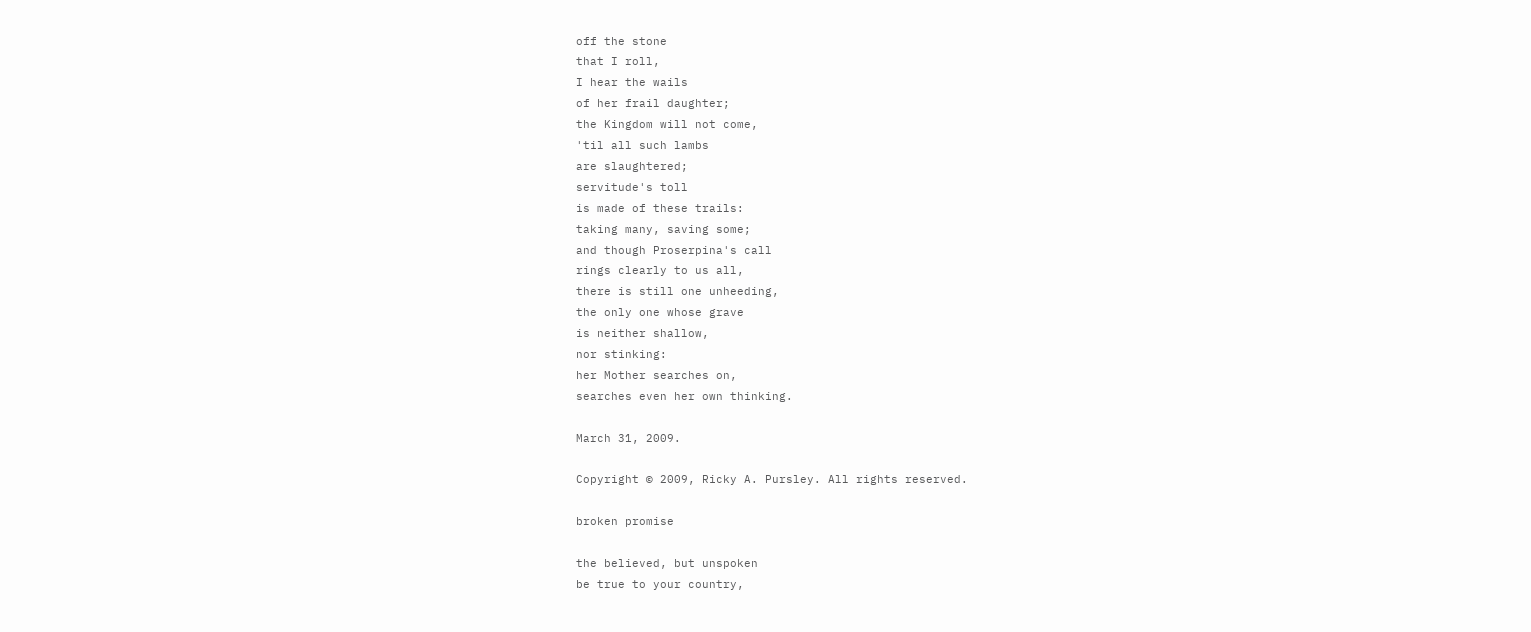off the stone
that I roll,
I hear the wails
of her frail daughter;
the Kingdom will not come,
'til all such lambs
are slaughtered;
servitude's toll
is made of these trails:
taking many, saving some;
and though Proserpina's call
rings clearly to us all,
there is still one unheeding,
the only one whose grave
is neither shallow,
nor stinking:
her Mother searches on,
searches even her own thinking.

March 31, 2009.

Copyright © 2009, Ricky A. Pursley. All rights reserved.

broken promise

the believed, but unspoken
be true to your country,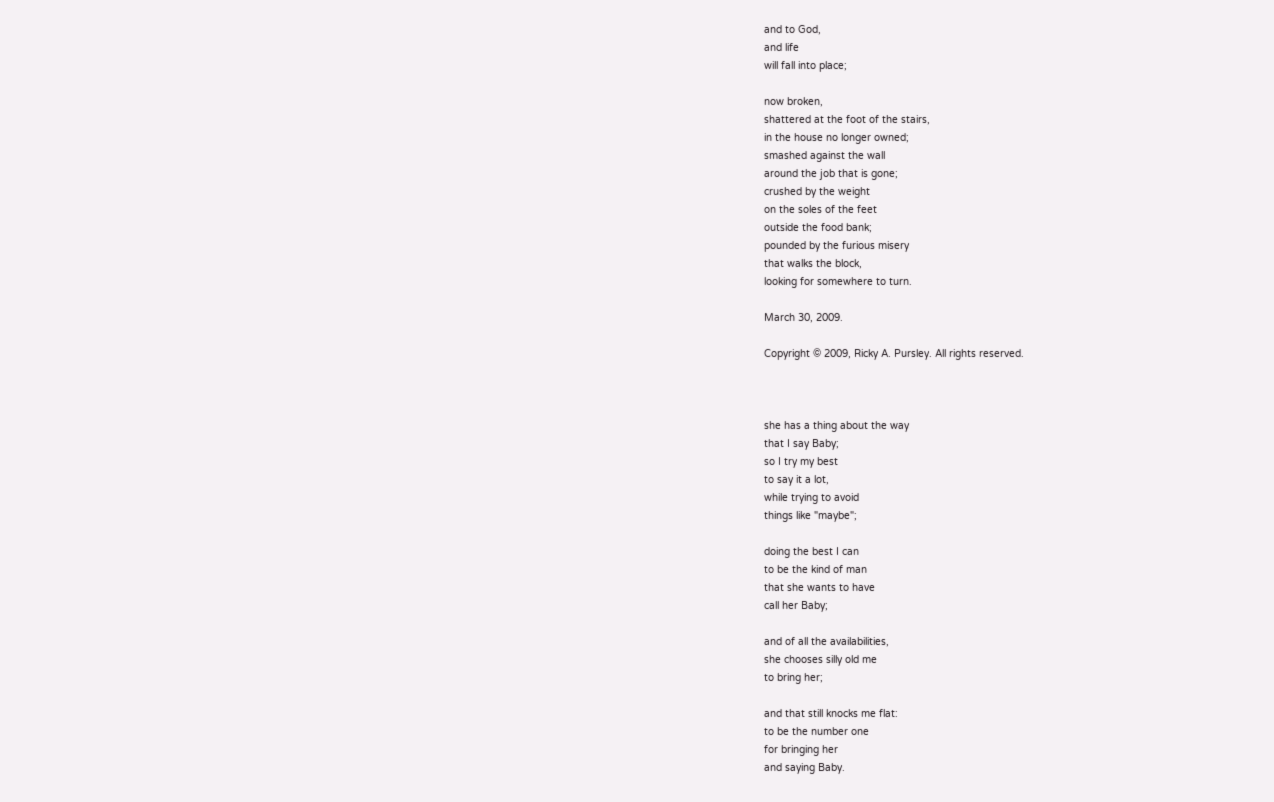and to God,
and life
will fall into place;

now broken,
shattered at the foot of the stairs,
in the house no longer owned;
smashed against the wall
around the job that is gone;
crushed by the weight
on the soles of the feet
outside the food bank;
pounded by the furious misery
that walks the block,
looking for somewhere to turn.

March 30, 2009.

Copyright © 2009, Ricky A. Pursley. All rights reserved.



she has a thing about the way
that I say Baby;
so I try my best
to say it a lot,
while trying to avoid
things like "maybe";

doing the best I can
to be the kind of man
that she wants to have
call her Baby;

and of all the availabilities,
she chooses silly old me
to bring her;

and that still knocks me flat:
to be the number one
for bringing her
and saying Baby.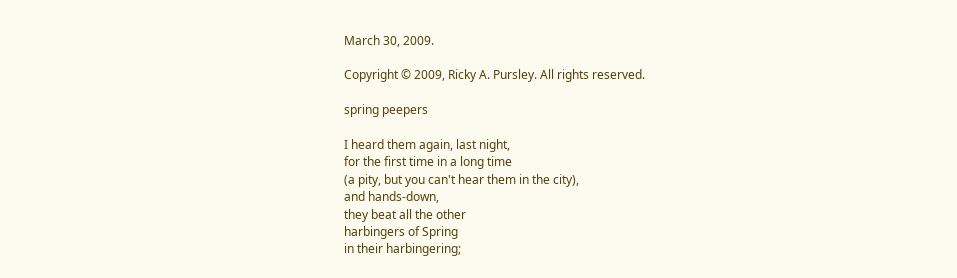March 30, 2009.

Copyright © 2009, Ricky A. Pursley. All rights reserved.

spring peepers

I heard them again, last night,
for the first time in a long time
(a pity, but you can't hear them in the city),
and hands-down,
they beat all the other
harbingers of Spring
in their harbingering;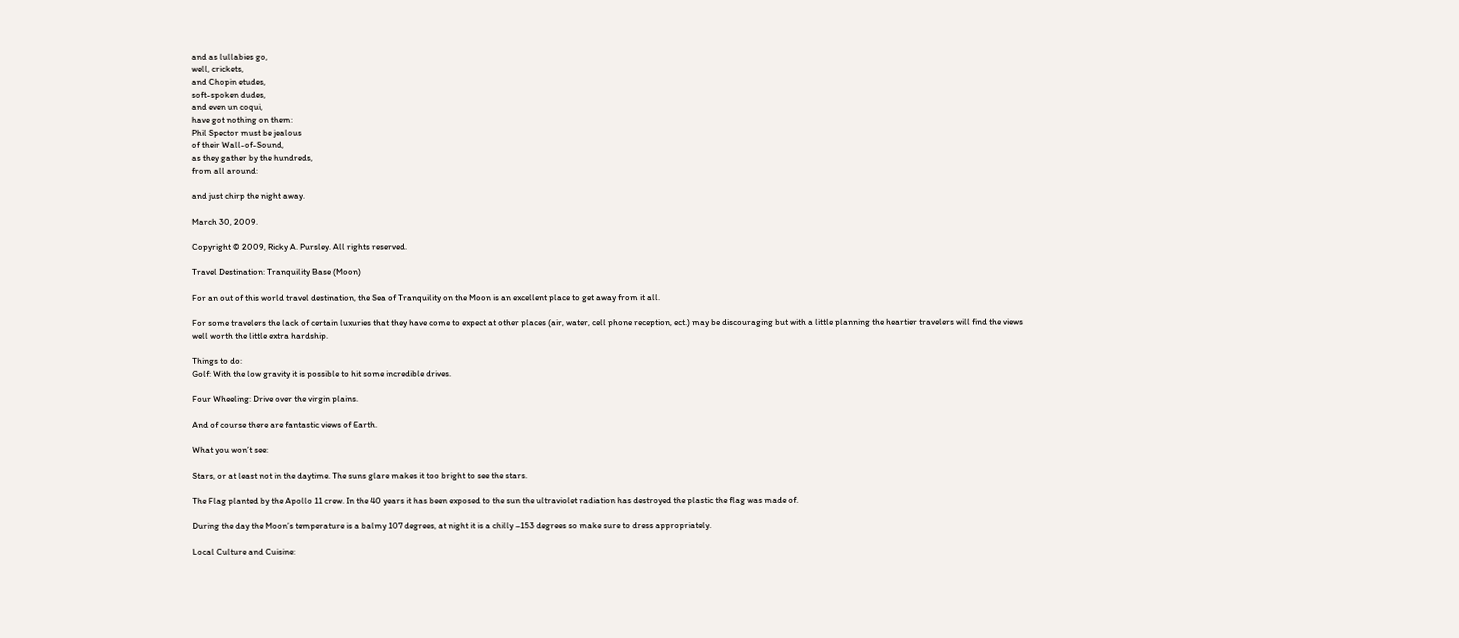and as lullabies go,
well, crickets,
and Chopin etudes,
soft-spoken dudes,
and even un coqui,
have got nothing on them:
Phil Spector must be jealous
of their Wall-of-Sound,
as they gather by the hundreds,
from all around:

and just chirp the night away.

March 30, 2009.

Copyright © 2009, Ricky A. Pursley. All rights reserved.

Travel Destination: Tranquility Base (Moon)

For an out of this world travel destination, the Sea of Tranquility on the Moon is an excellent place to get away from it all.

For some travelers the lack of certain luxuries that they have come to expect at other places (air, water, cell phone reception, ect.) may be discouraging but with a little planning the heartier travelers will find the views well worth the little extra hardship.

Things to do:
Golf: With the low gravity it is possible to hit some incredible drives.

Four Wheeling: Drive over the virgin plains.

And of course there are fantastic views of Earth.

What you won’t see:

Stars, or at least not in the daytime. The suns glare makes it too bright to see the stars.

The Flag planted by the Apollo 11 crew. In the 40 years it has been exposed to the sun the ultraviolet radiation has destroyed the plastic the flag was made of.

During the day the Moon’s temperature is a balmy 107 degrees, at night it is a chilly –153 degrees so make sure to dress appropriately.

Local Culture and Cuisine: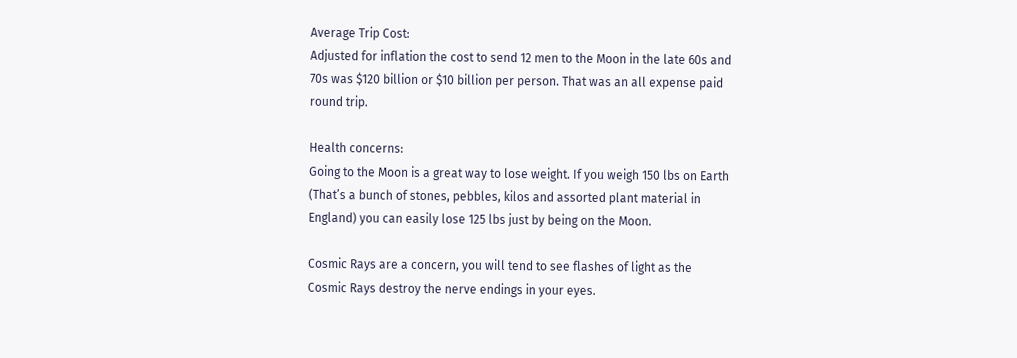Average Trip Cost:
Adjusted for inflation the cost to send 12 men to the Moon in the late 60s and 70s was $120 billion or $10 billion per person. That was an all expense paid round trip.

Health concerns:
Going to the Moon is a great way to lose weight. If you weigh 150 lbs on Earth (That’s a bunch of stones, pebbles, kilos and assorted plant material in England) you can easily lose 125 lbs just by being on the Moon.

Cosmic Rays are a concern, you will tend to see flashes of light as the Cosmic Rays destroy the nerve endings in your eyes.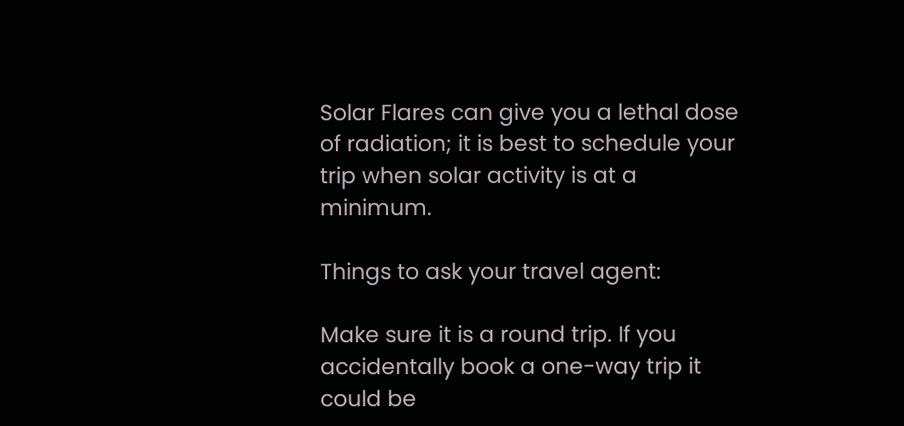Solar Flares can give you a lethal dose of radiation; it is best to schedule your trip when solar activity is at a minimum.

Things to ask your travel agent:

Make sure it is a round trip. If you accidentally book a one-way trip it could be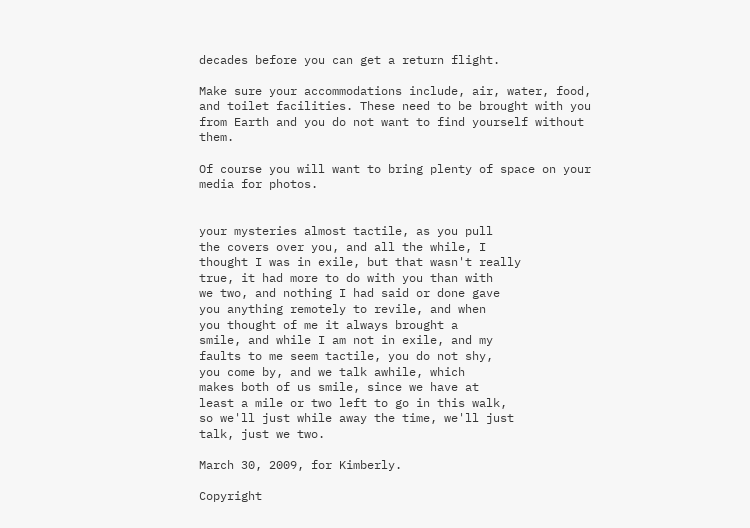decades before you can get a return flight.

Make sure your accommodations include, air, water, food, and toilet facilities. These need to be brought with you from Earth and you do not want to find yourself without them.

Of course you will want to bring plenty of space on your media for photos.


your mysteries almost tactile, as you pull
the covers over you, and all the while, I
thought I was in exile, but that wasn't really
true, it had more to do with you than with
we two, and nothing I had said or done gave
you anything remotely to revile, and when
you thought of me it always brought a
smile, and while I am not in exile, and my
faults to me seem tactile, you do not shy,
you come by, and we talk awhile, which
makes both of us smile, since we have at
least a mile or two left to go in this walk,
so we'll just while away the time, we'll just
talk, just we two.

March 30, 2009, for Kimberly.

Copyright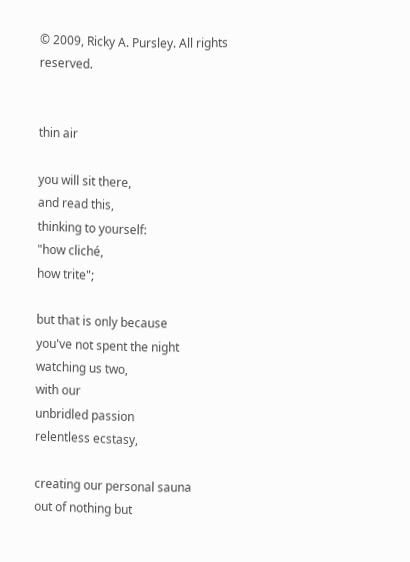© 2009, Ricky A. Pursley. All rights reserved.


thin air

you will sit there,
and read this,
thinking to yourself:
"how cliché,
how trite";

but that is only because
you've not spent the night
watching us two,
with our
unbridled passion
relentless ecstasy,

creating our personal sauna
out of nothing but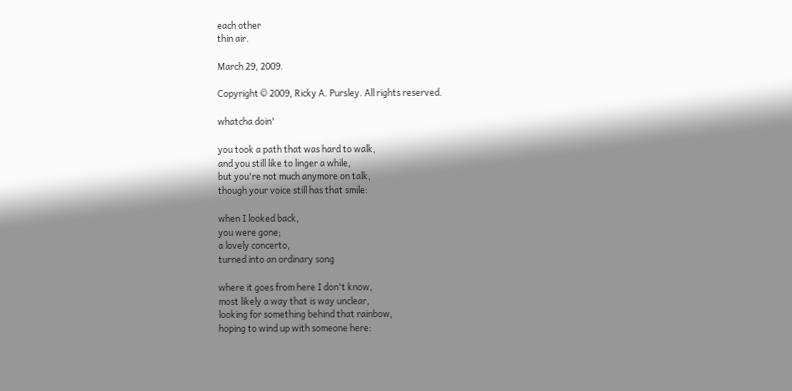each other
thin air.

March 29, 2009.

Copyright © 2009, Ricky A. Pursley. All rights reserved.

whatcha doin'

you took a path that was hard to walk,
and you still like to linger a while,
but you're not much anymore on talk,
though your voice still has that smile:

when I looked back,
you were gone;
a lovely concerto,
turned into an ordinary song

where it goes from here I don't know,
most likely a way that is way unclear,
looking for something behind that rainbow,
hoping to wind up with someone here: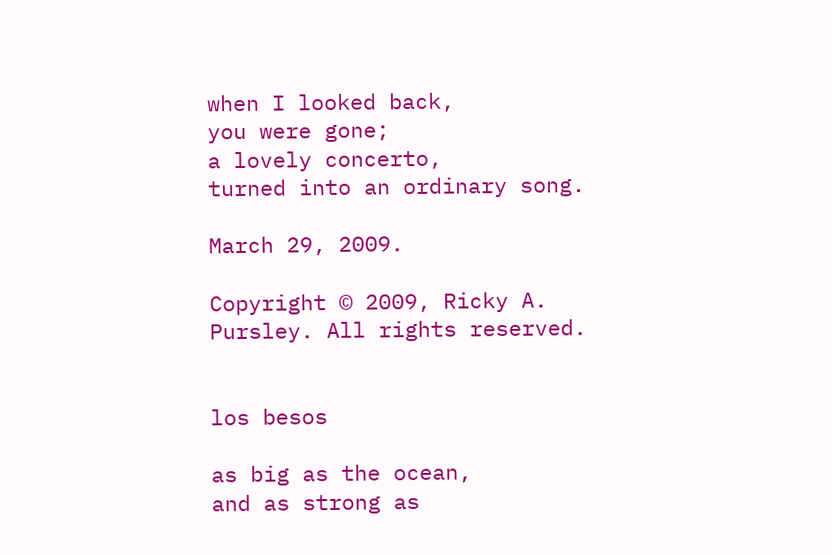when I looked back,
you were gone;
a lovely concerto,
turned into an ordinary song.

March 29, 2009.

Copyright © 2009, Ricky A. Pursley. All rights reserved.


los besos

as big as the ocean,
and as strong as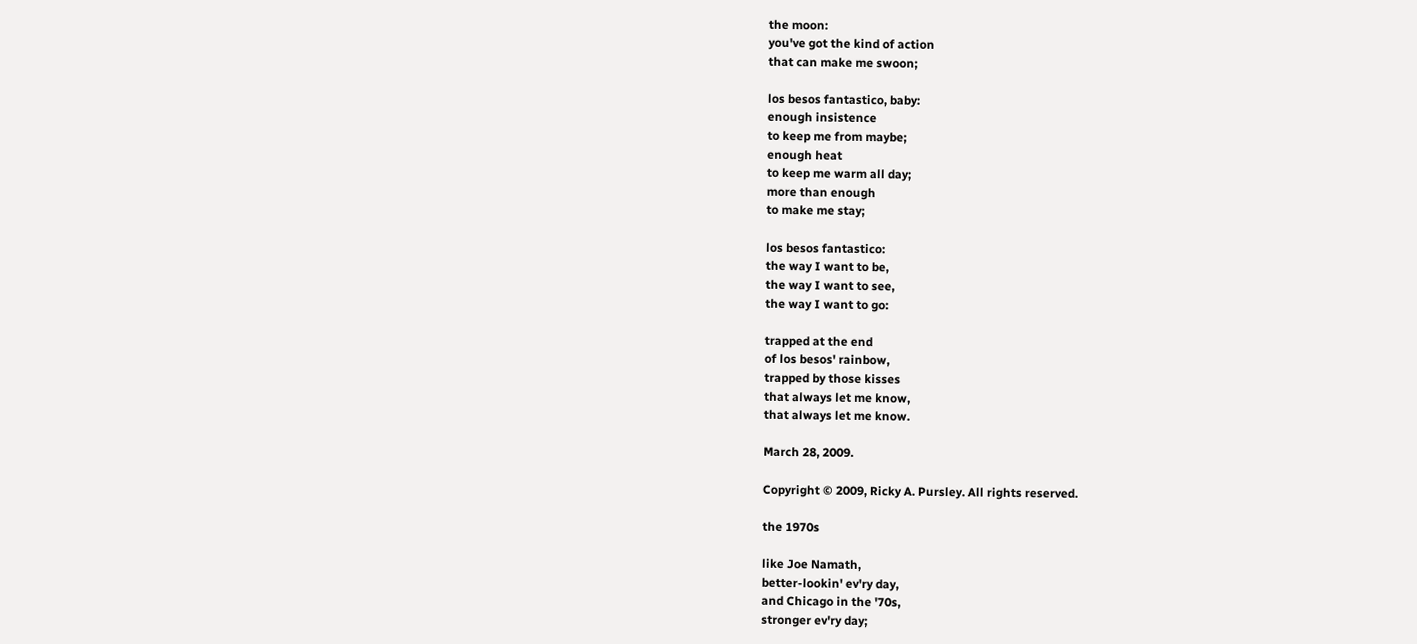the moon:
you've got the kind of action
that can make me swoon;

los besos fantastico, baby:
enough insistence
to keep me from maybe;
enough heat
to keep me warm all day;
more than enough
to make me stay;

los besos fantastico:
the way I want to be,
the way I want to see,
the way I want to go:

trapped at the end
of los besos' rainbow,
trapped by those kisses
that always let me know,
that always let me know.

March 28, 2009.

Copyright © 2009, Ricky A. Pursley. All rights reserved.

the 1970s

like Joe Namath,
better-lookin' ev'ry day,
and Chicago in the '70s,
stronger ev'ry day;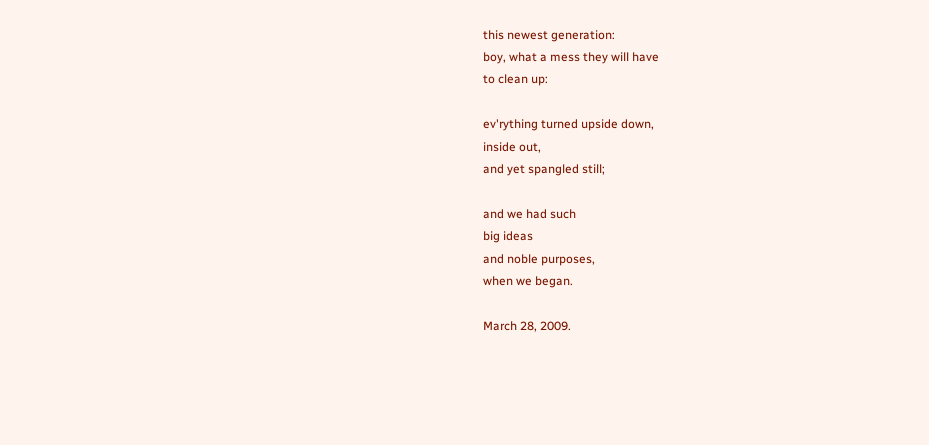this newest generation:
boy, what a mess they will have
to clean up:

ev'rything turned upside down,
inside out,
and yet spangled still;

and we had such
big ideas
and noble purposes,
when we began.

March 28, 2009.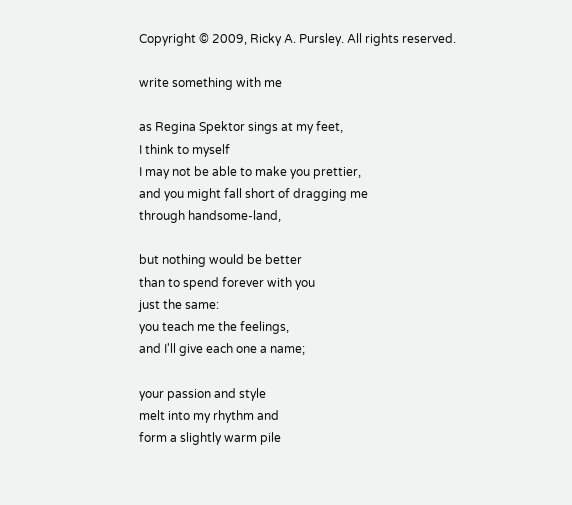Copyright © 2009, Ricky A. Pursley. All rights reserved.

write something with me

as Regina Spektor sings at my feet,
I think to myself
I may not be able to make you prettier,
and you might fall short of dragging me
through handsome-land,

but nothing would be better
than to spend forever with you
just the same:
you teach me the feelings,
and I'll give each one a name;

your passion and style
melt into my rhythm and
form a slightly warm pile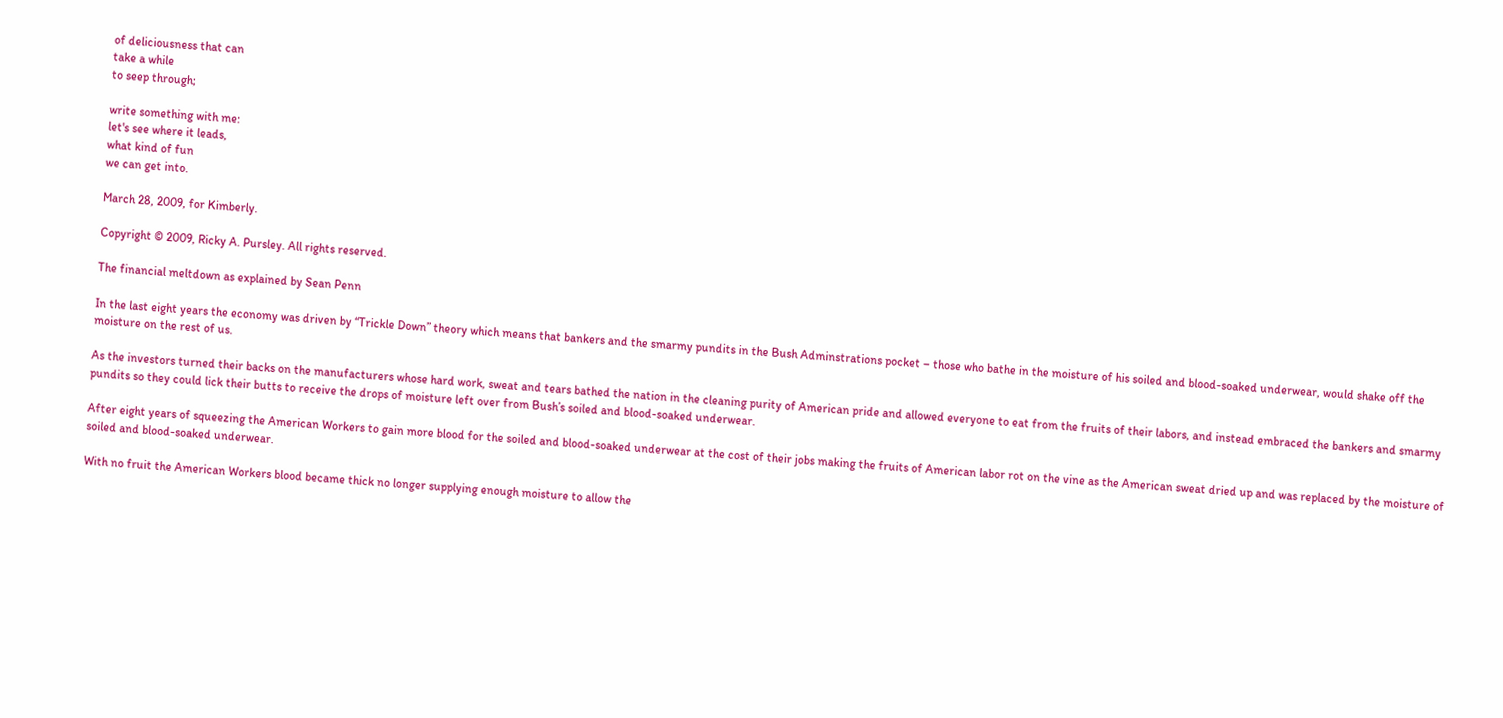of deliciousness that can
take a while
to seep through;

write something with me:
let's see where it leads,
what kind of fun
we can get into.

March 28, 2009, for Kimberly.

Copyright © 2009, Ricky A. Pursley. All rights reserved.

The financial meltdown as explained by Sean Penn

In the last eight years the economy was driven by “Trickle Down” theory which means that bankers and the smarmy pundits in the Bush Adminstrations pocket – those who bathe in the moisture of his soiled and blood-soaked underwear, would shake off the moisture on the rest of us.

As the investors turned their backs on the manufacturers whose hard work, sweat and tears bathed the nation in the cleaning purity of American pride and allowed everyone to eat from the fruits of their labors, and instead embraced the bankers and smarmy pundits so they could lick their butts to receive the drops of moisture left over from Bush’s soiled and blood-soaked underwear.

After eight years of squeezing the American Workers to gain more blood for the soiled and blood-soaked underwear at the cost of their jobs making the fruits of American labor rot on the vine as the American sweat dried up and was replaced by the moisture of soiled and blood-soaked underwear.

With no fruit the American Workers blood became thick no longer supplying enough moisture to allow the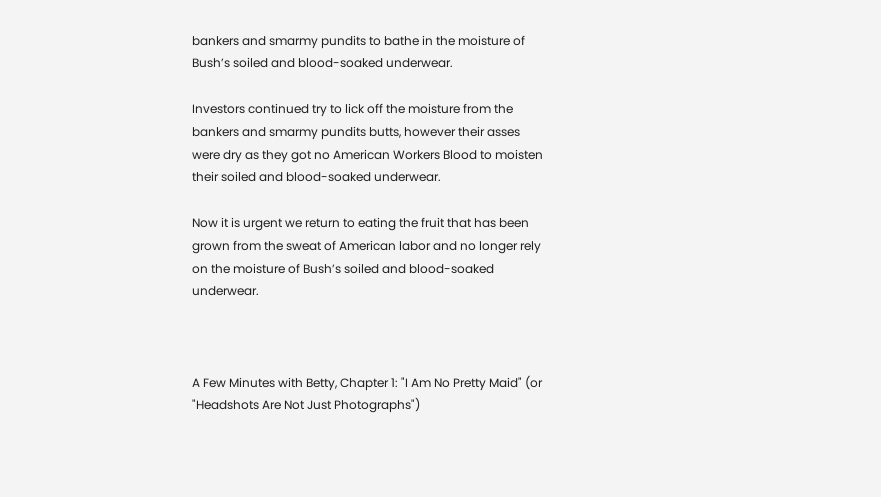bankers and smarmy pundits to bathe in the moisture of Bush’s soiled and blood-soaked underwear.

Investors continued try to lick off the moisture from the bankers and smarmy pundits butts, however their asses were dry as they got no American Workers Blood to moisten their soiled and blood-soaked underwear.

Now it is urgent we return to eating the fruit that has been grown from the sweat of American labor and no longer rely on the moisture of Bush’s soiled and blood-soaked underwear.



A Few Minutes with Betty, Chapter 1: "I Am No Pretty Maid" (or "Headshots Are Not Just Photographs")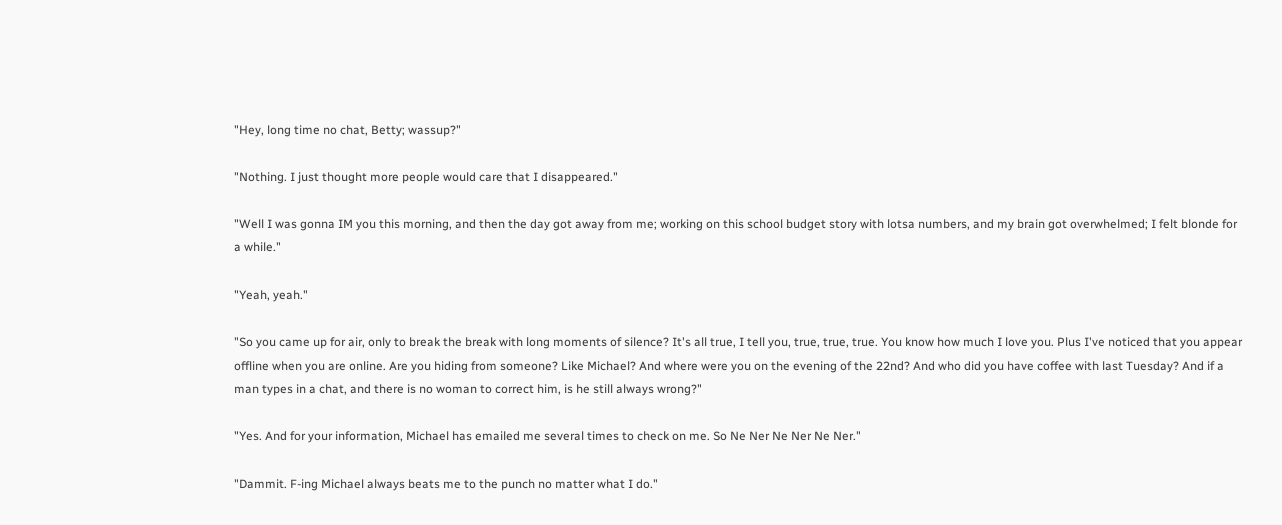"Hey, long time no chat, Betty; wassup?"

"Nothing. I just thought more people would care that I disappeared."

"Well I was gonna IM you this morning, and then the day got away from me; working on this school budget story with lotsa numbers, and my brain got overwhelmed; I felt blonde for a while."

"Yeah, yeah."

"So you came up for air, only to break the break with long moments of silence? It's all true, I tell you, true, true, true. You know how much I love you. Plus I've noticed that you appear offline when you are online. Are you hiding from someone? Like Michael? And where were you on the evening of the 22nd? And who did you have coffee with last Tuesday? And if a man types in a chat, and there is no woman to correct him, is he still always wrong?"

"Yes. And for your information, Michael has emailed me several times to check on me. So Ne Ner Ne Ner Ne Ner."

"Dammit. F-ing Michael always beats me to the punch no matter what I do."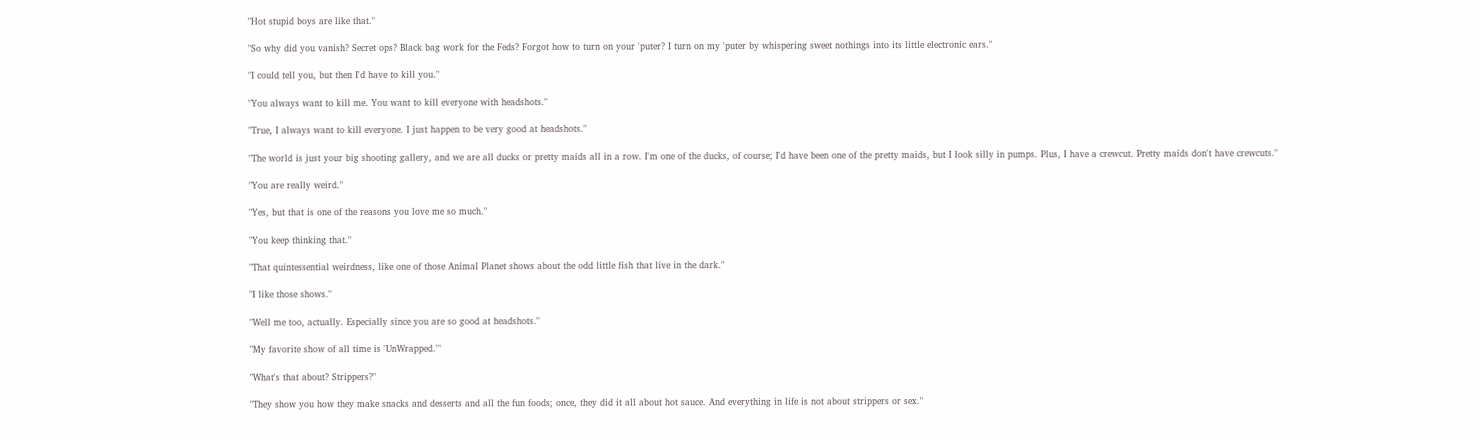"Hot stupid boys are like that."

"So why did you vanish? Secret ops? Black bag work for the Feds? Forgot how to turn on your 'puter? I turn on my 'puter by whispering sweet nothings into its little electronic ears."

"I could tell you, but then I'd have to kill you."

"You always want to kill me. You want to kill everyone with headshots."

"True, I always want to kill everyone. I just happen to be very good at headshots."

"The world is just your big shooting gallery, and we are all ducks or pretty maids all in a row. I'm one of the ducks, of course; I'd have been one of the pretty maids, but I look silly in pumps. Plus, I have a crewcut. Pretty maids don't have crewcuts."

"You are really weird."

"Yes, but that is one of the reasons you love me so much."

"You keep thinking that."

"That quintessential weirdness, like one of those Animal Planet shows about the odd little fish that live in the dark."

"I like those shows."

"Well me too, actually. Especially since you are so good at headshots."

"My favorite show of all time is 'UnWrapped.'"

"What's that about? Strippers?"

"They show you how they make snacks and desserts and all the fun foods; once, they did it all about hot sauce. And everything in life is not about strippers or sex."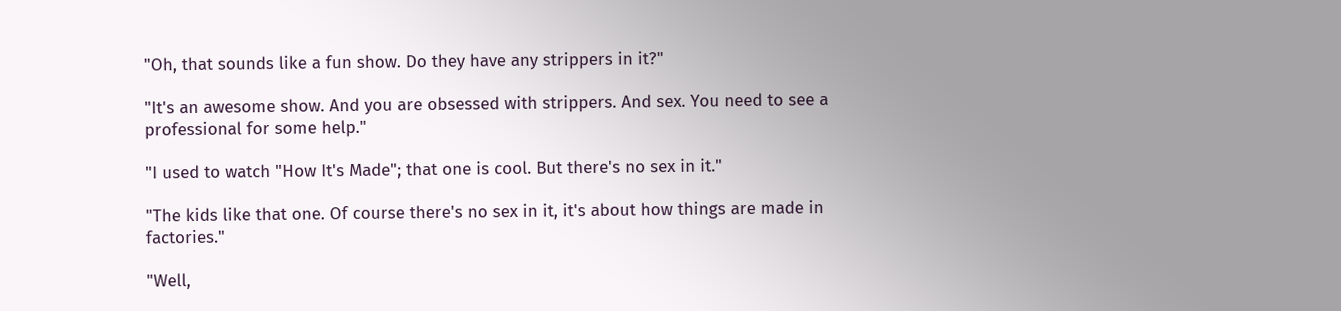"Oh, that sounds like a fun show. Do they have any strippers in it?"

"It's an awesome show. And you are obsessed with strippers. And sex. You need to see a professional for some help."

"I used to watch "How It's Made"; that one is cool. But there's no sex in it."

"The kids like that one. Of course there's no sex in it, it's about how things are made in factories."

"Well,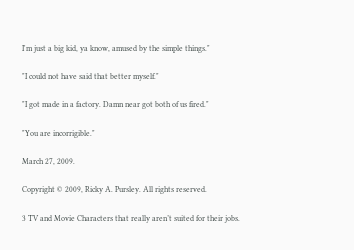I'm just a big kid, ya know, amused by the simple things."

"I could not have said that better myself."

"I got made in a factory. Damn near got both of us fired."

"You are incorrigible."

March 27, 2009.

Copyright © 2009, Ricky A. Pursley. All rights reserved.

3 TV and Movie Characters that really aren’t suited for their jobs.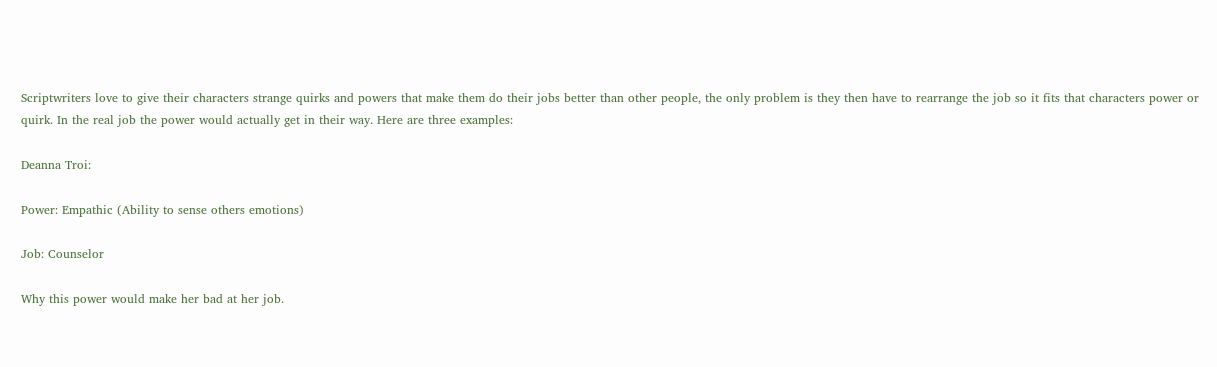Scriptwriters love to give their characters strange quirks and powers that make them do their jobs better than other people, the only problem is they then have to rearrange the job so it fits that characters power or quirk. In the real job the power would actually get in their way. Here are three examples:

Deanna Troi:

Power: Empathic (Ability to sense others emotions)

Job: Counselor

Why this power would make her bad at her job.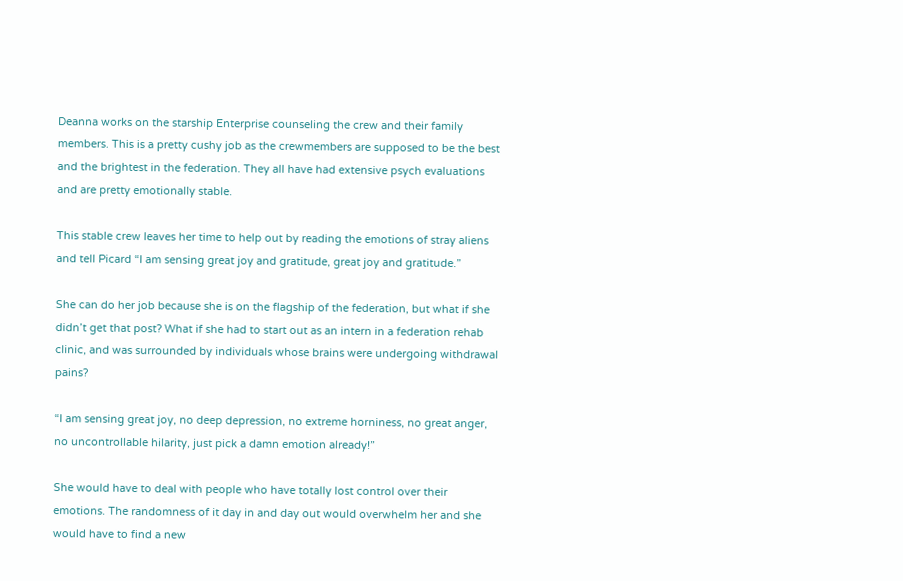Deanna works on the starship Enterprise counseling the crew and their family members. This is a pretty cushy job as the crewmembers are supposed to be the best and the brightest in the federation. They all have had extensive psych evaluations and are pretty emotionally stable.

This stable crew leaves her time to help out by reading the emotions of stray aliens and tell Picard “I am sensing great joy and gratitude, great joy and gratitude.”

She can do her job because she is on the flagship of the federation, but what if she didn’t get that post? What if she had to start out as an intern in a federation rehab clinic, and was surrounded by individuals whose brains were undergoing withdrawal pains?

“I am sensing great joy, no deep depression, no extreme horniness, no great anger, no uncontrollable hilarity, just pick a damn emotion already!”

She would have to deal with people who have totally lost control over their emotions. The randomness of it day in and day out would overwhelm her and she would have to find a new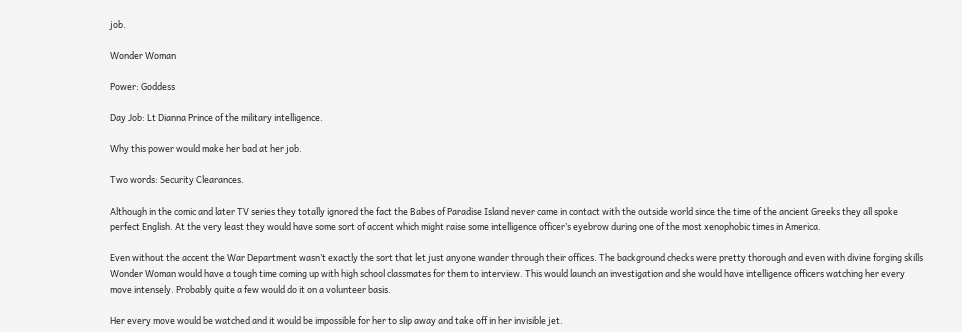job.

Wonder Woman

Power: Goddess

Day Job: Lt Dianna Prince of the military intelligence.

Why this power would make her bad at her job.

Two words: Security Clearances.

Although in the comic and later TV series they totally ignored the fact the Babes of Paradise Island never came in contact with the outside world since the time of the ancient Greeks they all spoke perfect English. At the very least they would have some sort of accent which might raise some intelligence officer’s eyebrow during one of the most xenophobic times in America.

Even without the accent the War Department wasn’t exactly the sort that let just anyone wander through their offices. The background checks were pretty thorough and even with divine forging skills Wonder Woman would have a tough time coming up with high school classmates for them to interview. This would launch an investigation and she would have intelligence officers watching her every move intensely. Probably quite a few would do it on a volunteer basis.

Her every move would be watched and it would be impossible for her to slip away and take off in her invisible jet.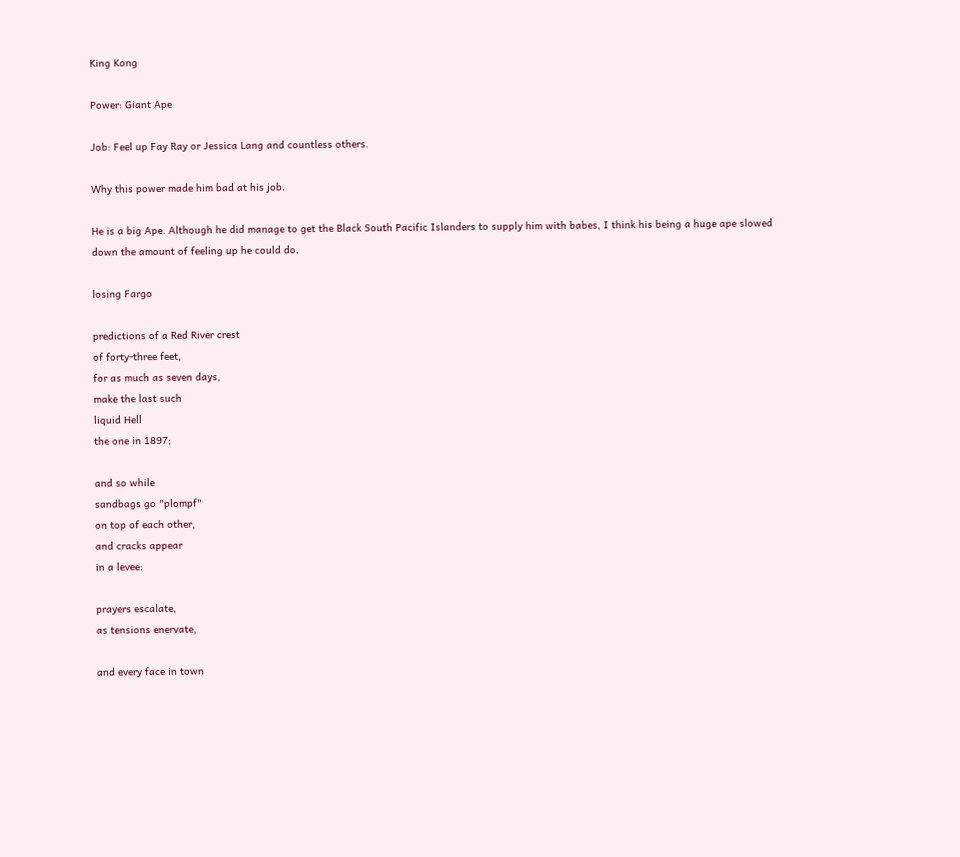King Kong

Power: Giant Ape

Job: Feel up Fay Ray or Jessica Lang and countless others.

Why this power made him bad at his job.

He is a big Ape. Although he did manage to get the Black South Pacific Islanders to supply him with babes, I think his being a huge ape slowed down the amount of feeling up he could do.

losing Fargo

predictions of a Red River crest
of forty-three feet,
for as much as seven days,
make the last such
liquid Hell
the one in 1897;

and so while
sandbags go "plompf"
on top of each other,
and cracks appear
in a levee:

prayers escalate,
as tensions enervate,

and every face in town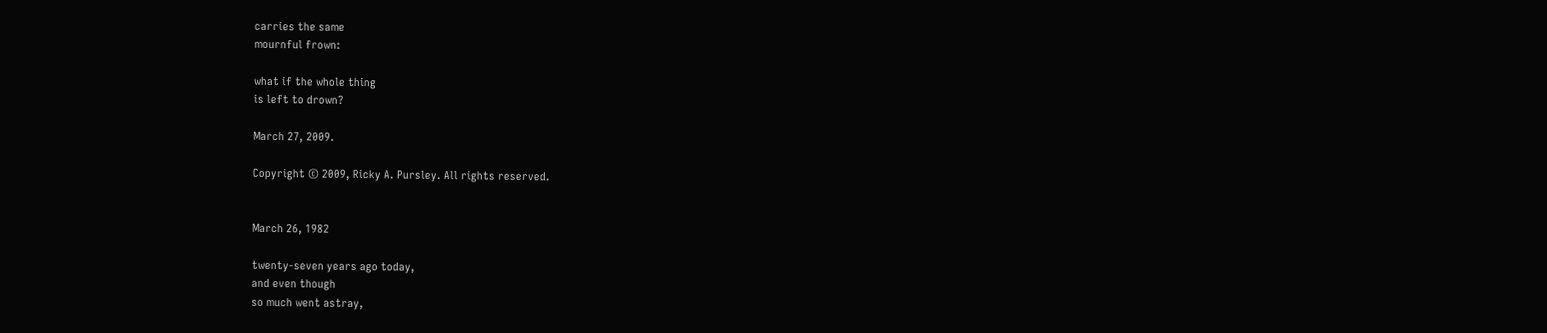carries the same
mournful frown:

what if the whole thing
is left to drown?

March 27, 2009.

Copyright © 2009, Ricky A. Pursley. All rights reserved.


March 26, 1982

twenty-seven years ago today,
and even though
so much went astray,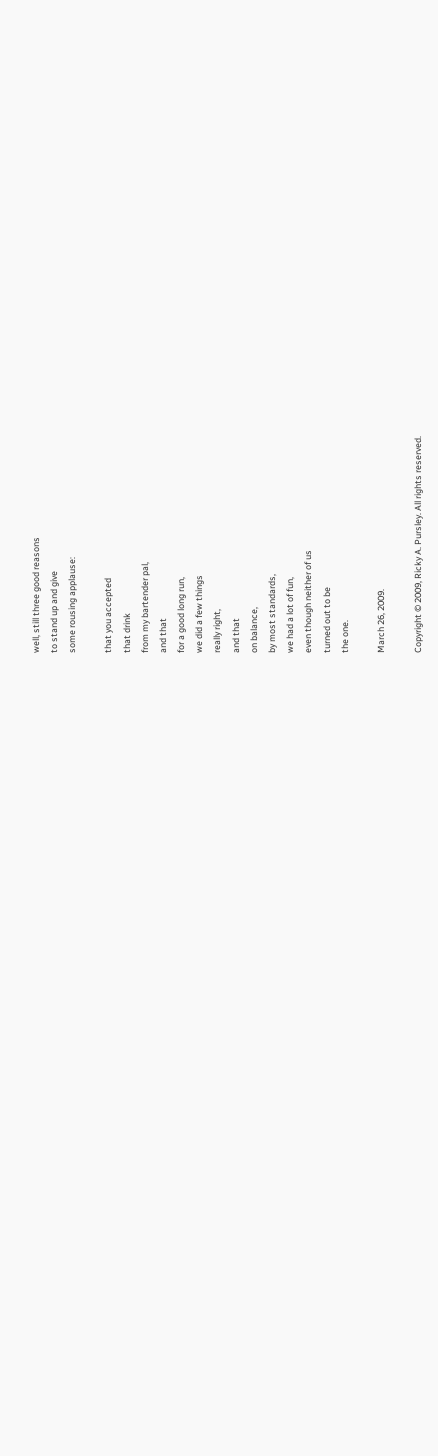well, still three good reasons
to stand up and give
some rousing applause:

that you accepted
that drink
from my bartender pal,
and that
for a good long run,
we did a few things
really right,
and that
on balance,
by most standards,
we had a lot of fun,
even though neither of us
turned out to be
the one.

March 26, 2009.

Copyright © 2009, Ricky A. Pursley. All rights reserved.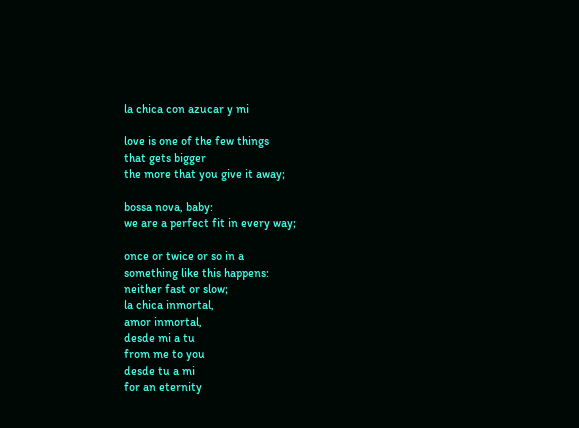la chica con azucar y mi

love is one of the few things
that gets bigger
the more that you give it away;

bossa nova, baby:
we are a perfect fit in every way;

once or twice or so in a
something like this happens:
neither fast or slow;
la chica inmortal,
amor inmortal,
desde mi a tu
from me to you
desde tu a mi
for an eternity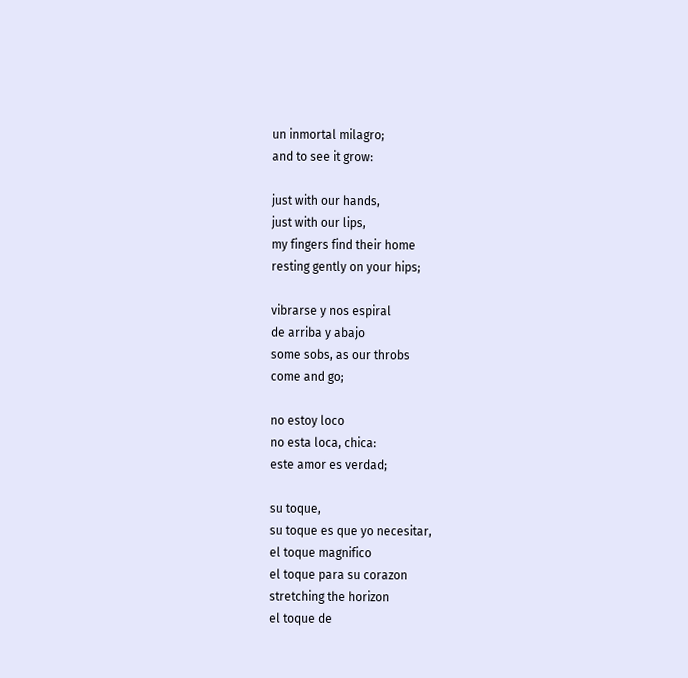un inmortal milagro;
and to see it grow:

just with our hands,
just with our lips,
my fingers find their home
resting gently on your hips;

vibrarse y nos espiral
de arriba y abajo
some sobs, as our throbs
come and go;

no estoy loco
no esta loca, chica:
este amor es verdad;

su toque,
su toque es que yo necesitar,
el toque magnifico
el toque para su corazon
stretching the horizon
el toque de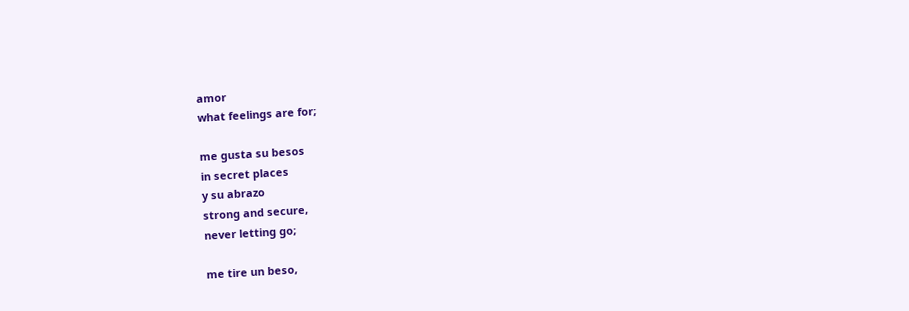amor
what feelings are for;

me gusta su besos
in secret places
y su abrazo
strong and secure,
never letting go;

me tire un beso,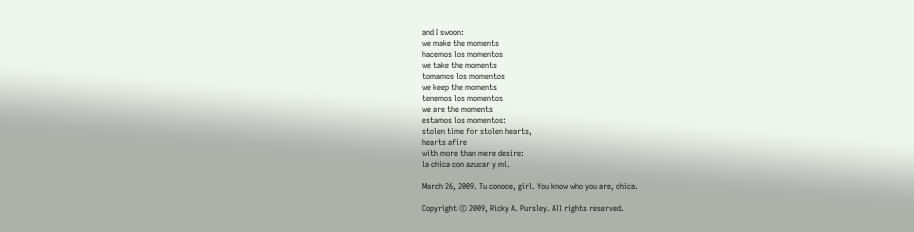and I swoon:
we make the moments
hacemos los momentos
we take the moments
tomamos los momentos
we keep the moments
tenemos los momentos
we are the moments
estamos los momentos:
stolen time for stolen hearts,
hearts afire
with more than mere desire:
la chica con azucar y mi.

March 26, 2009. Tu conoce, girl. You know who you are, chica.

Copyright © 2009, Ricky A. Pursley. All rights reserved.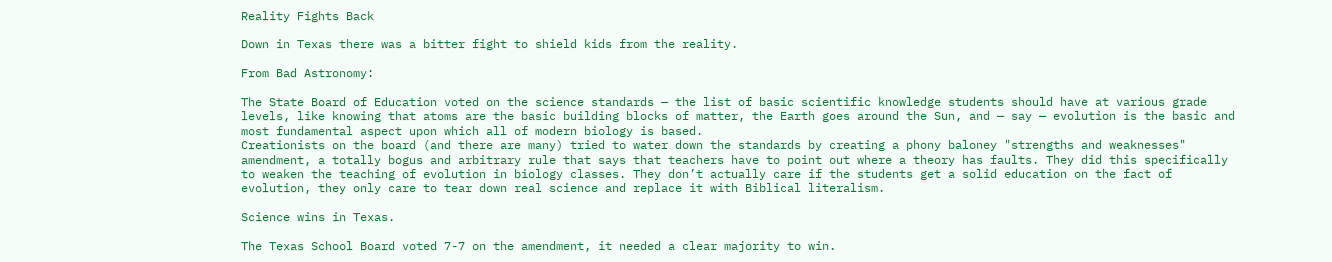Reality Fights Back

Down in Texas there was a bitter fight to shield kids from the reality.

From Bad Astronomy:

The State Board of Education voted on the science standards — the list of basic scientific knowledge students should have at various grade levels, like knowing that atoms are the basic building blocks of matter, the Earth goes around the Sun, and — say — evolution is the basic and most fundamental aspect upon which all of modern biology is based.
Creationists on the board (and there are many) tried to water down the standards by creating a phony baloney "strengths and weaknesses" amendment, a totally bogus and arbitrary rule that says that teachers have to point out where a theory has faults. They did this specifically to weaken the teaching of evolution in biology classes. They don’t actually care if the students get a solid education on the fact of evolution, they only care to tear down real science and replace it with Biblical literalism.

Science wins in Texas.

The Texas School Board voted 7-7 on the amendment, it needed a clear majority to win.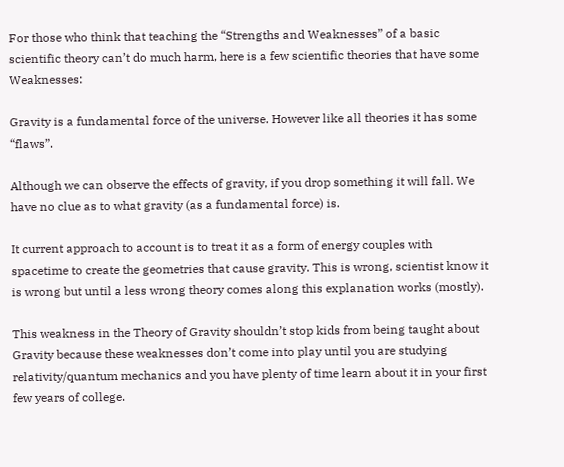For those who think that teaching the “Strengths and Weaknesses” of a basic scientific theory can’t do much harm, here is a few scientific theories that have some Weaknesses:

Gravity is a fundamental force of the universe. However like all theories it has some “flaws”.

Although we can observe the effects of gravity, if you drop something it will fall. We have no clue as to what gravity (as a fundamental force) is.

It current approach to account is to treat it as a form of energy couples with spacetime to create the geometries that cause gravity. This is wrong, scientist know it is wrong but until a less wrong theory comes along this explanation works (mostly).

This weakness in the Theory of Gravity shouldn’t stop kids from being taught about Gravity because these weaknesses don’t come into play until you are studying relativity/quantum mechanics and you have plenty of time learn about it in your first few years of college.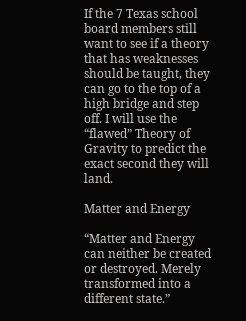If the 7 Texas school board members still want to see if a theory that has weaknesses should be taught, they can go to the top of a high bridge and step off. I will use the “flawed” Theory of Gravity to predict the exact second they will land.

Matter and Energy

“Matter and Energy can neither be created or destroyed. Merely transformed into a different state.”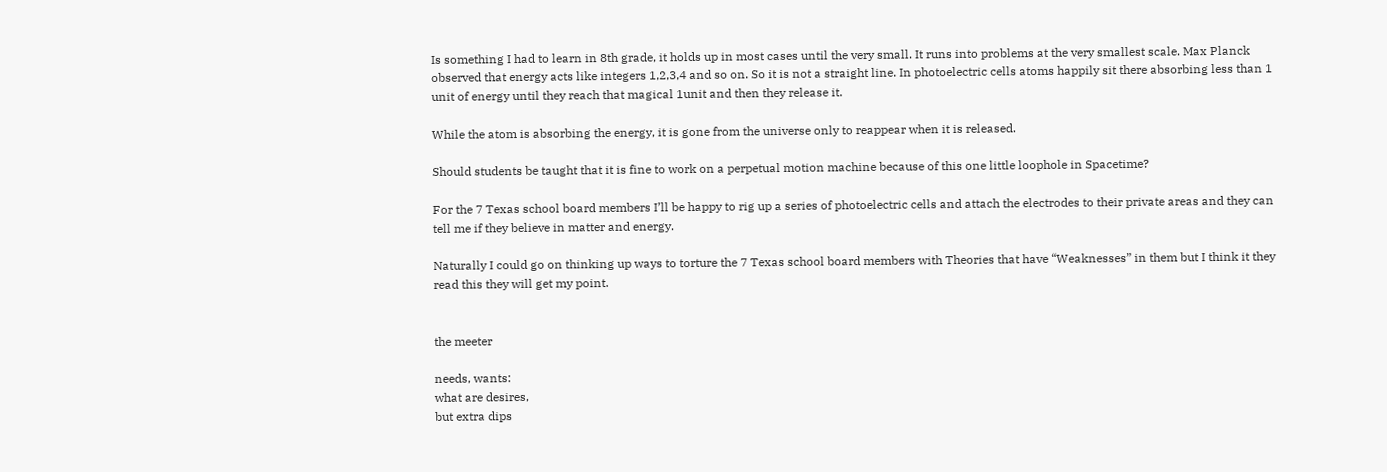Is something I had to learn in 8th grade, it holds up in most cases until the very small. It runs into problems at the very smallest scale. Max Planck observed that energy acts like integers 1,2,3,4 and so on. So it is not a straight line. In photoelectric cells atoms happily sit there absorbing less than 1 unit of energy until they reach that magical 1unit and then they release it.

While the atom is absorbing the energy, it is gone from the universe only to reappear when it is released.

Should students be taught that it is fine to work on a perpetual motion machine because of this one little loophole in Spacetime?

For the 7 Texas school board members I’ll be happy to rig up a series of photoelectric cells and attach the electrodes to their private areas and they can tell me if they believe in matter and energy.

Naturally I could go on thinking up ways to torture the 7 Texas school board members with Theories that have “Weaknesses” in them but I think it they read this they will get my point.


the meeter

needs, wants:
what are desires,
but extra dips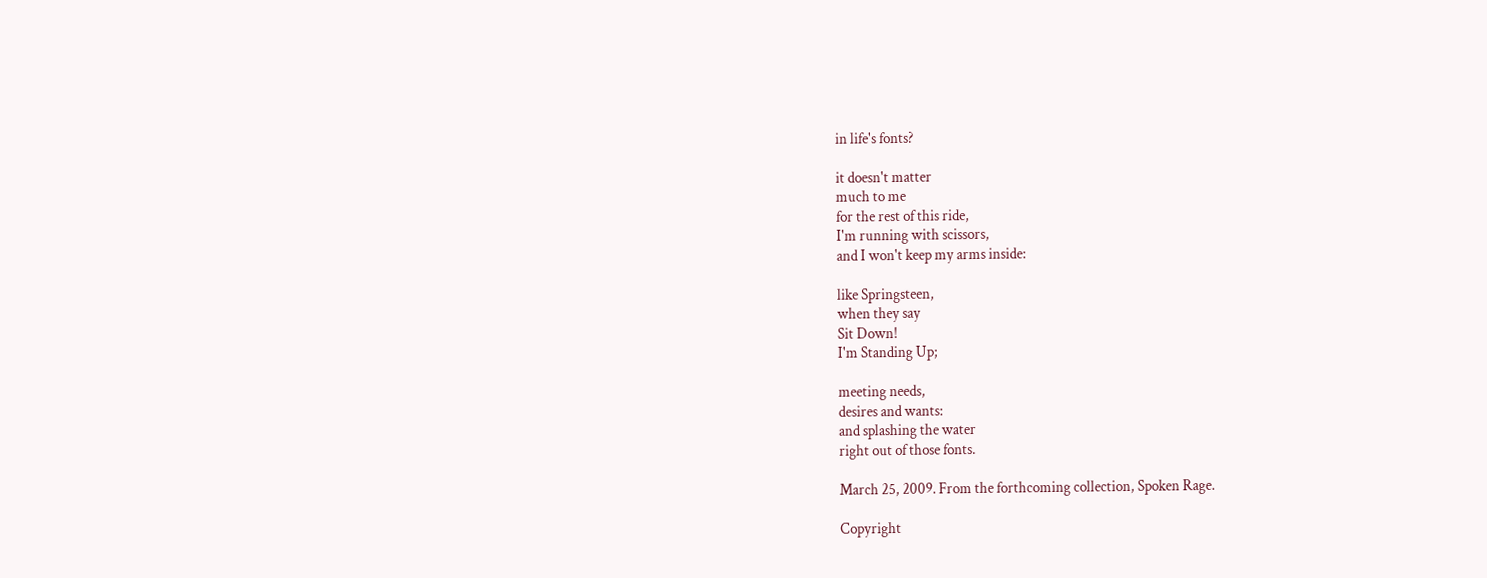in life's fonts?

it doesn't matter
much to me
for the rest of this ride,
I'm running with scissors,
and I won't keep my arms inside:

like Springsteen,
when they say
Sit Down!
I'm Standing Up;

meeting needs,
desires and wants:
and splashing the water
right out of those fonts.

March 25, 2009. From the forthcoming collection, Spoken Rage.

Copyright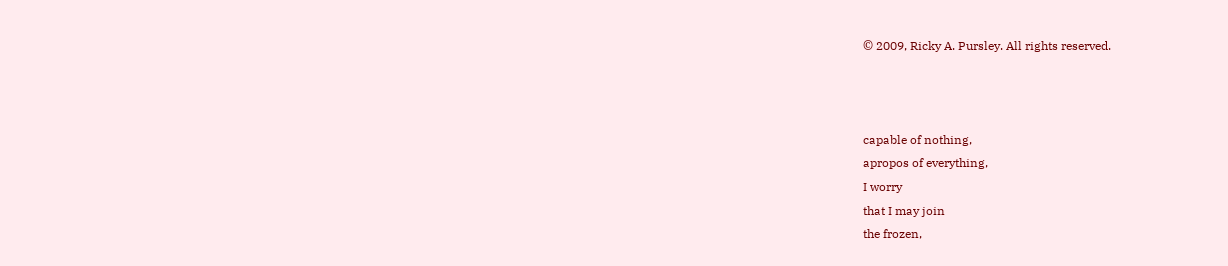© 2009, Ricky A. Pursley. All rights reserved.



capable of nothing,
apropos of everything,
I worry
that I may join
the frozen,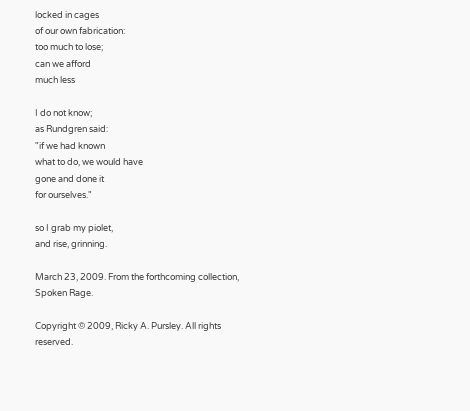locked in cages
of our own fabrication:
too much to lose;
can we afford
much less

I do not know;
as Rundgren said:
"if we had known
what to do, we would have
gone and done it
for ourselves."

so I grab my piolet,
and rise, grinning.

March 23, 2009. From the forthcoming collection, Spoken Rage.

Copyright © 2009, Ricky A. Pursley. All rights reserved.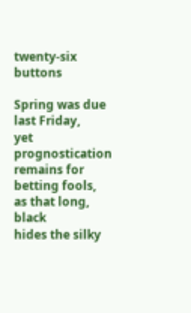twenty-six buttons

Spring was due
last Friday,
yet prognostication
remains for betting fools,
as that long, black
hides the silky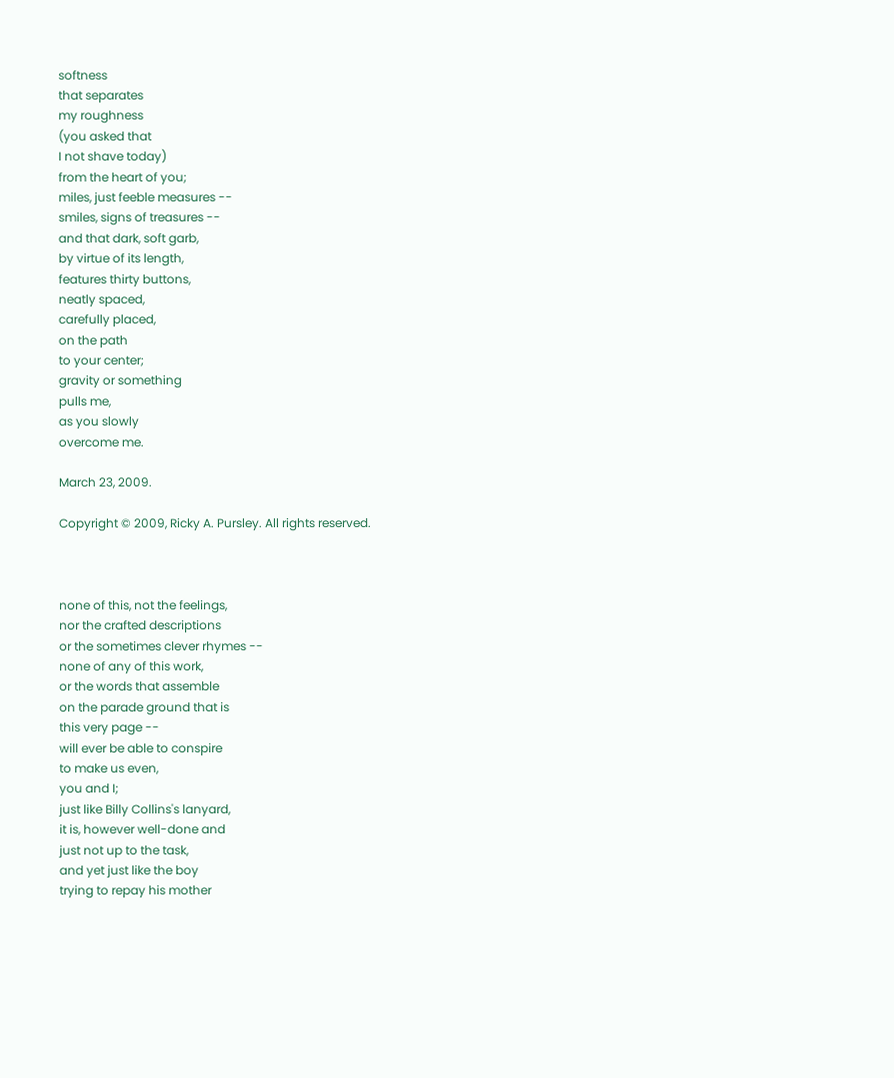softness
that separates
my roughness
(you asked that
I not shave today)
from the heart of you;
miles, just feeble measures --
smiles, signs of treasures --
and that dark, soft garb,
by virtue of its length,
features thirty buttons,
neatly spaced,
carefully placed,
on the path
to your center;
gravity or something
pulls me,
as you slowly
overcome me.

March 23, 2009.

Copyright © 2009, Ricky A. Pursley. All rights reserved.



none of this, not the feelings,
nor the crafted descriptions
or the sometimes clever rhymes --
none of any of this work,
or the words that assemble
on the parade ground that is
this very page --
will ever be able to conspire
to make us even,
you and I;
just like Billy Collins's lanyard,
it is, however well-done and
just not up to the task,
and yet just like the boy
trying to repay his mother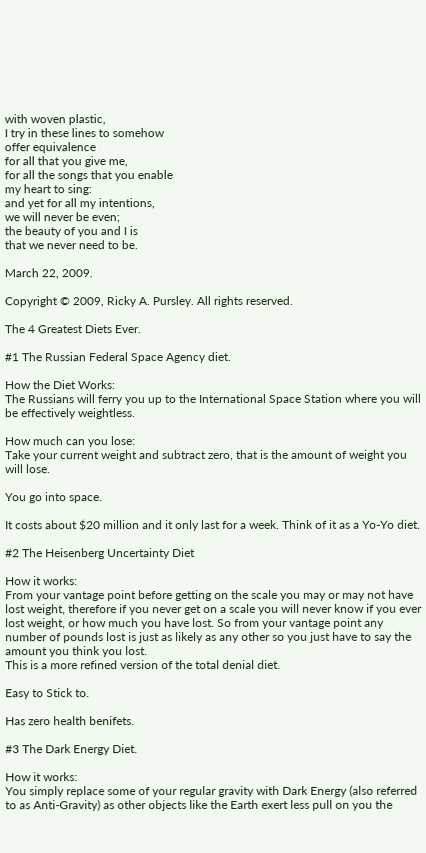with woven plastic,
I try in these lines to somehow
offer equivalence
for all that you give me,
for all the songs that you enable
my heart to sing:
and yet for all my intentions,
we will never be even;
the beauty of you and I is
that we never need to be.

March 22, 2009.

Copyright © 2009, Ricky A. Pursley. All rights reserved.

The 4 Greatest Diets Ever.

#1 The Russian Federal Space Agency diet.

How the Diet Works:
The Russians will ferry you up to the International Space Station where you will be effectively weightless.

How much can you lose:
Take your current weight and subtract zero, that is the amount of weight you will lose.

You go into space.

It costs about $20 million and it only last for a week. Think of it as a Yo-Yo diet.

#2 The Heisenberg Uncertainty Diet

How it works:
From your vantage point before getting on the scale you may or may not have lost weight, therefore if you never get on a scale you will never know if you ever lost weight, or how much you have lost. So from your vantage point any number of pounds lost is just as likely as any other so you just have to say the amount you think you lost.
This is a more refined version of the total denial diet.

Easy to Stick to.

Has zero health benifets.

#3 The Dark Energy Diet.

How it works:
You simply replace some of your regular gravity with Dark Energy (also referred to as Anti-Gravity) as other objects like the Earth exert less pull on you the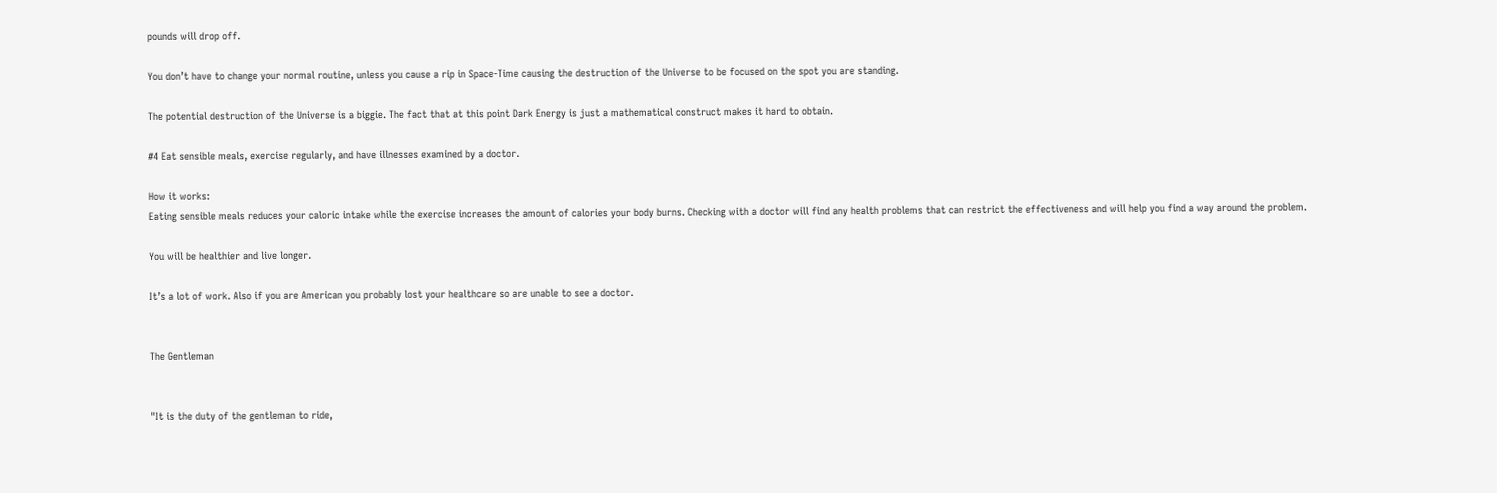pounds will drop off.

You don’t have to change your normal routine, unless you cause a rip in Space-Time causing the destruction of the Universe to be focused on the spot you are standing.

The potential destruction of the Universe is a biggie. The fact that at this point Dark Energy is just a mathematical construct makes it hard to obtain.

#4 Eat sensible meals, exercise regularly, and have illnesses examined by a doctor.

How it works:
Eating sensible meals reduces your caloric intake while the exercise increases the amount of calories your body burns. Checking with a doctor will find any health problems that can restrict the effectiveness and will help you find a way around the problem.

You will be healthier and live longer.

It’s a lot of work. Also if you are American you probably lost your healthcare so are unable to see a doctor.


The Gentleman


"It is the duty of the gentleman to ride,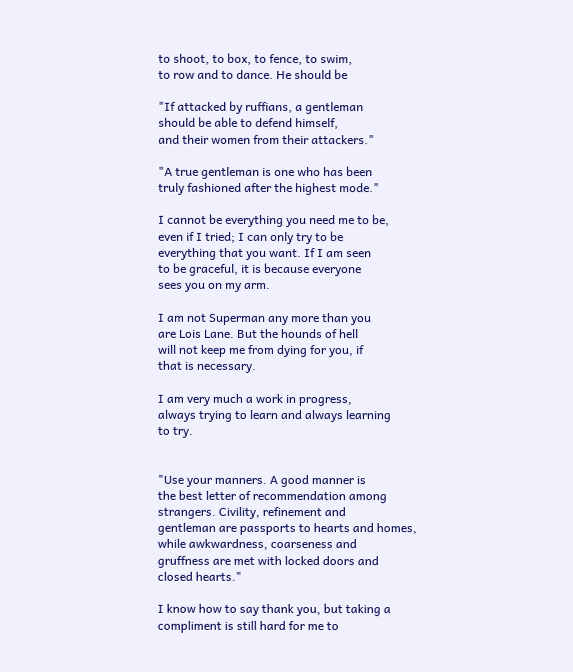to shoot, to box, to fence, to swim,
to row and to dance. He should be

"If attacked by ruffians, a gentleman
should be able to defend himself,
and their women from their attackers."

"A true gentleman is one who has been
truly fashioned after the highest mode."

I cannot be everything you need me to be,
even if I tried; I can only try to be
everything that you want. If I am seen
to be graceful, it is because everyone
sees you on my arm.

I am not Superman any more than you
are Lois Lane. But the hounds of hell
will not keep me from dying for you, if
that is necessary.

I am very much a work in progress,
always trying to learn and always learning
to try.


"Use your manners. A good manner is
the best letter of recommendation among
strangers. Civility, refinement and
gentleman are passports to hearts and homes,
while awkwardness, coarseness and
gruffness are met with locked doors and
closed hearts."

I know how to say thank you, but taking a
compliment is still hard for me to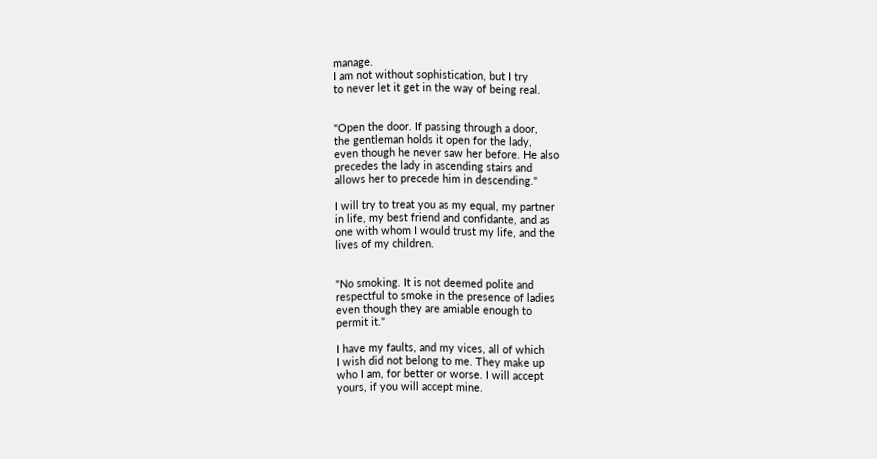manage.
I am not without sophistication, but I try
to never let it get in the way of being real.


"Open the door. If passing through a door,
the gentleman holds it open for the lady,
even though he never saw her before. He also
precedes the lady in ascending stairs and
allows her to precede him in descending."

I will try to treat you as my equal, my partner
in life, my best friend and confidante, and as
one with whom I would trust my life, and the
lives of my children.


"No smoking. It is not deemed polite and
respectful to smoke in the presence of ladies
even though they are amiable enough to
permit it."

I have my faults, and my vices, all of which
I wish did not belong to me. They make up
who I am, for better or worse. I will accept
yours, if you will accept mine.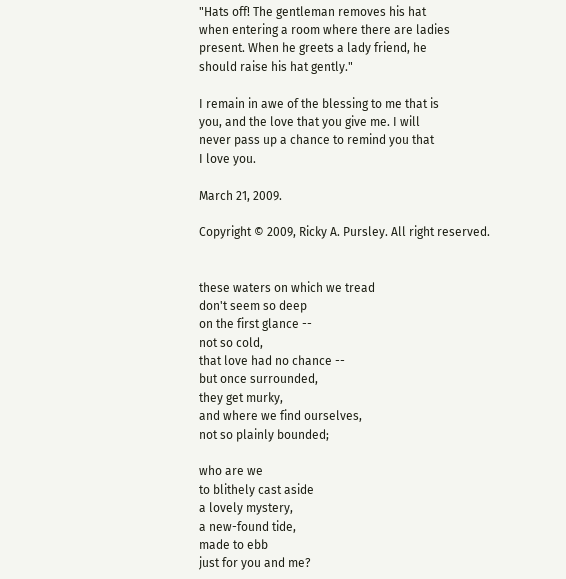"Hats off! The gentleman removes his hat
when entering a room where there are ladies
present. When he greets a lady friend, he
should raise his hat gently."

I remain in awe of the blessing to me that is
you, and the love that you give me. I will
never pass up a chance to remind you that
I love you.

March 21, 2009.

Copyright © 2009, Ricky A. Pursley. All right reserved.


these waters on which we tread
don't seem so deep
on the first glance --
not so cold,
that love had no chance --
but once surrounded,
they get murky,
and where we find ourselves,
not so plainly bounded;

who are we
to blithely cast aside
a lovely mystery,
a new-found tide,
made to ebb
just for you and me?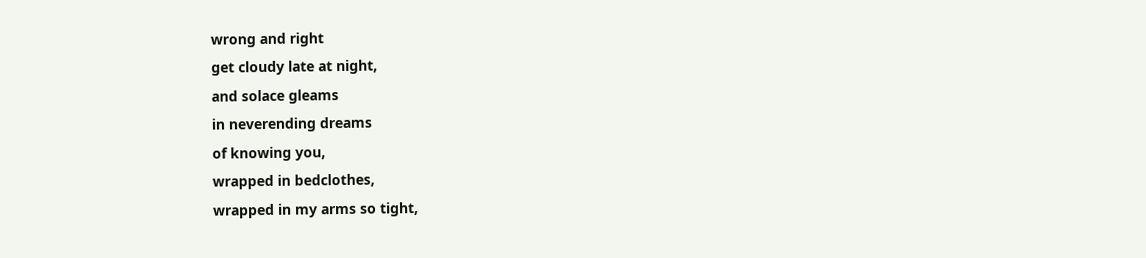wrong and right
get cloudy late at night,
and solace gleams
in neverending dreams
of knowing you,
wrapped in bedclothes,
wrapped in my arms so tight,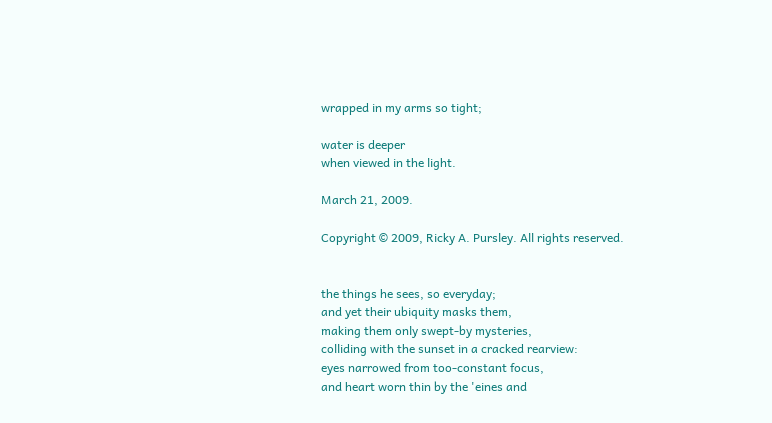wrapped in my arms so tight;

water is deeper
when viewed in the light.

March 21, 2009.

Copyright © 2009, Ricky A. Pursley. All rights reserved.


the things he sees, so everyday;
and yet their ubiquity masks them,
making them only swept-by mysteries,
colliding with the sunset in a cracked rearview:
eyes narrowed from too-constant focus,
and heart worn thin by the 'eines and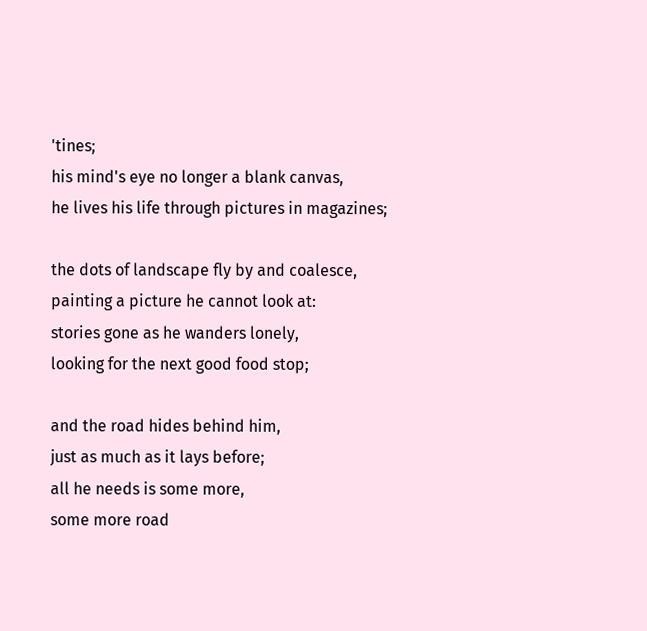'tines;
his mind's eye no longer a blank canvas,
he lives his life through pictures in magazines;

the dots of landscape fly by and coalesce,
painting a picture he cannot look at:
stories gone as he wanders lonely,
looking for the next good food stop;

and the road hides behind him,
just as much as it lays before;
all he needs is some more,
some more road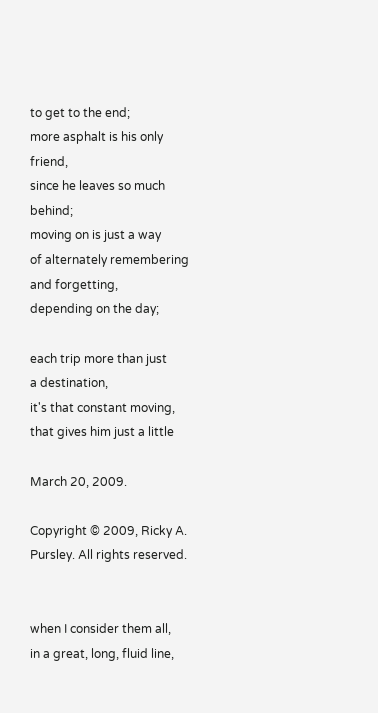to get to the end;
more asphalt is his only friend,
since he leaves so much behind;
moving on is just a way
of alternately remembering
and forgetting,
depending on the day;

each trip more than just
a destination,
it's that constant moving,
that gives him just a little

March 20, 2009.

Copyright © 2009, Ricky A. Pursley. All rights reserved.


when I consider them all,
in a great, long, fluid line,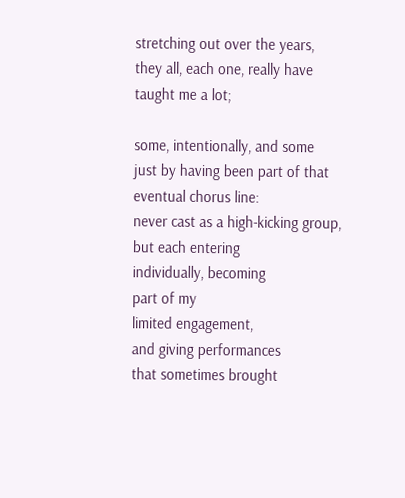stretching out over the years,
they all, each one, really have
taught me a lot;

some, intentionally, and some
just by having been part of that
eventual chorus line:
never cast as a high-kicking group,
but each entering
individually, becoming
part of my
limited engagement,
and giving performances
that sometimes brought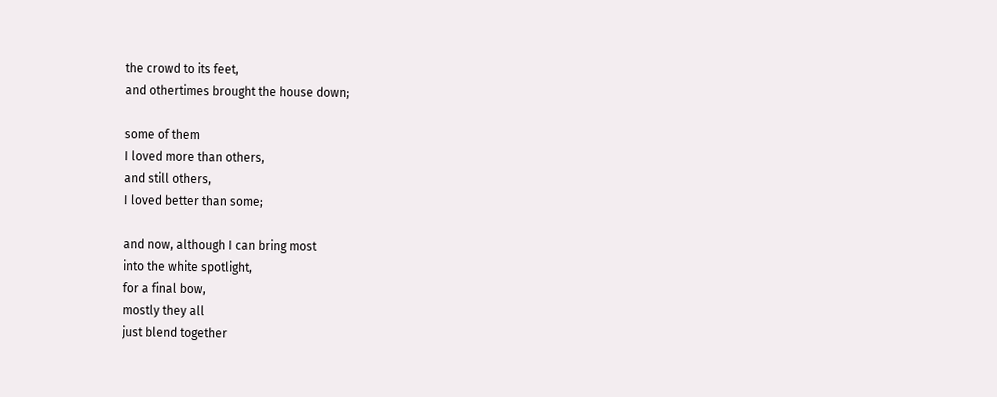the crowd to its feet,
and othertimes brought the house down;

some of them
I loved more than others,
and still others,
I loved better than some;

and now, although I can bring most
into the white spotlight,
for a final bow,
mostly they all
just blend together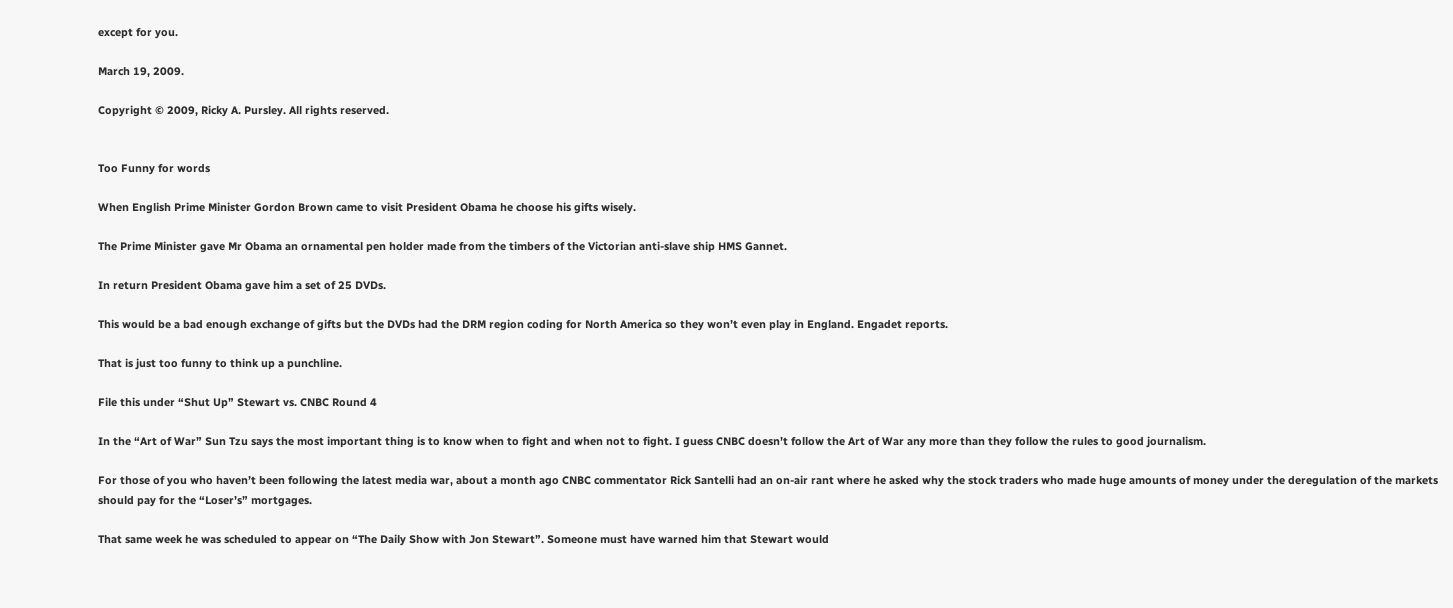except for you.

March 19, 2009.

Copyright © 2009, Ricky A. Pursley. All rights reserved.


Too Funny for words

When English Prime Minister Gordon Brown came to visit President Obama he choose his gifts wisely.

The Prime Minister gave Mr Obama an ornamental pen holder made from the timbers of the Victorian anti-slave ship HMS Gannet.

In return President Obama gave him a set of 25 DVDs.

This would be a bad enough exchange of gifts but the DVDs had the DRM region coding for North America so they won’t even play in England. Engadet reports.

That is just too funny to think up a punchline.

File this under “Shut Up” Stewart vs. CNBC Round 4

In the “Art of War” Sun Tzu says the most important thing is to know when to fight and when not to fight. I guess CNBC doesn’t follow the Art of War any more than they follow the rules to good journalism.

For those of you who haven’t been following the latest media war, about a month ago CNBC commentator Rick Santelli had an on-air rant where he asked why the stock traders who made huge amounts of money under the deregulation of the markets should pay for the “Loser’s” mortgages.

That same week he was scheduled to appear on “The Daily Show with Jon Stewart”. Someone must have warned him that Stewart would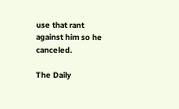use that rant against him so he canceled.

The Daily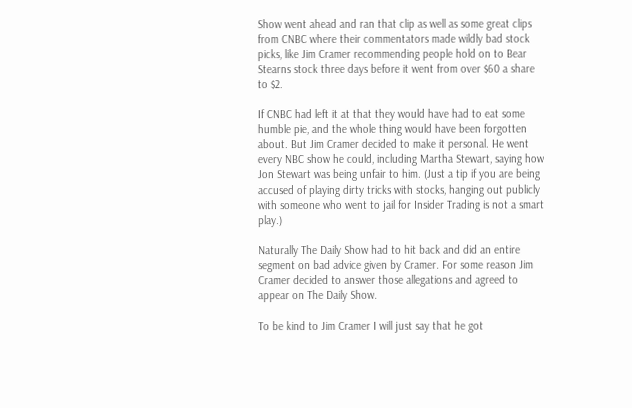Show went ahead and ran that clip as well as some great clips from CNBC where their commentators made wildly bad stock picks, like Jim Cramer recommending people hold on to Bear Stearns stock three days before it went from over $60 a share to $2.

If CNBC had left it at that they would have had to eat some humble pie, and the whole thing would have been forgotten about. But Jim Cramer decided to make it personal. He went every NBC show he could, including Martha Stewart, saying how Jon Stewart was being unfair to him. (Just a tip if you are being accused of playing dirty tricks with stocks, hanging out publicly with someone who went to jail for Insider Trading is not a smart play.)

Naturally The Daily Show had to hit back and did an entire segment on bad advice given by Cramer. For some reason Jim Cramer decided to answer those allegations and agreed to appear on The Daily Show.

To be kind to Jim Cramer I will just say that he got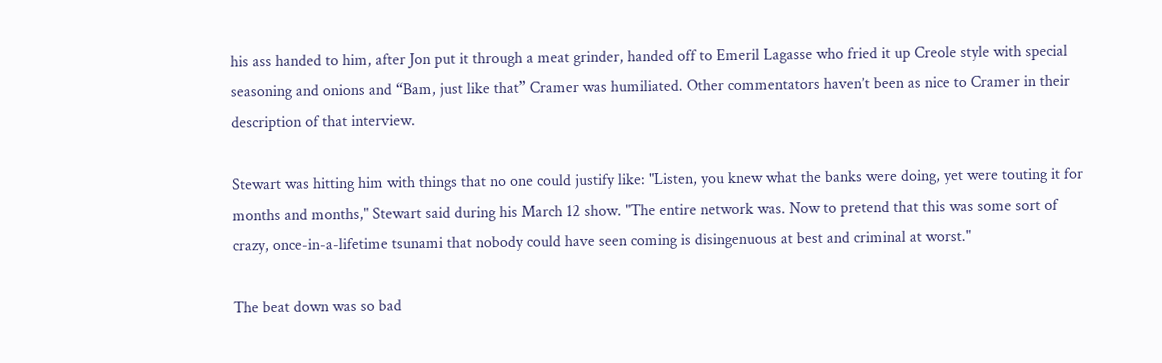his ass handed to him, after Jon put it through a meat grinder, handed off to Emeril Lagasse who fried it up Creole style with special seasoning and onions and “Bam, just like that” Cramer was humiliated. Other commentators haven’t been as nice to Cramer in their description of that interview.

Stewart was hitting him with things that no one could justify like: "Listen, you knew what the banks were doing, yet were touting it for months and months," Stewart said during his March 12 show. "The entire network was. Now to pretend that this was some sort of crazy, once-in-a-lifetime tsunami that nobody could have seen coming is disingenuous at best and criminal at worst."

The beat down was so bad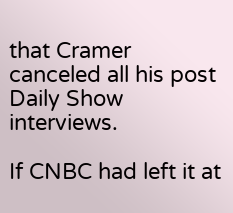that Cramer canceled all his post Daily Show interviews.

If CNBC had left it at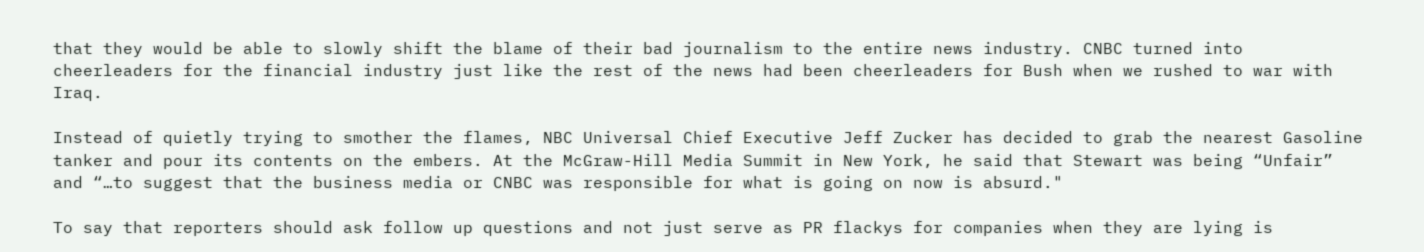that they would be able to slowly shift the blame of their bad journalism to the entire news industry. CNBC turned into cheerleaders for the financial industry just like the rest of the news had been cheerleaders for Bush when we rushed to war with Iraq.

Instead of quietly trying to smother the flames, NBC Universal Chief Executive Jeff Zucker has decided to grab the nearest Gasoline tanker and pour its contents on the embers. At the McGraw-Hill Media Summit in New York, he said that Stewart was being “Unfair” and “…to suggest that the business media or CNBC was responsible for what is going on now is absurd."

To say that reporters should ask follow up questions and not just serve as PR flackys for companies when they are lying is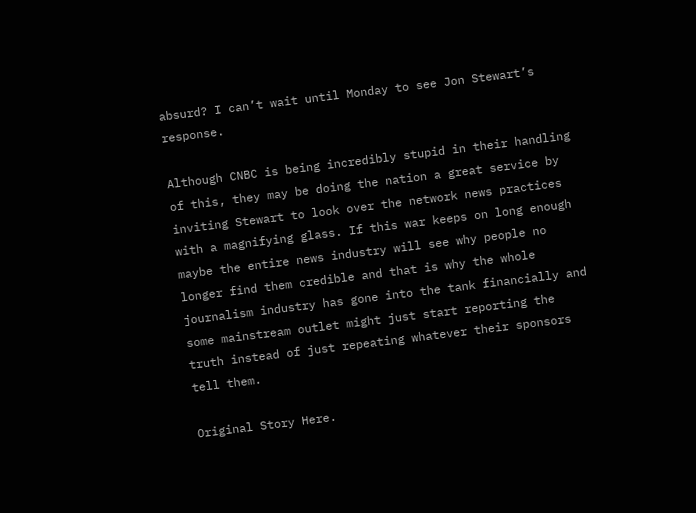absurd? I can’t wait until Monday to see Jon Stewart’s response.

Although CNBC is being incredibly stupid in their handling of this, they may be doing the nation a great service by inviting Stewart to look over the network news practices with a magnifying glass. If this war keeps on long enough maybe the entire news industry will see why people no longer find them credible and that is why the whole journalism industry has gone into the tank financially and some mainstream outlet might just start reporting the truth instead of just repeating whatever their sponsors tell them.

Original Story Here.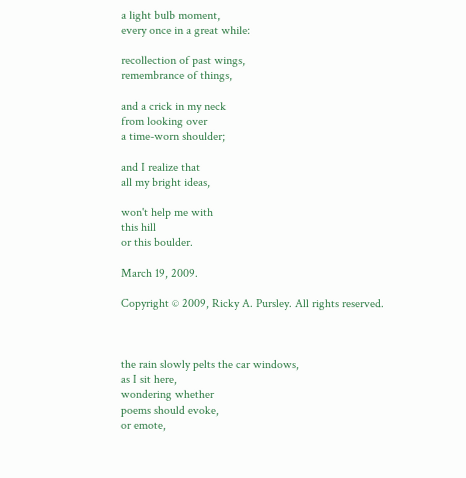a light bulb moment,
every once in a great while:

recollection of past wings,
remembrance of things,

and a crick in my neck
from looking over
a time-worn shoulder;

and I realize that
all my bright ideas,

won't help me with
this hill
or this boulder.

March 19, 2009.

Copyright © 2009, Ricky A. Pursley. All rights reserved.



the rain slowly pelts the car windows,
as I sit here,
wondering whether
poems should evoke,
or emote,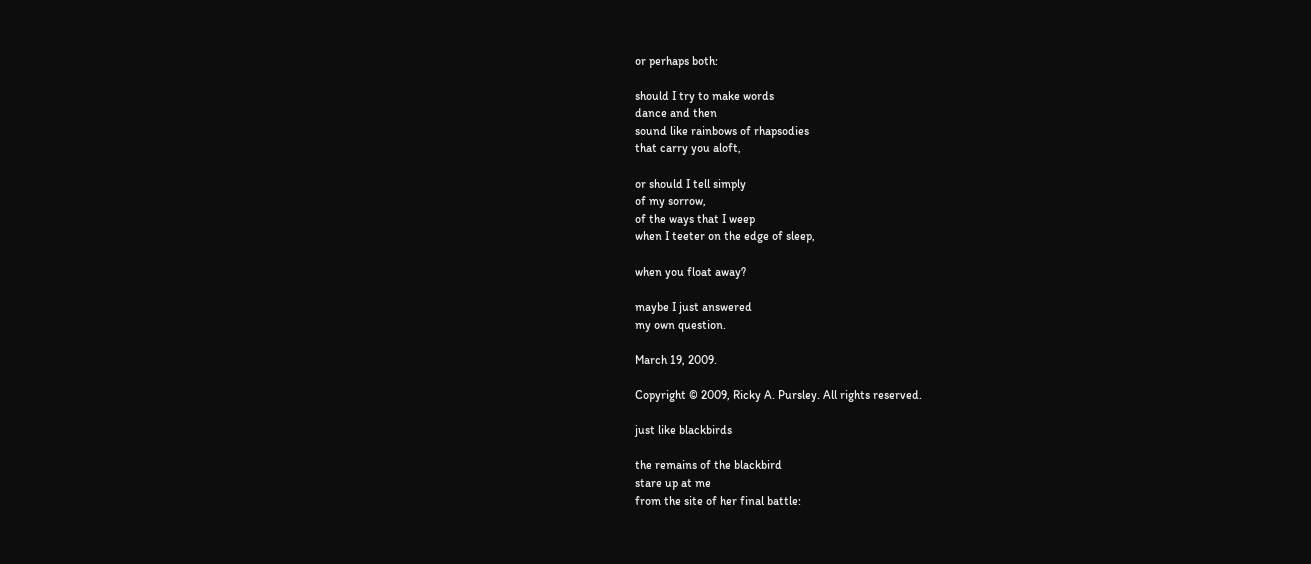or perhaps both:

should I try to make words
dance and then
sound like rainbows of rhapsodies
that carry you aloft,

or should I tell simply
of my sorrow,
of the ways that I weep
when I teeter on the edge of sleep,

when you float away?

maybe I just answered
my own question.

March 19, 2009.

Copyright © 2009, Ricky A. Pursley. All rights reserved.

just like blackbirds

the remains of the blackbird
stare up at me
from the site of her final battle: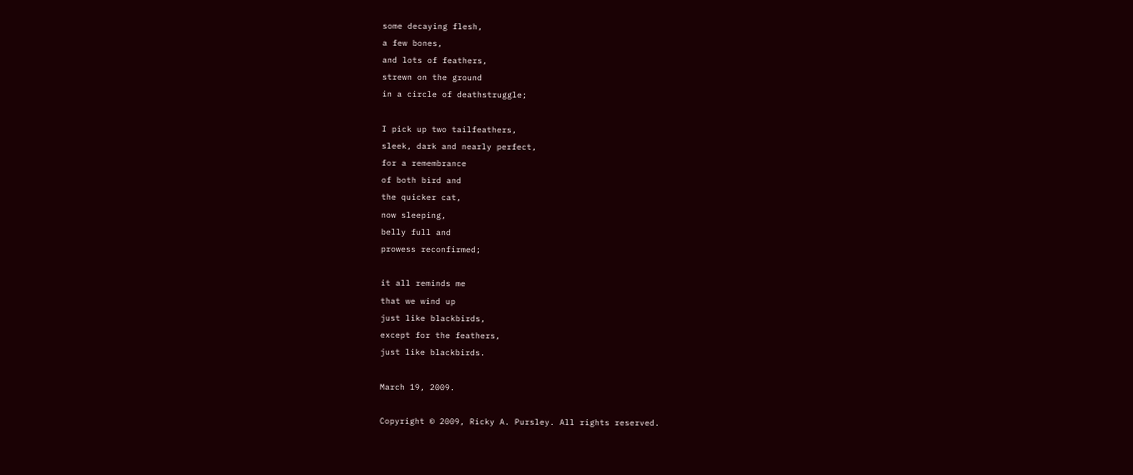some decaying flesh,
a few bones,
and lots of feathers,
strewn on the ground
in a circle of deathstruggle;

I pick up two tailfeathers,
sleek, dark and nearly perfect,
for a remembrance
of both bird and
the quicker cat,
now sleeping,
belly full and
prowess reconfirmed;

it all reminds me
that we wind up
just like blackbirds,
except for the feathers,
just like blackbirds.

March 19, 2009.

Copyright © 2009, Ricky A. Pursley. All rights reserved.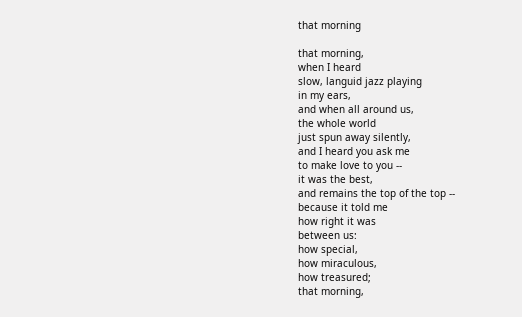that morning

that morning,
when I heard
slow, languid jazz playing
in my ears,
and when all around us,
the whole world
just spun away silently,
and I heard you ask me
to make love to you --
it was the best,
and remains the top of the top --
because it told me
how right it was
between us:
how special,
how miraculous,
how treasured;
that morning,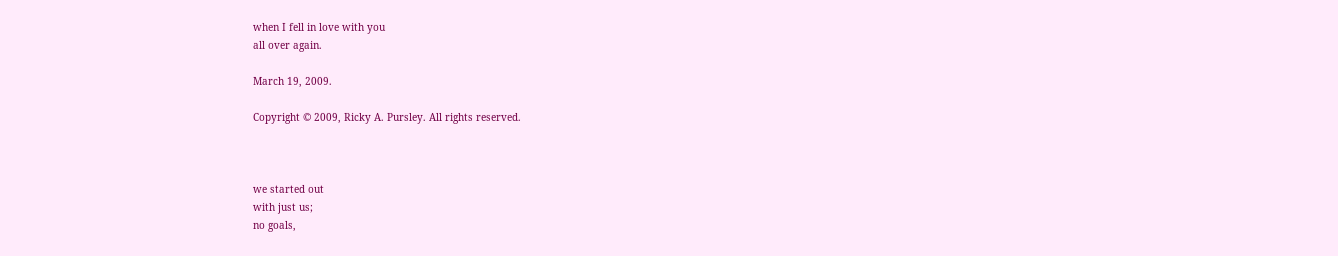when I fell in love with you
all over again.

March 19, 2009.

Copyright © 2009, Ricky A. Pursley. All rights reserved.



we started out
with just us;
no goals,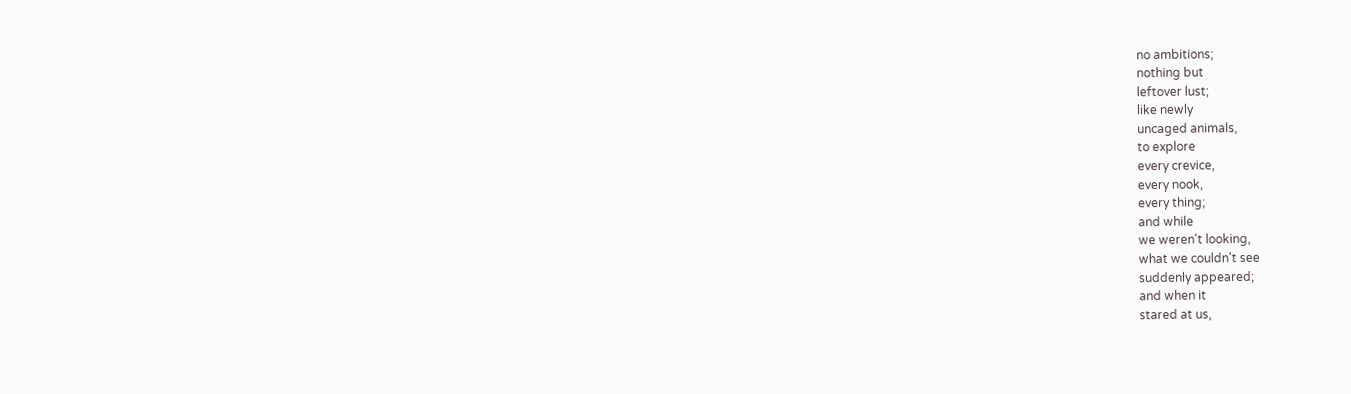no ambitions;
nothing but
leftover lust;
like newly
uncaged animals,
to explore
every crevice,
every nook,
every thing;
and while
we weren't looking,
what we couldn't see
suddenly appeared;
and when it
stared at us,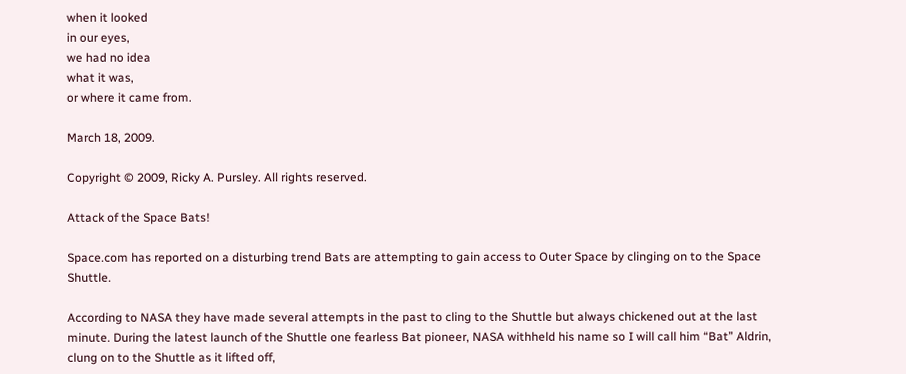when it looked
in our eyes,
we had no idea
what it was,
or where it came from.

March 18, 2009.

Copyright © 2009, Ricky A. Pursley. All rights reserved.

Attack of the Space Bats!

Space.com has reported on a disturbing trend Bats are attempting to gain access to Outer Space by clinging on to the Space Shuttle.

According to NASA they have made several attempts in the past to cling to the Shuttle but always chickened out at the last minute. During the latest launch of the Shuttle one fearless Bat pioneer, NASA withheld his name so I will call him “Bat” Aldrin, clung on to the Shuttle as it lifted off,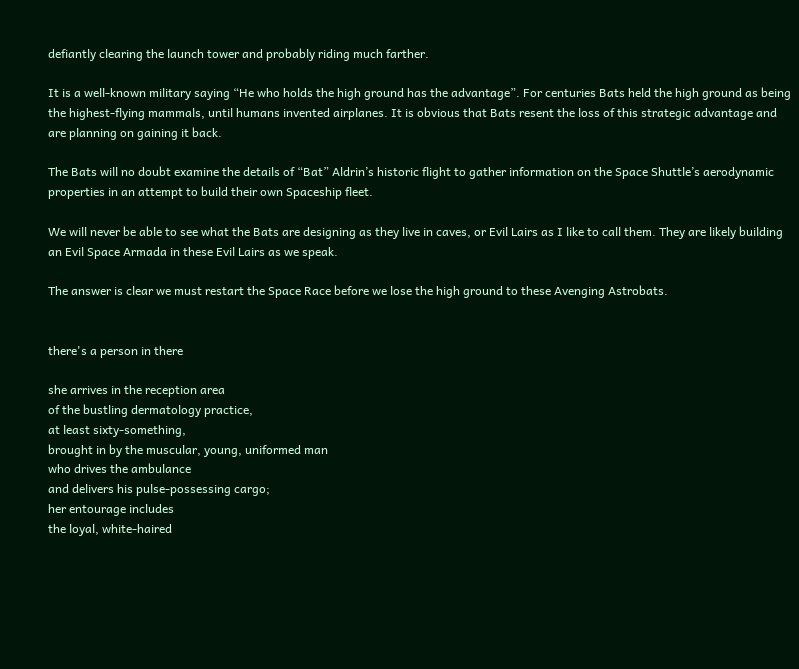defiantly clearing the launch tower and probably riding much farther.

It is a well-known military saying “He who holds the high ground has the advantage”. For centuries Bats held the high ground as being the highest-flying mammals, until humans invented airplanes. It is obvious that Bats resent the loss of this strategic advantage and are planning on gaining it back.

The Bats will no doubt examine the details of “Bat” Aldrin’s historic flight to gather information on the Space Shuttle’s aerodynamic properties in an attempt to build their own Spaceship fleet.

We will never be able to see what the Bats are designing as they live in caves, or Evil Lairs as I like to call them. They are likely building an Evil Space Armada in these Evil Lairs as we speak.

The answer is clear we must restart the Space Race before we lose the high ground to these Avenging Astrobats.


there's a person in there

she arrives in the reception area
of the bustling dermatology practice,
at least sixty-something,
brought in by the muscular, young, uniformed man
who drives the ambulance
and delivers his pulse-possessing cargo;
her entourage includes
the loyal, white-haired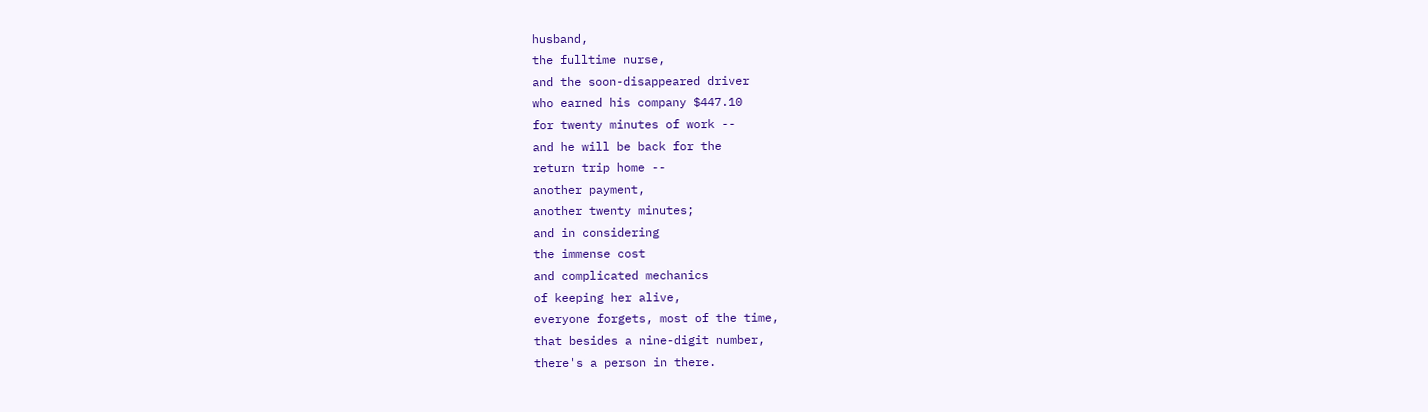husband,
the fulltime nurse,
and the soon-disappeared driver
who earned his company $447.10
for twenty minutes of work --
and he will be back for the
return trip home --
another payment,
another twenty minutes;
and in considering
the immense cost
and complicated mechanics
of keeping her alive,
everyone forgets, most of the time,
that besides a nine-digit number,
there's a person in there.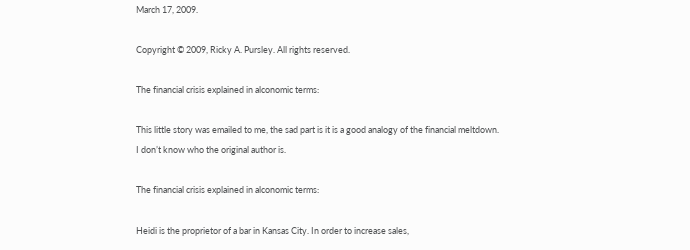March 17, 2009.

Copyright © 2009, Ricky A. Pursley. All rights reserved.

The financial crisis explained in alconomic terms:

This little story was emailed to me, the sad part is it is a good analogy of the financial meltdown.
I don’t know who the original author is.

The financial crisis explained in alconomic terms:

Heidi is the proprietor of a bar in Kansas City. In order to increase sales,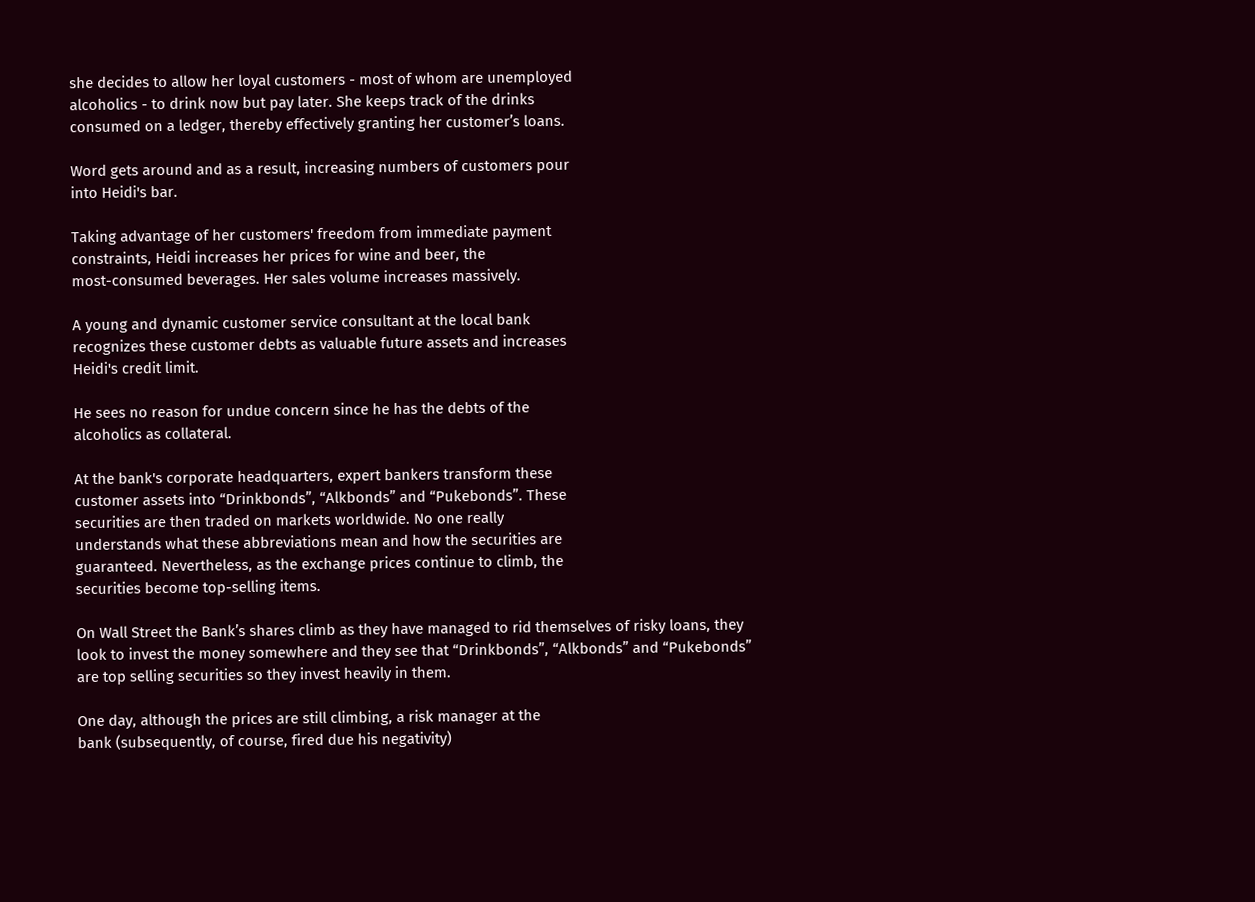she decides to allow her loyal customers - most of whom are unemployed
alcoholics - to drink now but pay later. She keeps track of the drinks
consumed on a ledger, thereby effectively granting her customer’s loans.

Word gets around and as a result, increasing numbers of customers pour
into Heidi's bar.

Taking advantage of her customers' freedom from immediate payment
constraints, Heidi increases her prices for wine and beer, the
most-consumed beverages. Her sales volume increases massively.

A young and dynamic customer service consultant at the local bank
recognizes these customer debts as valuable future assets and increases
Heidi's credit limit.

He sees no reason for undue concern since he has the debts of the
alcoholics as collateral.

At the bank's corporate headquarters, expert bankers transform these
customer assets into “Drinkbonds”, “Alkbonds” and “Pukebonds”. These
securities are then traded on markets worldwide. No one really
understands what these abbreviations mean and how the securities are
guaranteed. Nevertheless, as the exchange prices continue to climb, the
securities become top-selling items.

On Wall Street the Bank’s shares climb as they have managed to rid themselves of risky loans, they look to invest the money somewhere and they see that “Drinkbonds”, “Alkbonds” and “Pukebonds” are top selling securities so they invest heavily in them.

One day, although the prices are still climbing, a risk manager at the
bank (subsequently, of course, fired due his negativity)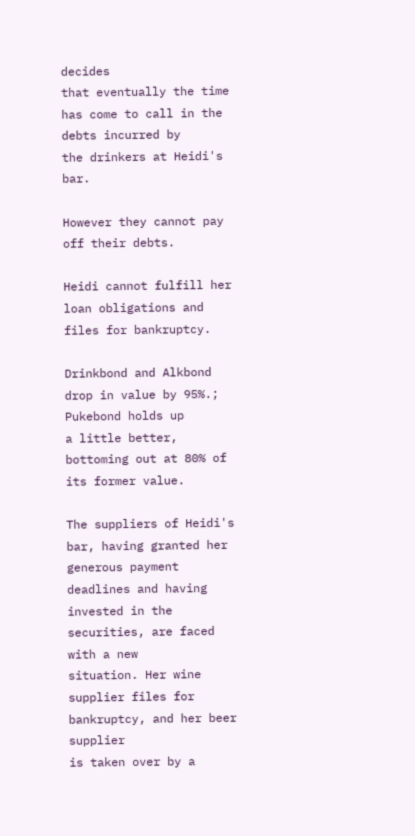decides
that eventually the time has come to call in the debts incurred by
the drinkers at Heidi's bar.

However they cannot pay off their debts.

Heidi cannot fulfill her loan obligations and files for bankruptcy.

Drinkbond and Alkbond drop in value by 95%.; Pukebond holds up
a little better, bottoming out at 80% of its former value.

The suppliers of Heidi's bar, having granted her generous payment
deadlines and having invested in the securities, are faced with a new
situation. Her wine supplier files for bankruptcy, and her beer supplier
is taken over by a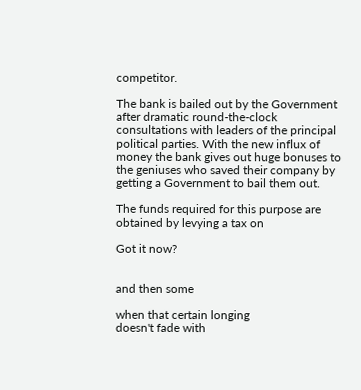competitor.

The bank is bailed out by the Government after dramatic round-the-clock
consultations with leaders of the principal political parties. With the new influx of money the bank gives out huge bonuses to the geniuses who saved their company by getting a Government to bail them out.

The funds required for this purpose are obtained by levying a tax on

Got it now?


and then some

when that certain longing
doesn't fade with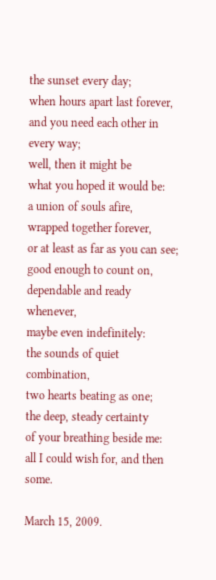the sunset every day;
when hours apart last forever,
and you need each other in every way;
well, then it might be
what you hoped it would be:
a union of souls afire,
wrapped together forever,
or at least as far as you can see;
good enough to count on,
dependable and ready whenever,
maybe even indefinitely:
the sounds of quiet combination,
two hearts beating as one;
the deep, steady certainty
of your breathing beside me:
all I could wish for, and then some.

March 15, 2009.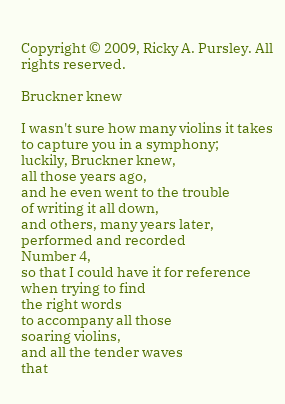Copyright © 2009, Ricky A. Pursley. All rights reserved.

Bruckner knew

I wasn't sure how many violins it takes
to capture you in a symphony;
luckily, Bruckner knew,
all those years ago,
and he even went to the trouble
of writing it all down,
and others, many years later,
performed and recorded
Number 4,
so that I could have it for reference
when trying to find
the right words
to accompany all those
soaring violins,
and all the tender waves
that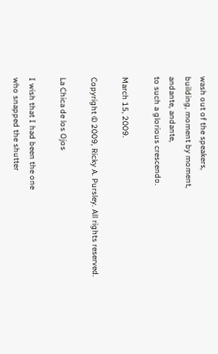wash out of the speakers,
building, moment by moment,
andante, andante,
to such a glorious crescendo.

March 15, 2009.

Copyright © 2009, Ricky A. Pursley. All rights reserved.

La Chica de los Ojos

I wish that I had been the one
who snapped the shutter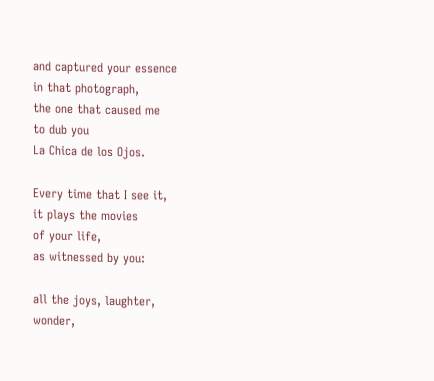and captured your essence
in that photograph,
the one that caused me
to dub you
La Chica de los Ojos.

Every time that I see it,
it plays the movies
of your life,
as witnessed by you:

all the joys, laughter,
wonder,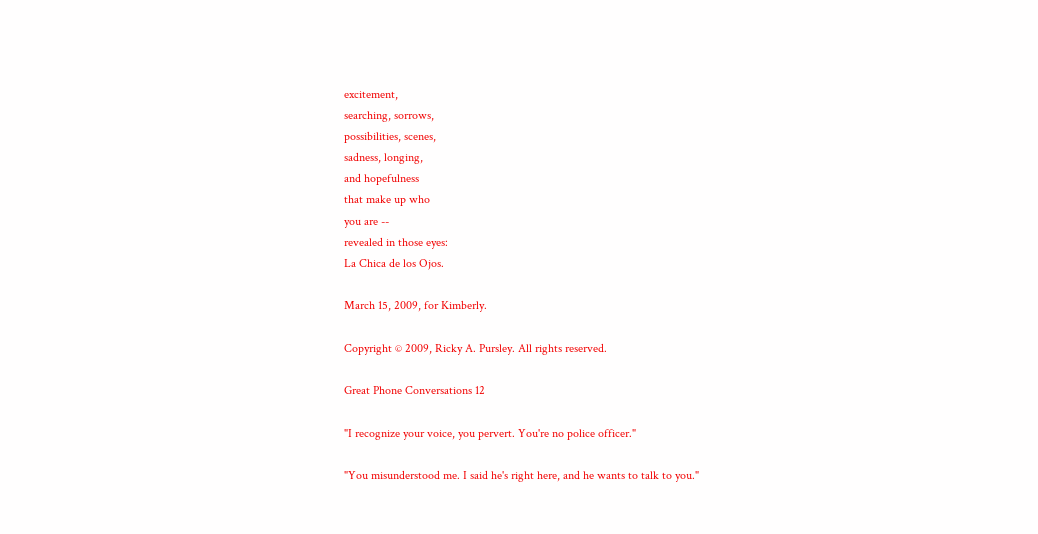excitement,
searching, sorrows,
possibilities, scenes,
sadness, longing,
and hopefulness
that make up who
you are --
revealed in those eyes:
La Chica de los Ojos.

March 15, 2009, for Kimberly.

Copyright © 2009, Ricky A. Pursley. All rights reserved.

Great Phone Conversations 12

"I recognize your voice, you pervert. You're no police officer."

"You misunderstood me. I said he's right here, and he wants to talk to you."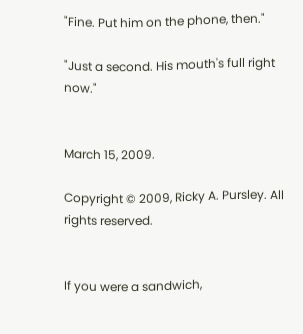"Fine. Put him on the phone, then."

"Just a second. His mouth's full right now."


March 15, 2009.

Copyright © 2009, Ricky A. Pursley. All rights reserved.


If you were a sandwich,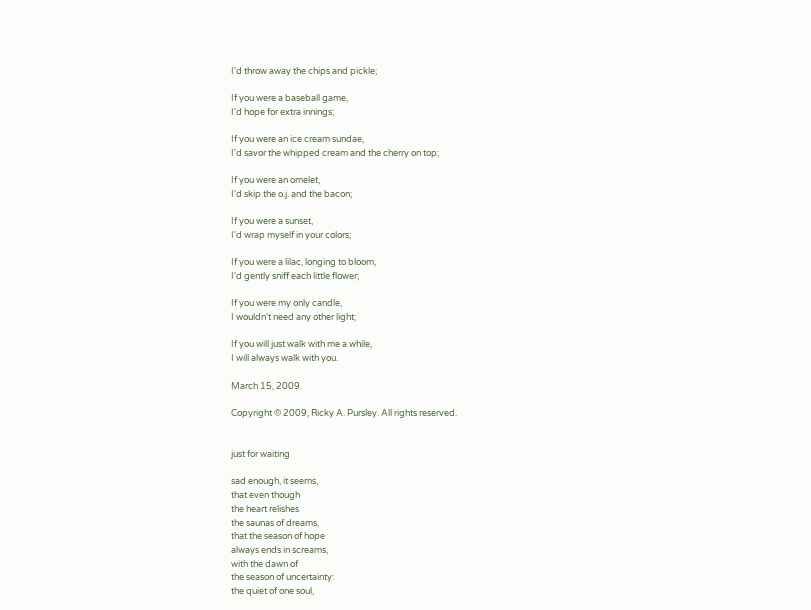I'd throw away the chips and pickle;

If you were a baseball game,
I'd hope for extra innings;

If you were an ice cream sundae,
I'd savor the whipped cream and the cherry on top;

If you were an omelet,
I'd skip the o.j. and the bacon;

If you were a sunset,
I'd wrap myself in your colors;

If you were a lilac, longing to bloom,
I'd gently sniff each little flower;

If you were my only candle,
I wouldn't need any other light;

If you will just walk with me a while,
I will always walk with you.

March 15, 2009.

Copyright © 2009, Ricky A. Pursley. All rights reserved.


just for waiting

sad enough, it seems,
that even though
the heart relishes
the saunas of dreams,
that the season of hope
always ends in screams,
with the dawn of
the season of uncertainty:
the quiet of one soul,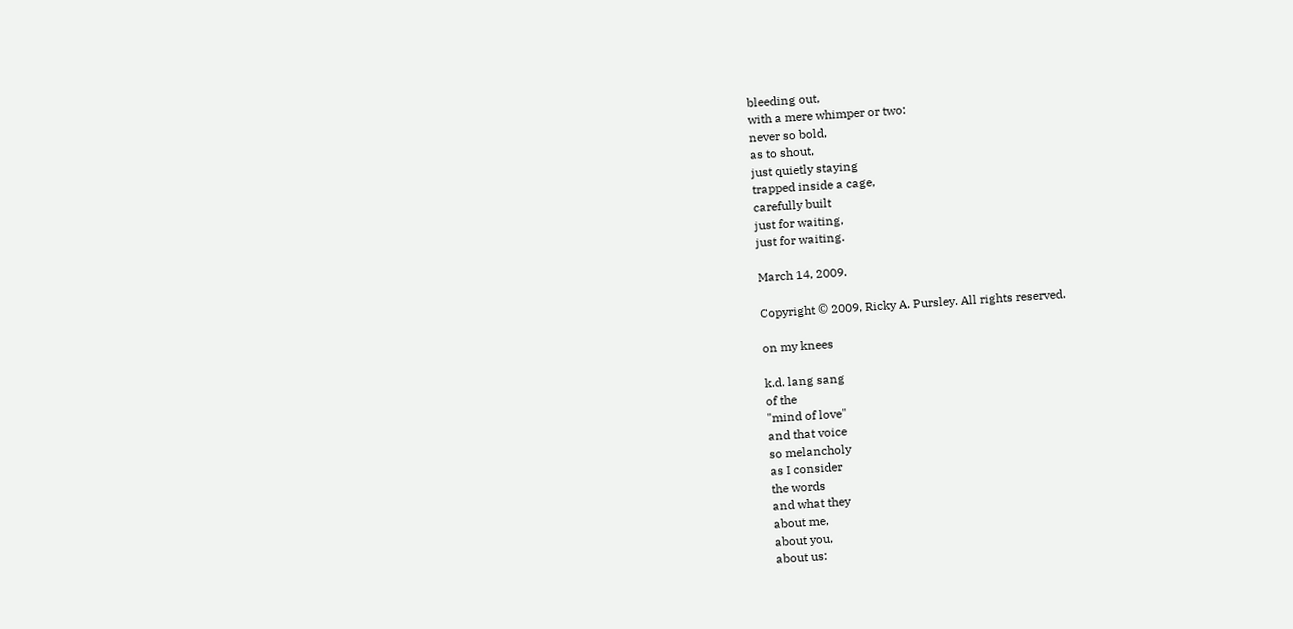bleeding out,
with a mere whimper or two:
never so bold,
as to shout,
just quietly staying
trapped inside a cage,
carefully built
just for waiting,
just for waiting.

March 14, 2009.

Copyright © 2009, Ricky A. Pursley. All rights reserved.

on my knees

k.d. lang sang
of the
"mind of love"
and that voice
so melancholy
as I consider
the words
and what they
about me,
about you,
about us: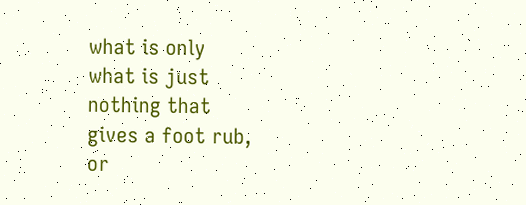what is only
what is just
nothing that
gives a foot rub,
or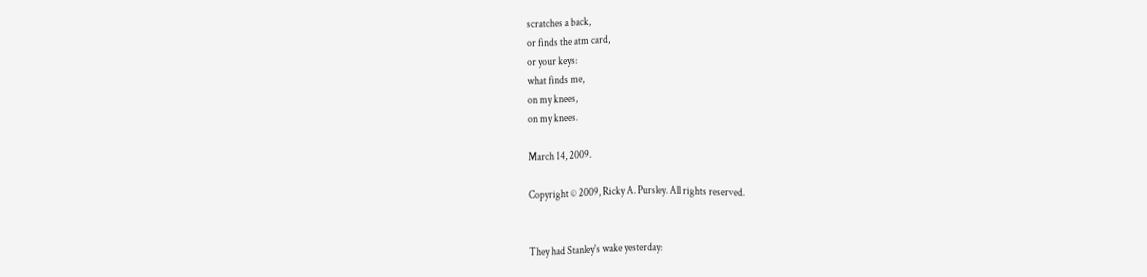scratches a back,
or finds the atm card,
or your keys:
what finds me,
on my knees,
on my knees.

March 14, 2009.

Copyright © 2009, Ricky A. Pursley. All rights reserved.


They had Stanley's wake yesterday: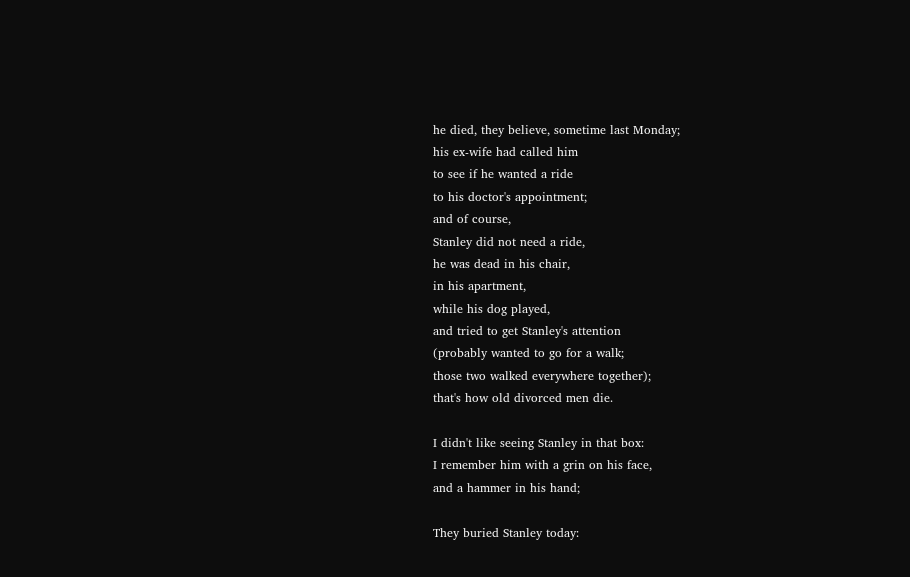he died, they believe, sometime last Monday;
his ex-wife had called him
to see if he wanted a ride
to his doctor's appointment;
and of course,
Stanley did not need a ride,
he was dead in his chair,
in his apartment,
while his dog played,
and tried to get Stanley's attention
(probably wanted to go for a walk;
those two walked everywhere together);
that's how old divorced men die.

I didn't like seeing Stanley in that box:
I remember him with a grin on his face,
and a hammer in his hand;

They buried Stanley today: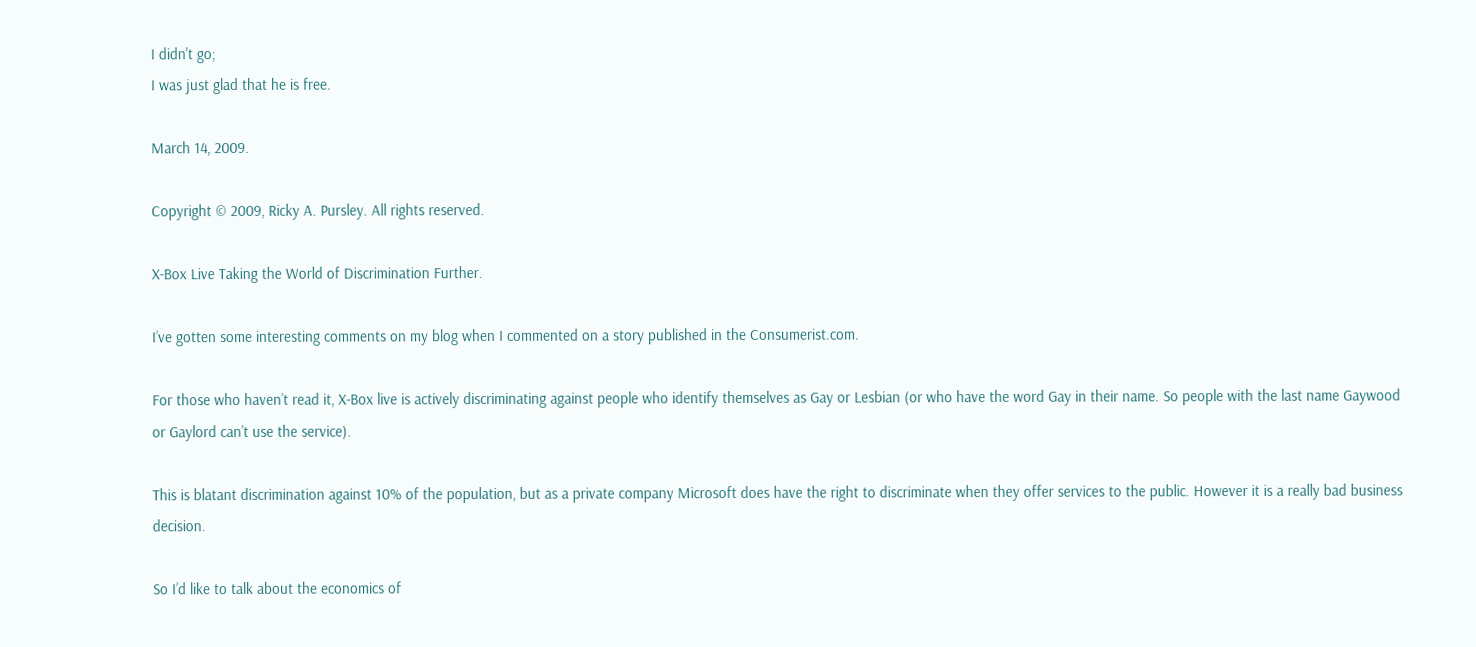I didn't go;
I was just glad that he is free.

March 14, 2009.

Copyright © 2009, Ricky A. Pursley. All rights reserved.

X-Box Live Taking the World of Discrimination Further.

I’ve gotten some interesting comments on my blog when I commented on a story published in the Consumerist.com.

For those who haven’t read it, X-Box live is actively discriminating against people who identify themselves as Gay or Lesbian (or who have the word Gay in their name. So people with the last name Gaywood or Gaylord can’t use the service).

This is blatant discrimination against 10% of the population, but as a private company Microsoft does have the right to discriminate when they offer services to the public. However it is a really bad business decision.

So I’d like to talk about the economics of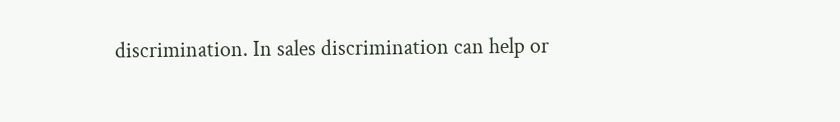discrimination. In sales discrimination can help or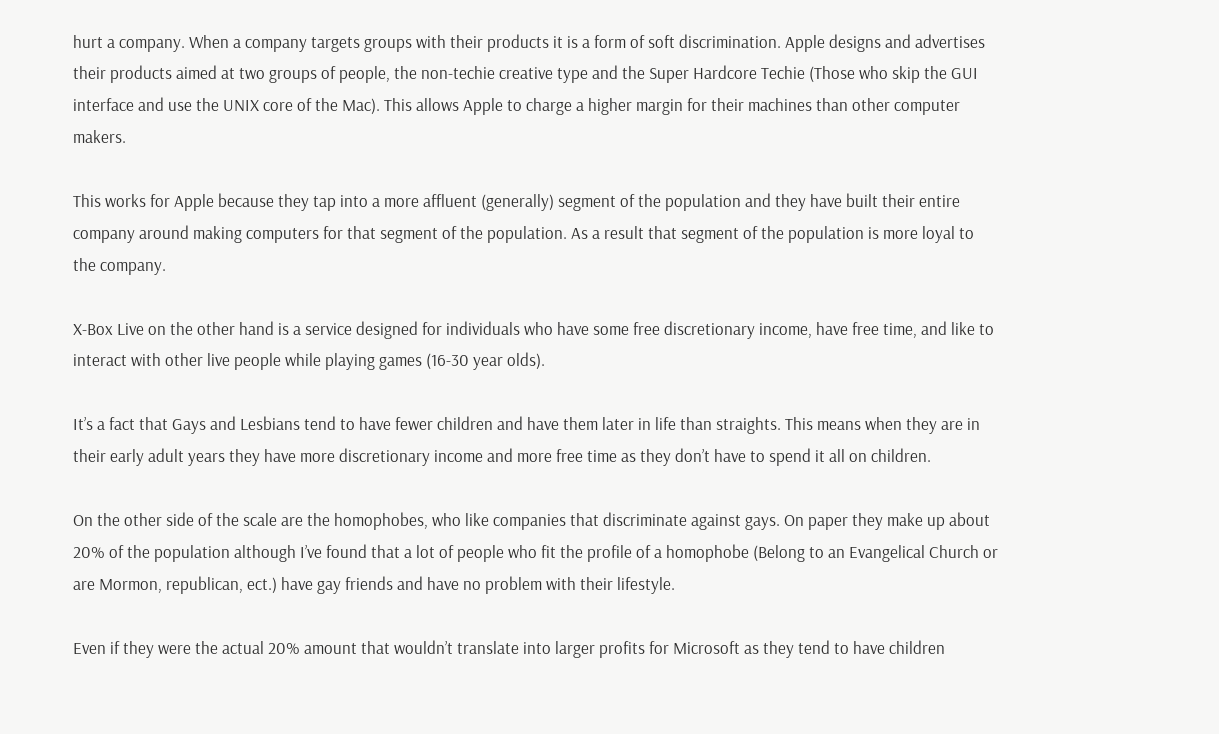hurt a company. When a company targets groups with their products it is a form of soft discrimination. Apple designs and advertises their products aimed at two groups of people, the non-techie creative type and the Super Hardcore Techie (Those who skip the GUI interface and use the UNIX core of the Mac). This allows Apple to charge a higher margin for their machines than other computer makers.

This works for Apple because they tap into a more affluent (generally) segment of the population and they have built their entire company around making computers for that segment of the population. As a result that segment of the population is more loyal to the company.

X-Box Live on the other hand is a service designed for individuals who have some free discretionary income, have free time, and like to interact with other live people while playing games (16-30 year olds).

It’s a fact that Gays and Lesbians tend to have fewer children and have them later in life than straights. This means when they are in their early adult years they have more discretionary income and more free time as they don’t have to spend it all on children.

On the other side of the scale are the homophobes, who like companies that discriminate against gays. On paper they make up about 20% of the population although I’ve found that a lot of people who fit the profile of a homophobe (Belong to an Evangelical Church or are Mormon, republican, ect.) have gay friends and have no problem with their lifestyle.

Even if they were the actual 20% amount that wouldn’t translate into larger profits for Microsoft as they tend to have children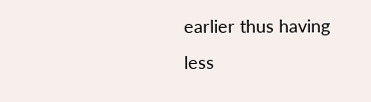earlier thus having less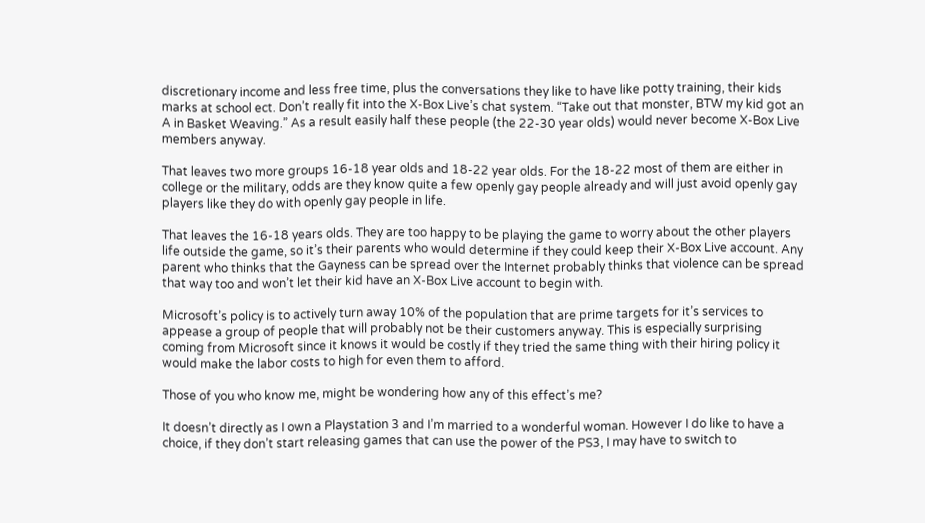discretionary income and less free time, plus the conversations they like to have like potty training, their kids marks at school ect. Don’t really fit into the X-Box Live’s chat system. “Take out that monster, BTW my kid got an A in Basket Weaving.” As a result easily half these people (the 22-30 year olds) would never become X-Box Live members anyway.

That leaves two more groups 16-18 year olds and 18-22 year olds. For the 18-22 most of them are either in college or the military, odds are they know quite a few openly gay people already and will just avoid openly gay players like they do with openly gay people in life.

That leaves the 16-18 years olds. They are too happy to be playing the game to worry about the other players life outside the game, so it’s their parents who would determine if they could keep their X-Box Live account. Any parent who thinks that the Gayness can be spread over the Internet probably thinks that violence can be spread that way too and won’t let their kid have an X-Box Live account to begin with.

Microsoft’s policy is to actively turn away 10% of the population that are prime targets for it’s services to appease a group of people that will probably not be their customers anyway. This is especially surprising coming from Microsoft since it knows it would be costly if they tried the same thing with their hiring policy it would make the labor costs to high for even them to afford.

Those of you who know me, might be wondering how any of this effect’s me?

It doesn’t directly as I own a Playstation 3 and I’m married to a wonderful woman. However I do like to have a choice, if they don’t start releasing games that can use the power of the PS3, I may have to switch to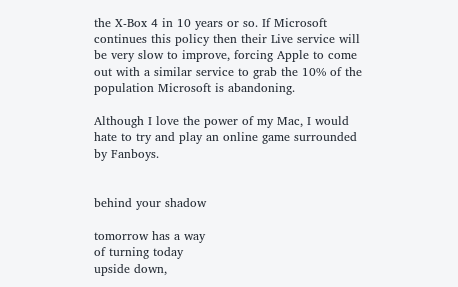the X-Box 4 in 10 years or so. If Microsoft continues this policy then their Live service will be very slow to improve, forcing Apple to come out with a similar service to grab the 10% of the population Microsoft is abandoning.

Although I love the power of my Mac, I would hate to try and play an online game surrounded by Fanboys.


behind your shadow

tomorrow has a way
of turning today
upside down,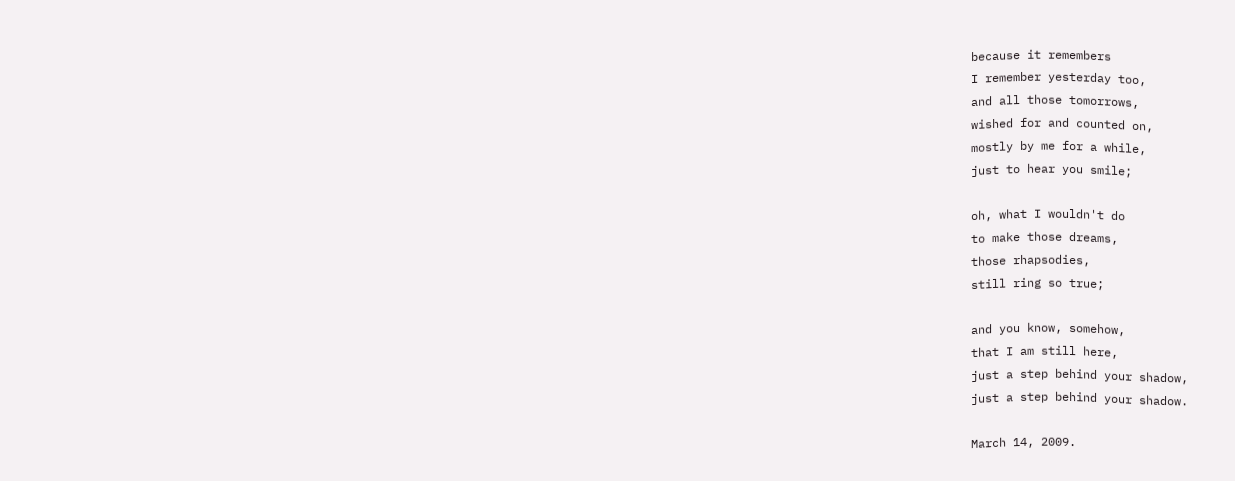because it remembers
I remember yesterday too,
and all those tomorrows,
wished for and counted on,
mostly by me for a while,
just to hear you smile;

oh, what I wouldn't do
to make those dreams,
those rhapsodies,
still ring so true;

and you know, somehow,
that I am still here,
just a step behind your shadow,
just a step behind your shadow.

March 14, 2009.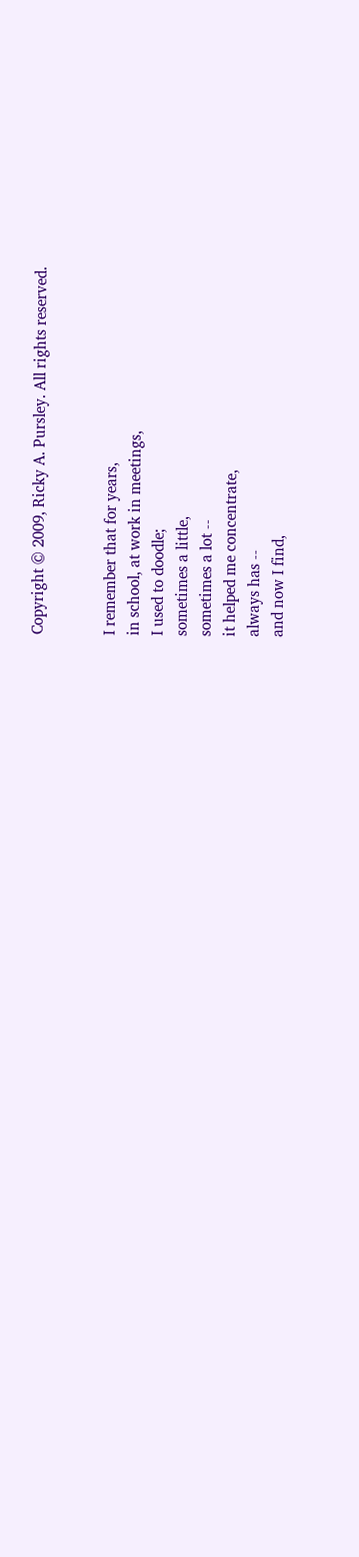Copyright © 2009, Ricky A. Pursley. All rights reserved.


I remember that for years,
in school, at work in meetings,
I used to doodle;
sometimes a little,
sometimes a lot --
it helped me concentrate,
always has --
and now I find,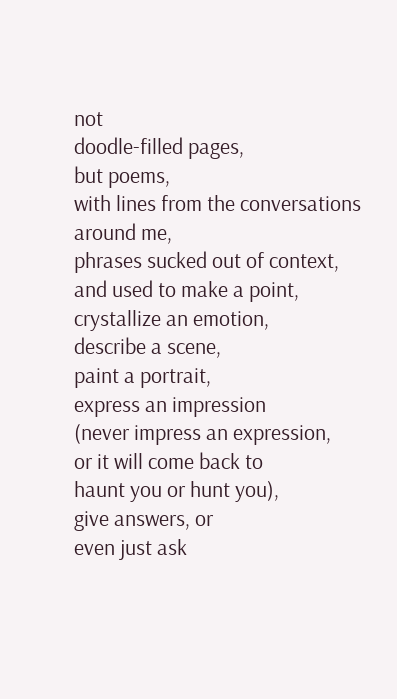not
doodle-filled pages,
but poems,
with lines from the conversations
around me,
phrases sucked out of context,
and used to make a point,
crystallize an emotion,
describe a scene,
paint a portrait,
express an impression
(never impress an expression,
or it will come back to
haunt you or hunt you),
give answers, or
even just ask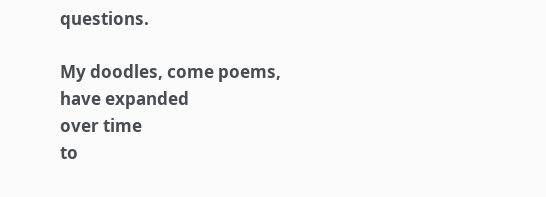questions.

My doodles, come poems,
have expanded
over time
to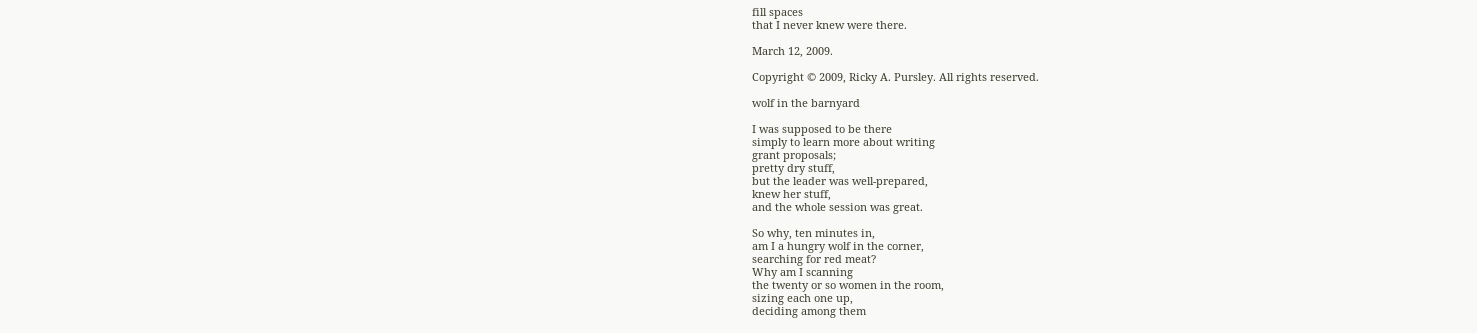fill spaces
that I never knew were there.

March 12, 2009.

Copyright © 2009, Ricky A. Pursley. All rights reserved.

wolf in the barnyard

I was supposed to be there
simply to learn more about writing
grant proposals;
pretty dry stuff,
but the leader was well-prepared,
knew her stuff,
and the whole session was great.

So why, ten minutes in,
am I a hungry wolf in the corner,
searching for red meat?
Why am I scanning
the twenty or so women in the room,
sizing each one up,
deciding among them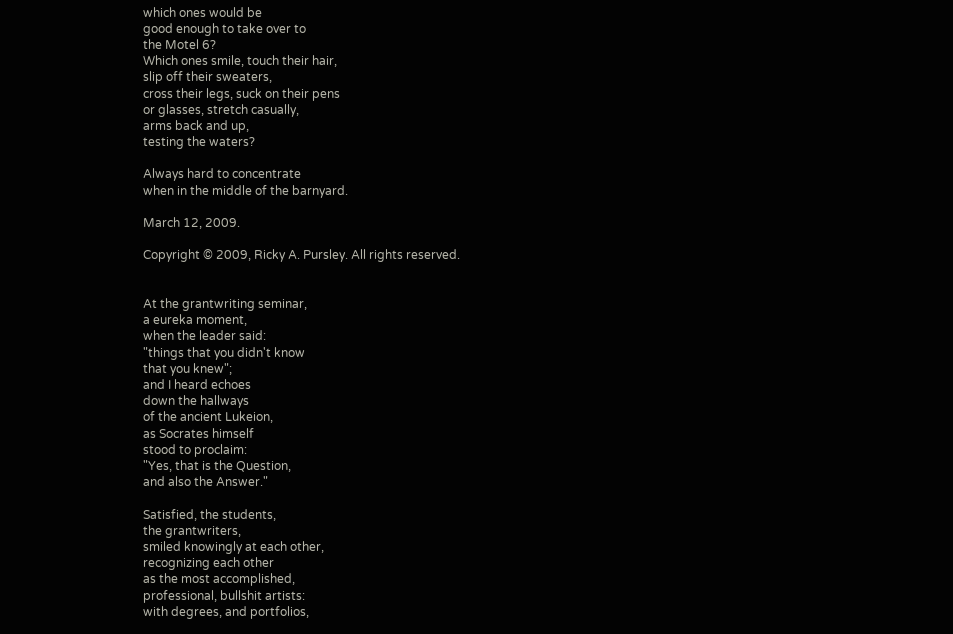which ones would be
good enough to take over to
the Motel 6?
Which ones smile, touch their hair,
slip off their sweaters,
cross their legs, suck on their pens
or glasses, stretch casually,
arms back and up,
testing the waters?

Always hard to concentrate
when in the middle of the barnyard.

March 12, 2009.

Copyright © 2009, Ricky A. Pursley. All rights reserved.


At the grantwriting seminar,
a eureka moment,
when the leader said:
"things that you didn't know
that you knew";
and I heard echoes
down the hallways
of the ancient Lukeion,
as Socrates himself
stood to proclaim:
"Yes, that is the Question,
and also the Answer."

Satisfied, the students,
the grantwriters,
smiled knowingly at each other,
recognizing each other
as the most accomplished,
professional, bullshit artists:
with degrees, and portfolios,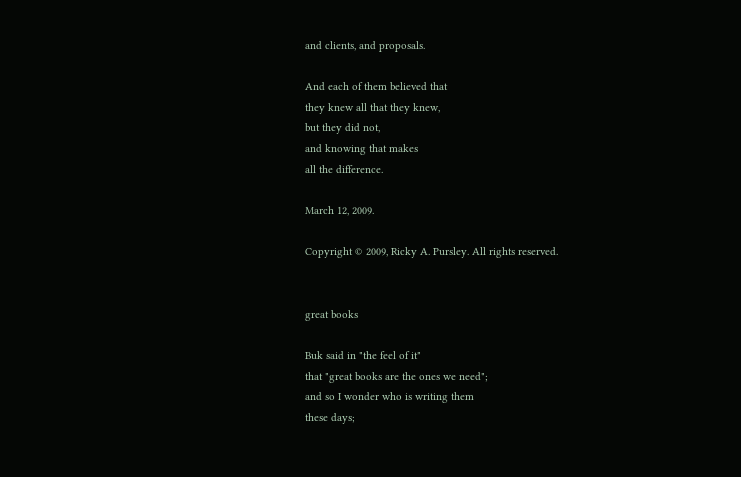and clients, and proposals.

And each of them believed that
they knew all that they knew,
but they did not,
and knowing that makes
all the difference.

March 12, 2009.

Copyright © 2009, Ricky A. Pursley. All rights reserved.


great books

Buk said in "the feel of it"
that "great books are the ones we need";
and so I wonder who is writing them
these days;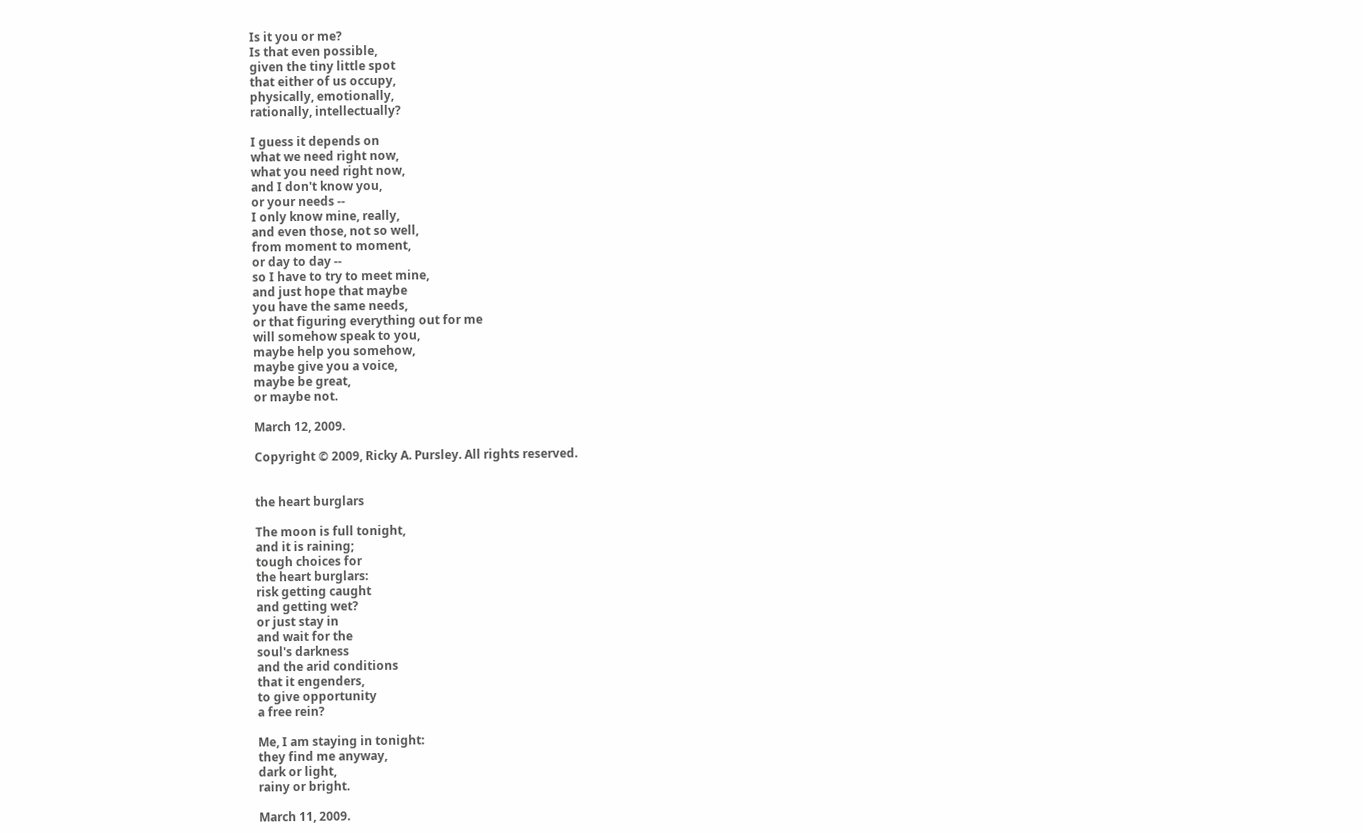Is it you or me?
Is that even possible,
given the tiny little spot
that either of us occupy,
physically, emotionally,
rationally, intellectually?

I guess it depends on
what we need right now,
what you need right now,
and I don't know you,
or your needs --
I only know mine, really,
and even those, not so well,
from moment to moment,
or day to day --
so I have to try to meet mine,
and just hope that maybe
you have the same needs,
or that figuring everything out for me
will somehow speak to you,
maybe help you somehow,
maybe give you a voice,
maybe be great,
or maybe not.

March 12, 2009.

Copyright © 2009, Ricky A. Pursley. All rights reserved.


the heart burglars

The moon is full tonight,
and it is raining;
tough choices for
the heart burglars:
risk getting caught
and getting wet?
or just stay in
and wait for the
soul's darkness
and the arid conditions
that it engenders,
to give opportunity
a free rein?

Me, I am staying in tonight:
they find me anyway,
dark or light,
rainy or bright.

March 11, 2009.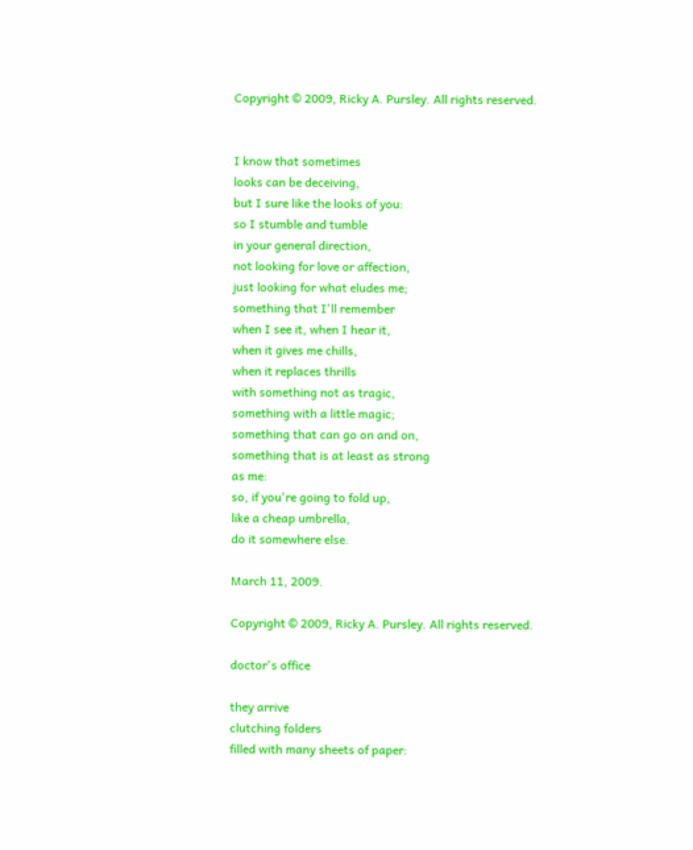Copyright © 2009, Ricky A. Pursley. All rights reserved.


I know that sometimes
looks can be deceiving,
but I sure like the looks of you:
so I stumble and tumble
in your general direction,
not looking for love or affection,
just looking for what eludes me;
something that I'll remember
when I see it, when I hear it,
when it gives me chills,
when it replaces thrills
with something not as tragic,
something with a little magic;
something that can go on and on,
something that is at least as strong
as me:
so, if you're going to fold up,
like a cheap umbrella,
do it somewhere else.

March 11, 2009.

Copyright © 2009, Ricky A. Pursley. All rights reserved.

doctor's office

they arrive
clutching folders
filled with many sheets of paper: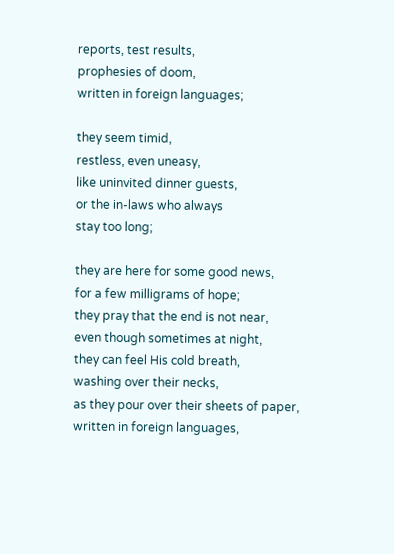reports, test results,
prophesies of doom,
written in foreign languages;

they seem timid,
restless, even uneasy,
like uninvited dinner guests,
or the in-laws who always
stay too long;

they are here for some good news,
for a few milligrams of hope;
they pray that the end is not near,
even though sometimes at night,
they can feel His cold breath,
washing over their necks,
as they pour over their sheets of paper,
written in foreign languages,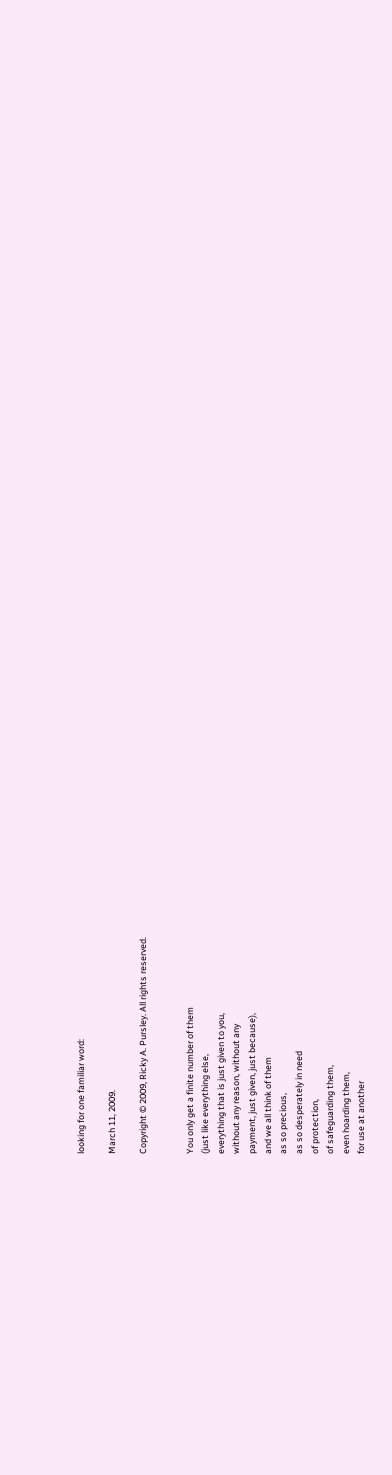looking for one familiar word:

March 11, 2009.

Copyright © 2009, Ricky A. Pursley. All rights reserved.


You only get a finite number of them
(just like everything else,
everything that is just given to you,
without any reason, without any
payment, just given, just because),
and we all think of them
as so precious,
as so desperately in need
of protection,
of safeguarding them,
even hoarding them,
for use at another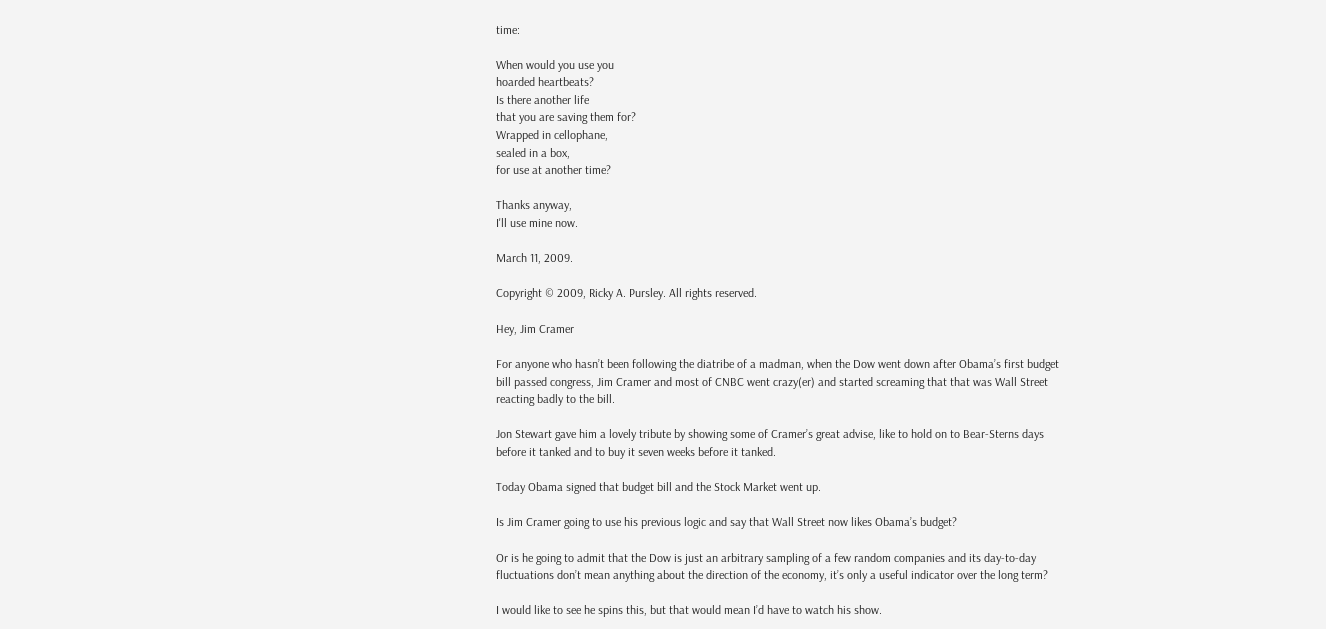time:

When would you use you
hoarded heartbeats?
Is there another life
that you are saving them for?
Wrapped in cellophane,
sealed in a box,
for use at another time?

Thanks anyway,
I'll use mine now.

March 11, 2009.

Copyright © 2009, Ricky A. Pursley. All rights reserved.

Hey, Jim Cramer

For anyone who hasn’t been following the diatribe of a madman, when the Dow went down after Obama’s first budget bill passed congress, Jim Cramer and most of CNBC went crazy(er) and started screaming that that was Wall Street reacting badly to the bill.

Jon Stewart gave him a lovely tribute by showing some of Cramer’s great advise, like to hold on to Bear-Sterns days before it tanked and to buy it seven weeks before it tanked.

Today Obama signed that budget bill and the Stock Market went up.

Is Jim Cramer going to use his previous logic and say that Wall Street now likes Obama’s budget?

Or is he going to admit that the Dow is just an arbitrary sampling of a few random companies and its day-to-day fluctuations don’t mean anything about the direction of the economy, it’s only a useful indicator over the long term?

I would like to see he spins this, but that would mean I’d have to watch his show.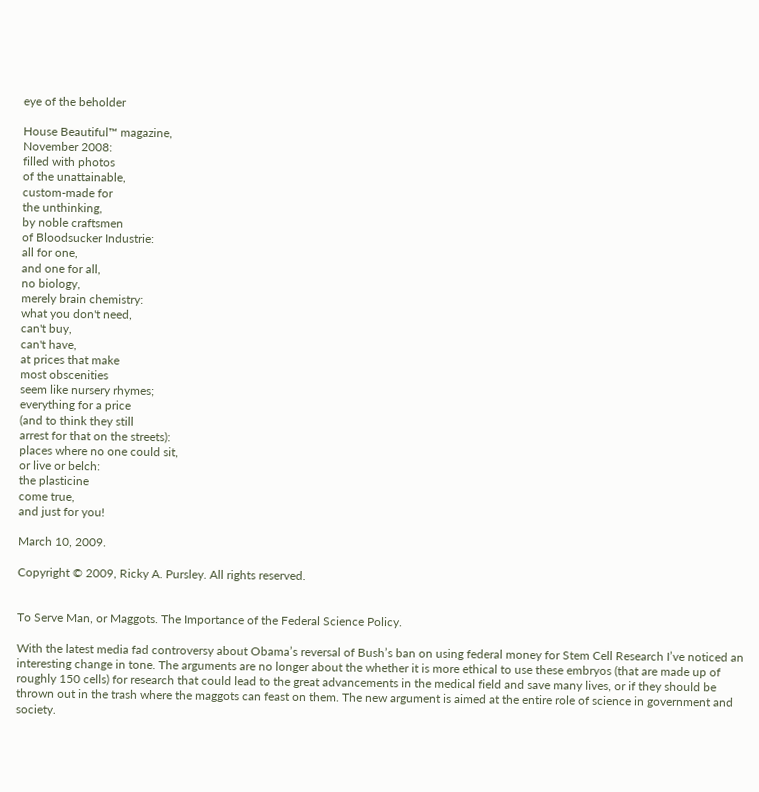eye of the beholder

House Beautiful™ magazine,
November 2008:
filled with photos
of the unattainable,
custom-made for
the unthinking,
by noble craftsmen
of Bloodsucker Industrie:
all for one,
and one for all,
no biology,
merely brain chemistry:
what you don't need,
can't buy,
can't have,
at prices that make
most obscenities
seem like nursery rhymes;
everything for a price
(and to think they still
arrest for that on the streets):
places where no one could sit,
or live or belch:
the plasticine
come true,
and just for you!

March 10, 2009.

Copyright © 2009, Ricky A. Pursley. All rights reserved.


To Serve Man, or Maggots. The Importance of the Federal Science Policy.

With the latest media fad controversy about Obama’s reversal of Bush’s ban on using federal money for Stem Cell Research I’ve noticed an interesting change in tone. The arguments are no longer about the whether it is more ethical to use these embryos (that are made up of roughly 150 cells) for research that could lead to the great advancements in the medical field and save many lives, or if they should be thrown out in the trash where the maggots can feast on them. The new argument is aimed at the entire role of science in government and society.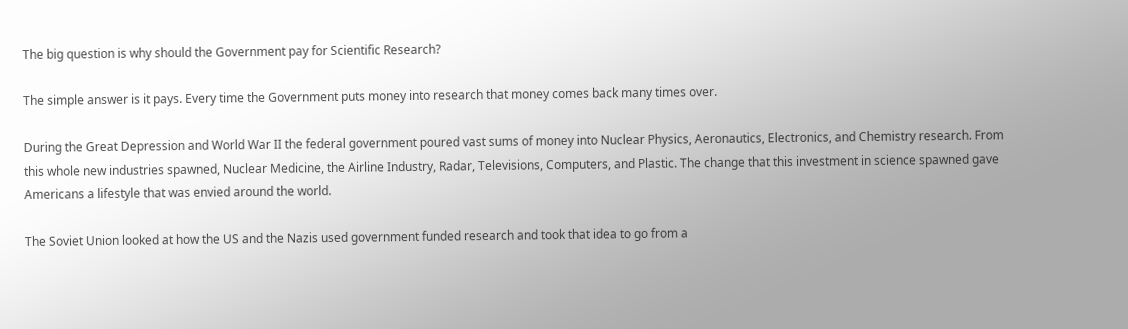The big question is why should the Government pay for Scientific Research?

The simple answer is it pays. Every time the Government puts money into research that money comes back many times over.

During the Great Depression and World War II the federal government poured vast sums of money into Nuclear Physics, Aeronautics, Electronics, and Chemistry research. From this whole new industries spawned, Nuclear Medicine, the Airline Industry, Radar, Televisions, Computers, and Plastic. The change that this investment in science spawned gave Americans a lifestyle that was envied around the world.

The Soviet Union looked at how the US and the Nazis used government funded research and took that idea to go from a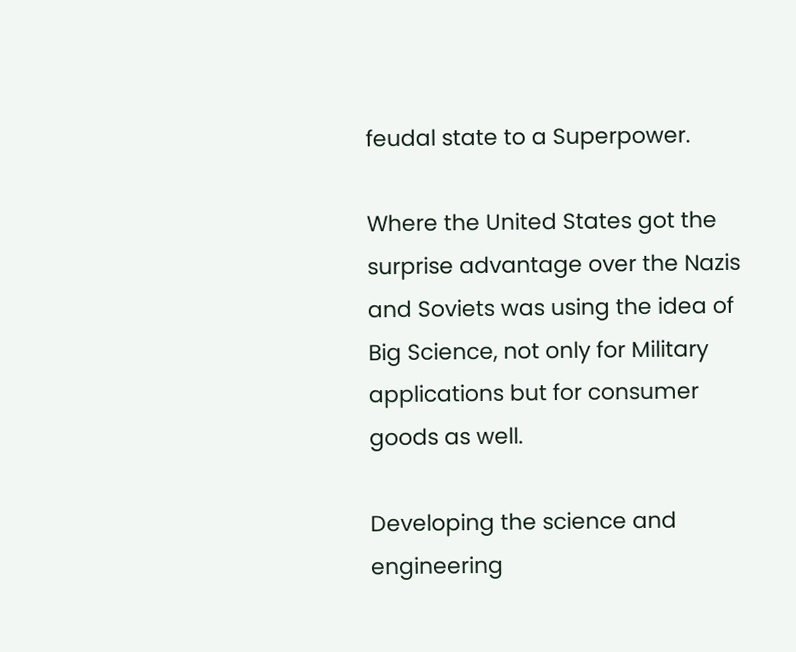feudal state to a Superpower.

Where the United States got the surprise advantage over the Nazis and Soviets was using the idea of Big Science, not only for Military applications but for consumer goods as well.

Developing the science and engineering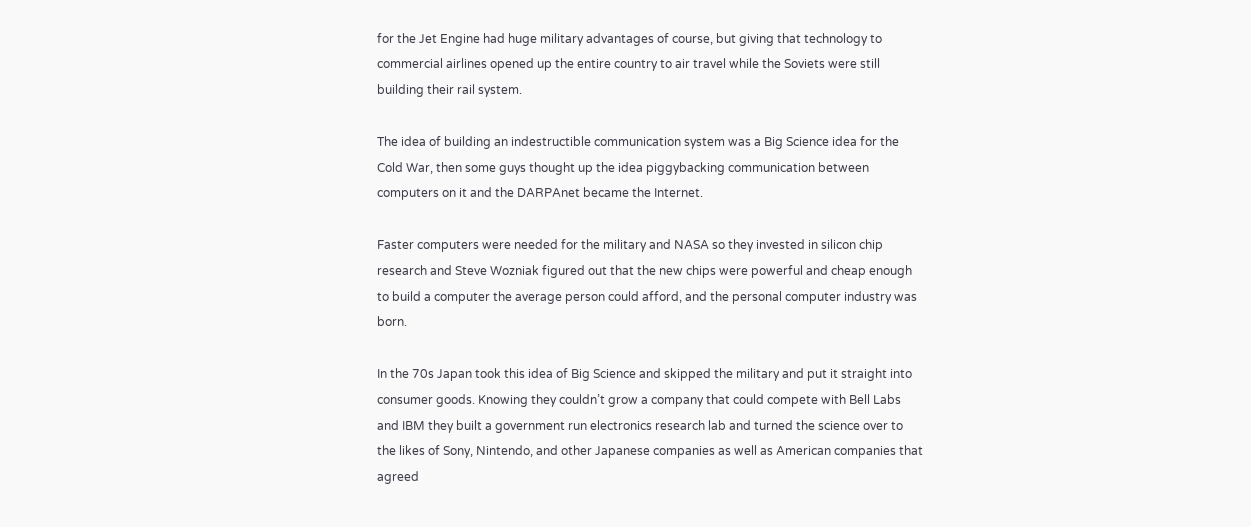for the Jet Engine had huge military advantages of course, but giving that technology to commercial airlines opened up the entire country to air travel while the Soviets were still building their rail system.

The idea of building an indestructible communication system was a Big Science idea for the Cold War, then some guys thought up the idea piggybacking communication between computers on it and the DARPAnet became the Internet.

Faster computers were needed for the military and NASA so they invested in silicon chip research and Steve Wozniak figured out that the new chips were powerful and cheap enough to build a computer the average person could afford, and the personal computer industry was born.

In the 70s Japan took this idea of Big Science and skipped the military and put it straight into consumer goods. Knowing they couldn’t grow a company that could compete with Bell Labs and IBM they built a government run electronics research lab and turned the science over to the likes of Sony, Nintendo, and other Japanese companies as well as American companies that agreed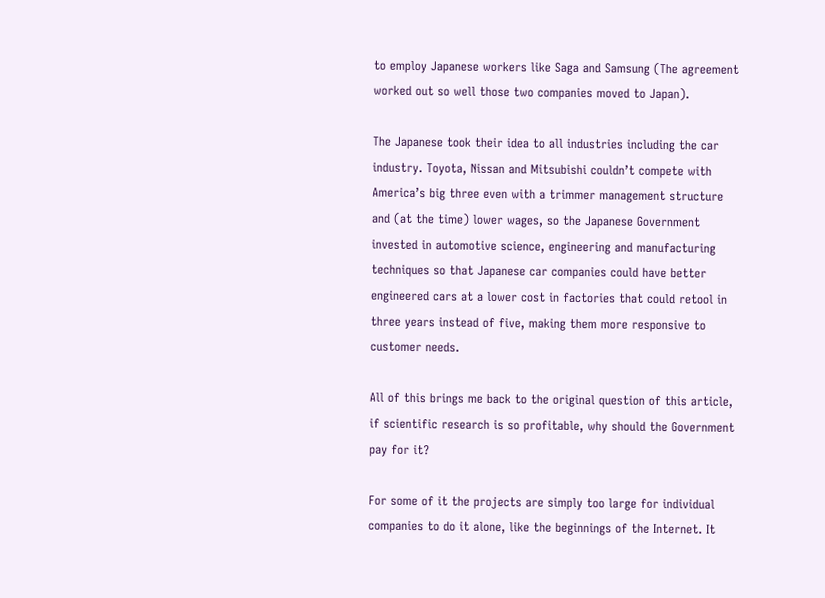to employ Japanese workers like Saga and Samsung (The agreement worked out so well those two companies moved to Japan).

The Japanese took their idea to all industries including the car industry. Toyota, Nissan and Mitsubishi couldn’t compete with America’s big three even with a trimmer management structure and (at the time) lower wages, so the Japanese Government invested in automotive science, engineering and manufacturing techniques so that Japanese car companies could have better engineered cars at a lower cost in factories that could retool in three years instead of five, making them more responsive to customer needs.

All of this brings me back to the original question of this article, if scientific research is so profitable, why should the Government pay for it?

For some of it the projects are simply too large for individual companies to do it alone, like the beginnings of the Internet. It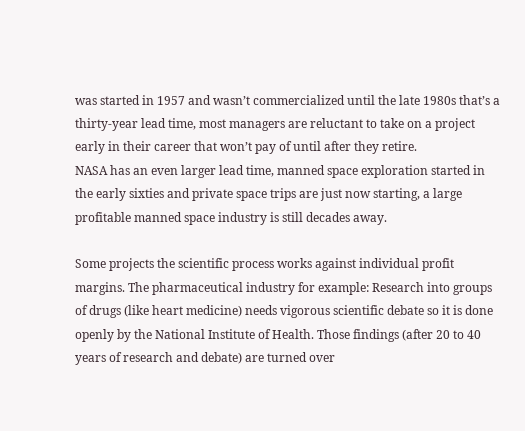was started in 1957 and wasn’t commercialized until the late 1980s that’s a thirty-year lead time, most managers are reluctant to take on a project early in their career that won’t pay of until after they retire.
NASA has an even larger lead time, manned space exploration started in the early sixties and private space trips are just now starting, a large profitable manned space industry is still decades away.

Some projects the scientific process works against individual profit margins. The pharmaceutical industry for example: Research into groups of drugs (like heart medicine) needs vigorous scientific debate so it is done openly by the National Institute of Health. Those findings (after 20 to 40 years of research and debate) are turned over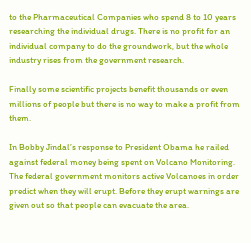to the Pharmaceutical Companies who spend 8 to 10 years researching the individual drugs. There is no profit for an individual company to do the groundwork, but the whole industry rises from the government research.

Finally some scientific projects benefit thousands or even millions of people but there is no way to make a profit from them.

In Bobby Jindal’s response to President Obama he railed against federal money being spent on Volcano Monitoring. The federal government monitors active Volcanoes in order predict when they will erupt. Before they erupt warnings are given out so that people can evacuate the area.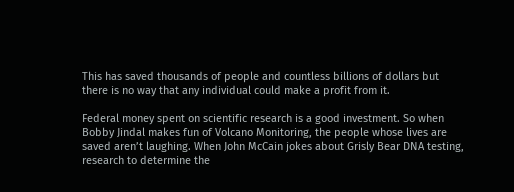This has saved thousands of people and countless billions of dollars but there is no way that any individual could make a profit from it.

Federal money spent on scientific research is a good investment. So when Bobby Jindal makes fun of Volcano Monitoring, the people whose lives are saved aren’t laughing. When John McCain jokes about Grisly Bear DNA testing, research to determine the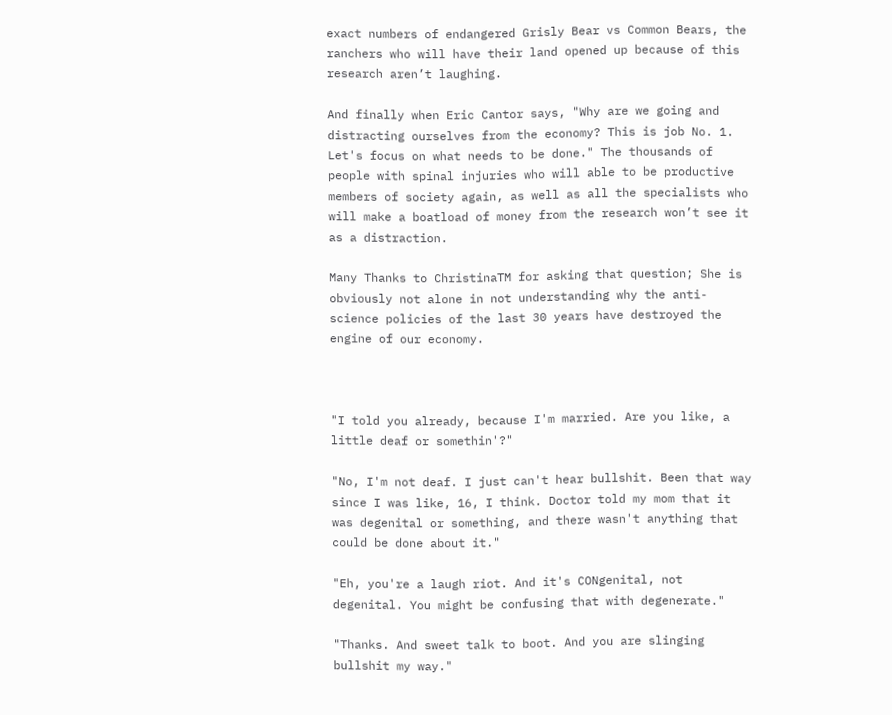exact numbers of endangered Grisly Bear vs Common Bears, the ranchers who will have their land opened up because of this research aren’t laughing.

And finally when Eric Cantor says, "Why are we going and distracting ourselves from the economy? This is job No. 1. Let's focus on what needs to be done." The thousands of people with spinal injuries who will able to be productive members of society again, as well as all the specialists who will make a boatload of money from the research won’t see it as a distraction.

Many Thanks to ChristinaTM for asking that question; She is obviously not alone in not understanding why the anti-science policies of the last 30 years have destroyed the engine of our economy.



"I told you already, because I'm married. Are you like, a little deaf or somethin'?"

"No, I'm not deaf. I just can't hear bullshit. Been that way since I was like, 16, I think. Doctor told my mom that it was degenital or something, and there wasn't anything that could be done about it."

"Eh, you're a laugh riot. And it's CONgenital, not degenital. You might be confusing that with degenerate."

"Thanks. And sweet talk to boot. And you are slinging bullshit my way."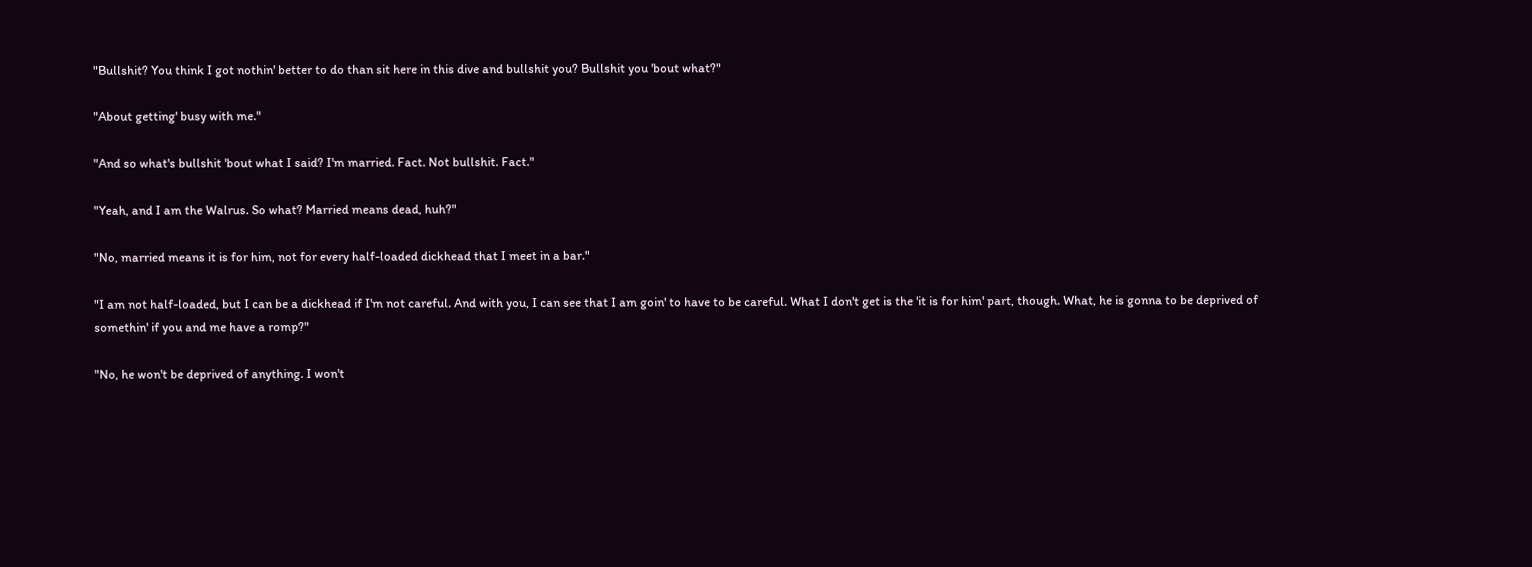"Bullshit? You think I got nothin' better to do than sit here in this dive and bullshit you? Bullshit you 'bout what?"

"About getting' busy with me."

"And so what's bullshit 'bout what I said? I'm married. Fact. Not bullshit. Fact."

"Yeah, and I am the Walrus. So what? Married means dead, huh?"

"No, married means it is for him, not for every half-loaded dickhead that I meet in a bar."

"I am not half-loaded, but I can be a dickhead if I'm not careful. And with you, I can see that I am goin' to have to be careful. What I don't get is the 'it is for him' part, though. What, he is gonna to be deprived of somethin' if you and me have a romp?"

"No, he won't be deprived of anything. I won't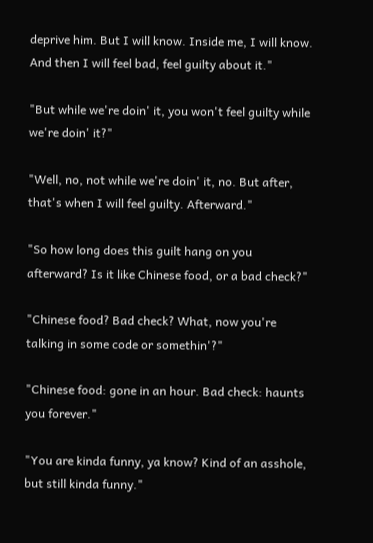deprive him. But I will know. Inside me, I will know. And then I will feel bad, feel guilty about it."

"But while we're doin' it, you won't feel guilty while we're doin' it?"

"Well, no, not while we're doin' it, no. But after, that's when I will feel guilty. Afterward."

"So how long does this guilt hang on you afterward? Is it like Chinese food, or a bad check?"

"Chinese food? Bad check? What, now you're talking in some code or somethin'?"

"Chinese food: gone in an hour. Bad check: haunts you forever."

"You are kinda funny, ya know? Kind of an asshole, but still kinda funny."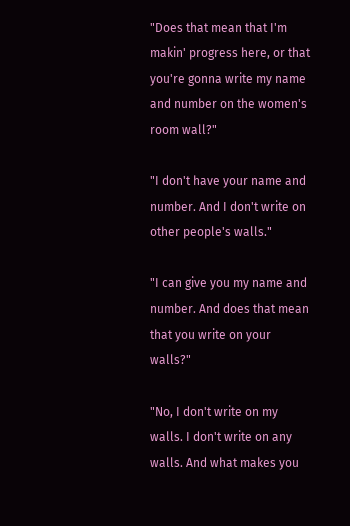"Does that mean that I'm makin' progress here, or that you're gonna write my name and number on the women's room wall?"

"I don't have your name and number. And I don't write on other people's walls."

"I can give you my name and number. And does that mean that you write on your walls?"

"No, I don't write on my walls. I don't write on any walls. And what makes you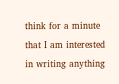think for a minute that I am interested in writing anything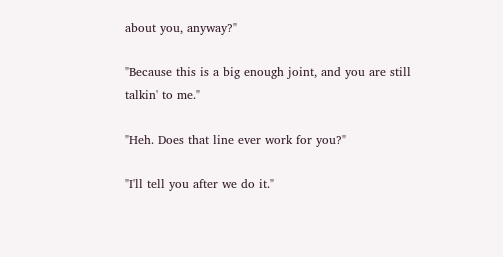about you, anyway?"

"Because this is a big enough joint, and you are still talkin' to me."

"Heh. Does that line ever work for you?"

"I'll tell you after we do it."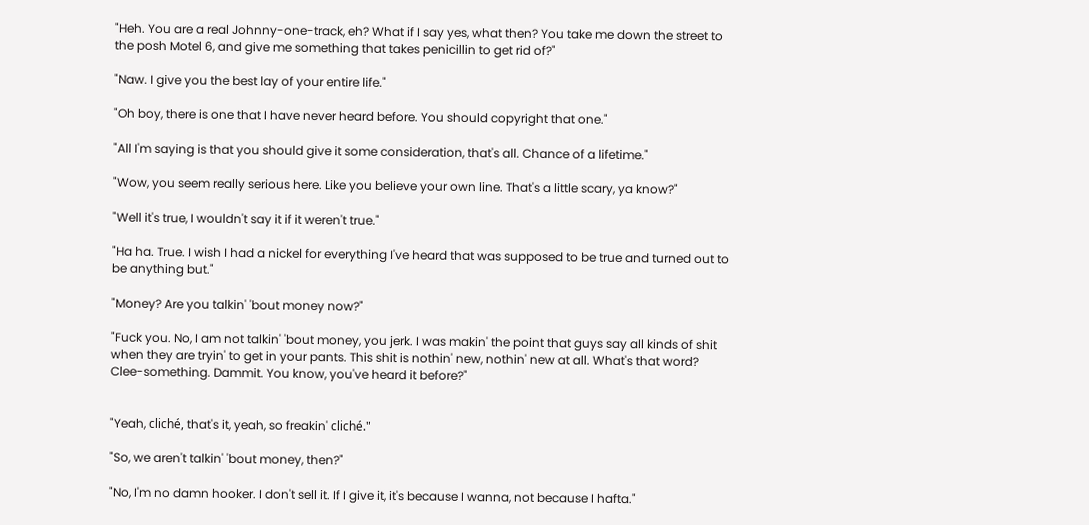"Heh. You are a real Johnny-one-track, eh? What if I say yes, what then? You take me down the street to the posh Motel 6, and give me something that takes penicillin to get rid of?"

"Naw. I give you the best lay of your entire life."

"Oh boy, there is one that I have never heard before. You should copyright that one."

"All I'm saying is that you should give it some consideration, that's all. Chance of a lifetime."

"Wow, you seem really serious here. Like you believe your own line. That's a little scary, ya know?"

"Well it's true, I wouldn't say it if it weren't true."

"Ha ha. True. I wish I had a nickel for everything I've heard that was supposed to be true and turned out to be anything but."

"Money? Are you talkin' 'bout money now?"

"Fuck you. No, I am not talkin' 'bout money, you jerk. I was makin' the point that guys say all kinds of shit when they are tryin' to get in your pants. This shit is nothin' new, nothin' new at all. What's that word? Clee-something. Dammit. You know, you've heard it before?"


"Yeah, cliché, that's it, yeah, so freakin' cliché."

"So, we aren't talkin' 'bout money, then?"

"No, I'm no damn hooker. I don't sell it. If I give it, it's because I wanna, not because I hafta."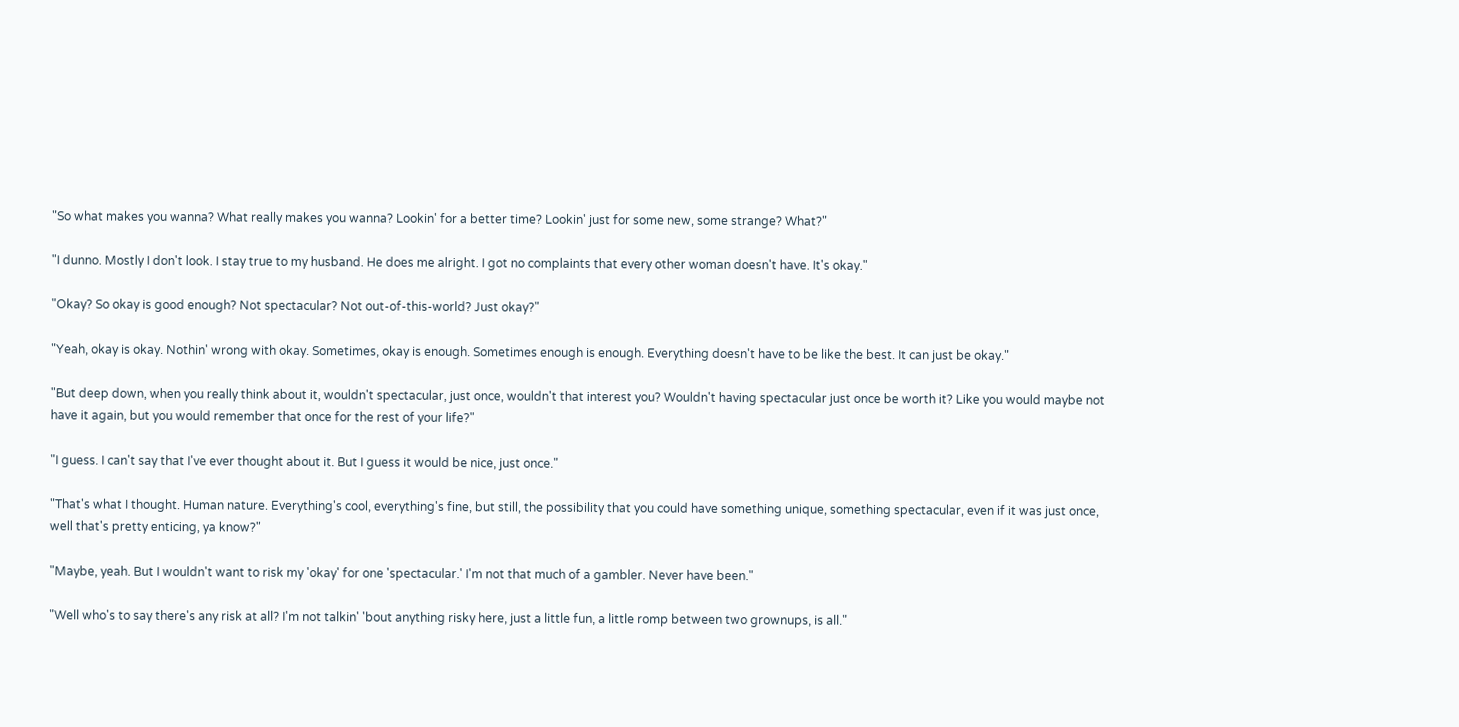"So what makes you wanna? What really makes you wanna? Lookin' for a better time? Lookin' just for some new, some strange? What?"

"I dunno. Mostly I don't look. I stay true to my husband. He does me alright. I got no complaints that every other woman doesn't have. It's okay."

"Okay? So okay is good enough? Not spectacular? Not out-of-this-world? Just okay?"

"Yeah, okay is okay. Nothin' wrong with okay. Sometimes, okay is enough. Sometimes enough is enough. Everything doesn't have to be like the best. It can just be okay."

"But deep down, when you really think about it, wouldn't spectacular, just once, wouldn't that interest you? Wouldn't having spectacular just once be worth it? Like you would maybe not have it again, but you would remember that once for the rest of your life?"

"I guess. I can't say that I've ever thought about it. But I guess it would be nice, just once."

"That's what I thought. Human nature. Everything's cool, everything's fine, but still, the possibility that you could have something unique, something spectacular, even if it was just once, well that's pretty enticing, ya know?"

"Maybe, yeah. But I wouldn't want to risk my 'okay' for one 'spectacular.' I'm not that much of a gambler. Never have been."

"Well who's to say there's any risk at all? I'm not talkin' 'bout anything risky here, just a little fun, a little romp between two grownups, is all."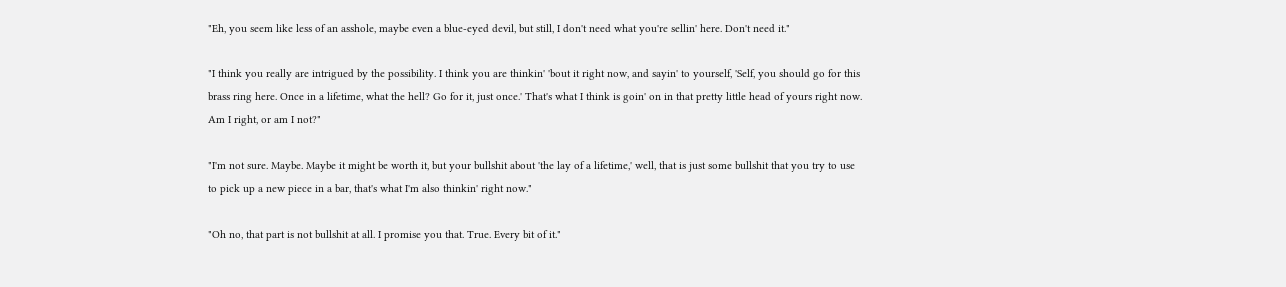"Eh, you seem like less of an asshole, maybe even a blue-eyed devil, but still, I don't need what you're sellin' here. Don't need it."

"I think you really are intrigued by the possibility. I think you are thinkin' 'bout it right now, and sayin' to yourself, 'Self, you should go for this brass ring here. Once in a lifetime, what the hell? Go for it, just once.' That's what I think is goin' on in that pretty little head of yours right now. Am I right, or am I not?"

"I'm not sure. Maybe. Maybe it might be worth it, but your bullshit about 'the lay of a lifetime,' well, that is just some bullshit that you try to use to pick up a new piece in a bar, that's what I'm also thinkin' right now."

"Oh no, that part is not bullshit at all. I promise you that. True. Every bit of it."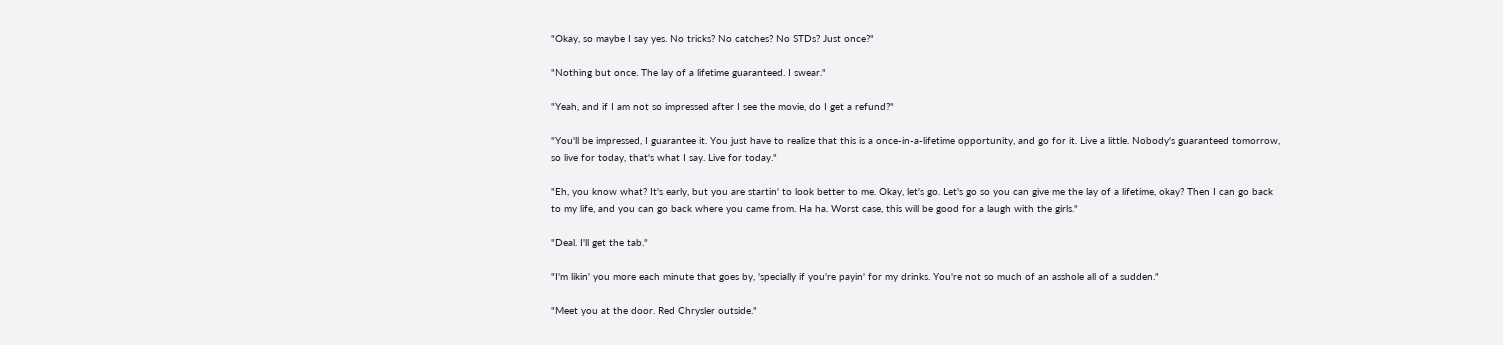"Okay, so maybe I say yes. No tricks? No catches? No STDs? Just once?"

"Nothing but once. The lay of a lifetime guaranteed. I swear."

"Yeah, and if I am not so impressed after I see the movie, do I get a refund?"

"You'll be impressed, I guarantee it. You just have to realize that this is a once-in-a-lifetime opportunity, and go for it. Live a little. Nobody's guaranteed tomorrow, so live for today, that's what I say. Live for today."

"Eh, you know what? It's early, but you are startin' to look better to me. Okay, let's go. Let's go so you can give me the lay of a lifetime, okay? Then I can go back to my life, and you can go back where you came from. Ha ha. Worst case, this will be good for a laugh with the girls."

"Deal. I'll get the tab."

"I'm likin' you more each minute that goes by, 'specially if you're payin' for my drinks. You're not so much of an asshole all of a sudden."

"Meet you at the door. Red Chrysler outside."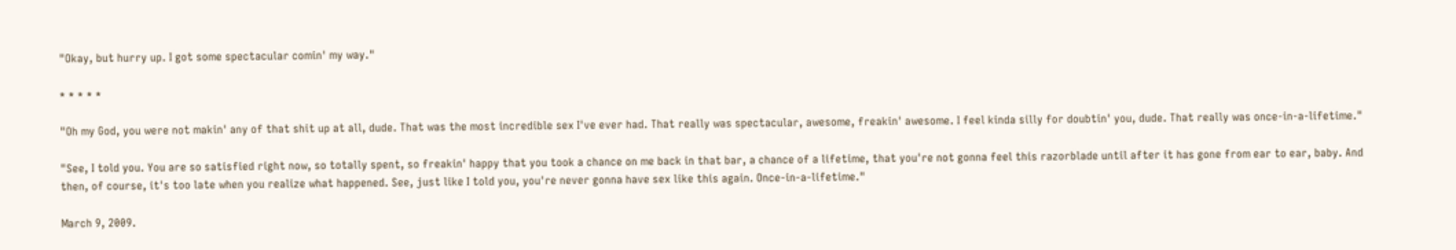"Okay, but hurry up. I got some spectacular comin' my way."

* * * * *

"Oh my God, you were not makin' any of that shit up at all, dude. That was the most incredible sex I've ever had. That really was spectacular, awesome, freakin' awesome. I feel kinda silly for doubtin' you, dude. That really was once-in-a-lifetime."

"See, I told you. You are so satisfied right now, so totally spent, so freakin' happy that you took a chance on me back in that bar, a chance of a lifetime, that you're not gonna feel this razorblade until after it has gone from ear to ear, baby. And then, of course, it's too late when you realize what happened. See, just like I told you, you're never gonna have sex like this again. Once-in-a-lifetime."

March 9, 2009.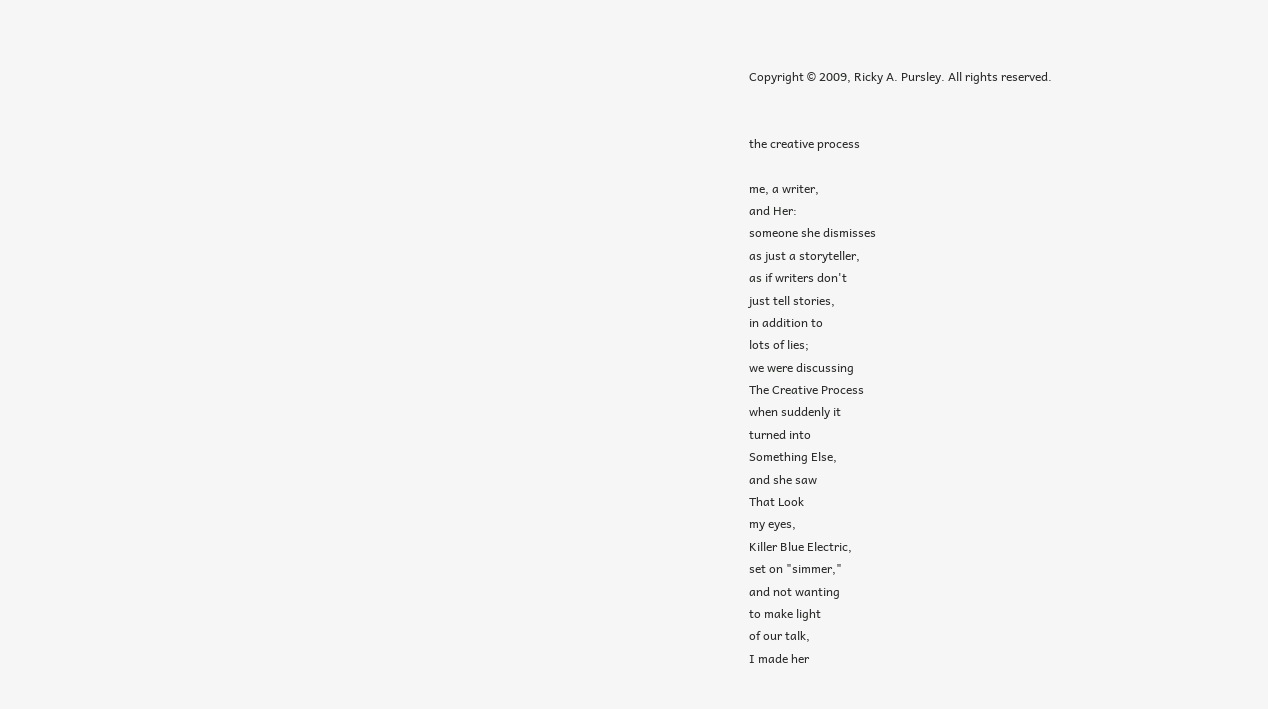Copyright © 2009, Ricky A. Pursley. All rights reserved.


the creative process

me, a writer,
and Her:
someone she dismisses
as just a storyteller,
as if writers don't
just tell stories,
in addition to
lots of lies;
we were discussing
The Creative Process
when suddenly it
turned into
Something Else,
and she saw
That Look
my eyes,
Killer Blue Electric,
set on "simmer,"
and not wanting
to make light
of our talk,
I made her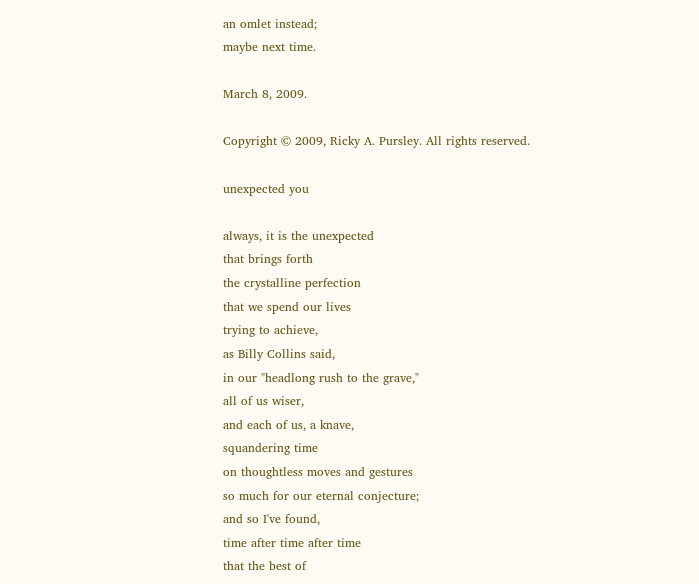an omlet instead;
maybe next time.

March 8, 2009.

Copyright © 2009, Ricky A. Pursley. All rights reserved.

unexpected you

always, it is the unexpected
that brings forth
the crystalline perfection
that we spend our lives
trying to achieve,
as Billy Collins said,
in our "headlong rush to the grave,"
all of us wiser,
and each of us, a knave,
squandering time
on thoughtless moves and gestures
so much for our eternal conjecture;
and so I've found,
time after time after time
that the best of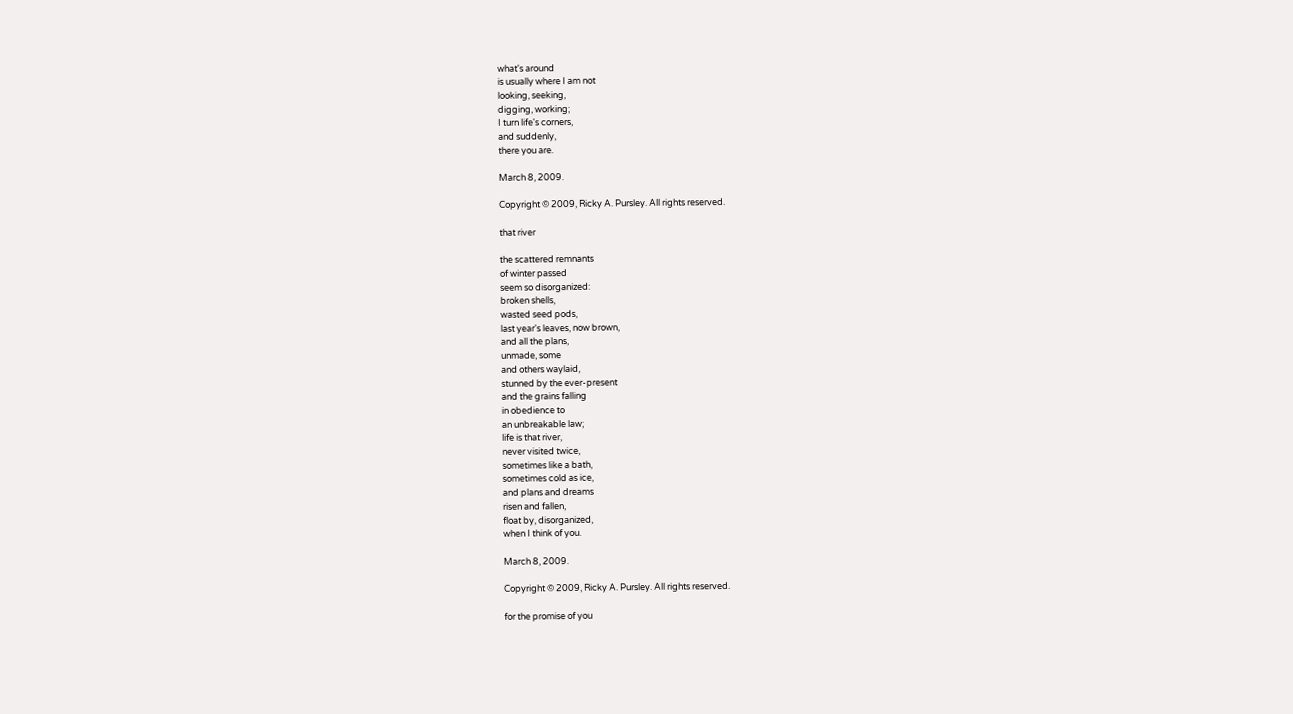what's around
is usually where I am not
looking, seeking,
digging, working;
I turn life's corners,
and suddenly,
there you are.

March 8, 2009.

Copyright © 2009, Ricky A. Pursley. All rights reserved.

that river

the scattered remnants
of winter passed
seem so disorganized:
broken shells,
wasted seed pods,
last year's leaves, now brown,
and all the plans,
unmade, some
and others waylaid,
stunned by the ever-present
and the grains falling
in obedience to
an unbreakable law;
life is that river,
never visited twice,
sometimes like a bath,
sometimes cold as ice,
and plans and dreams
risen and fallen,
float by, disorganized,
when I think of you.

March 8, 2009.

Copyright © 2009, Ricky A. Pursley. All rights reserved.

for the promise of you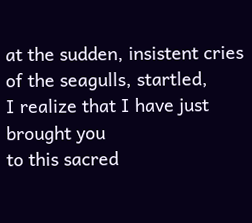at the sudden, insistent cries
of the seagulls, startled,
I realize that I have just
brought you
to this sacred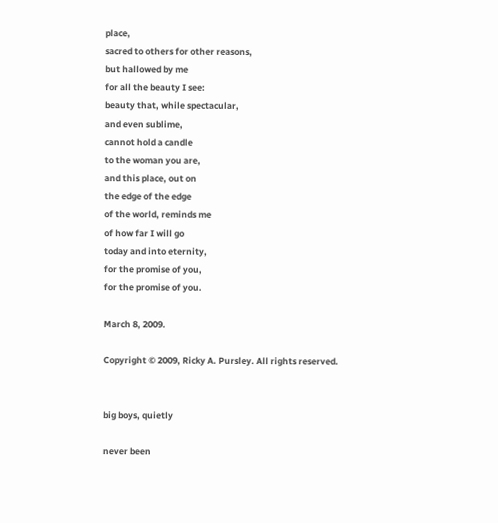place,
sacred to others for other reasons,
but hallowed by me
for all the beauty I see:
beauty that, while spectacular,
and even sublime,
cannot hold a candle
to the woman you are,
and this place, out on
the edge of the edge
of the world, reminds me
of how far I will go
today and into eternity,
for the promise of you,
for the promise of you.

March 8, 2009.

Copyright © 2009, Ricky A. Pursley. All rights reserved.


big boys, quietly

never been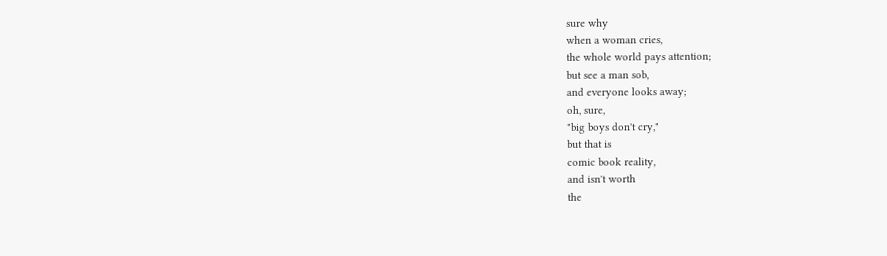sure why
when a woman cries,
the whole world pays attention;
but see a man sob,
and everyone looks away;
oh, sure,
"big boys don't cry,"
but that is
comic book reality,
and isn't worth
the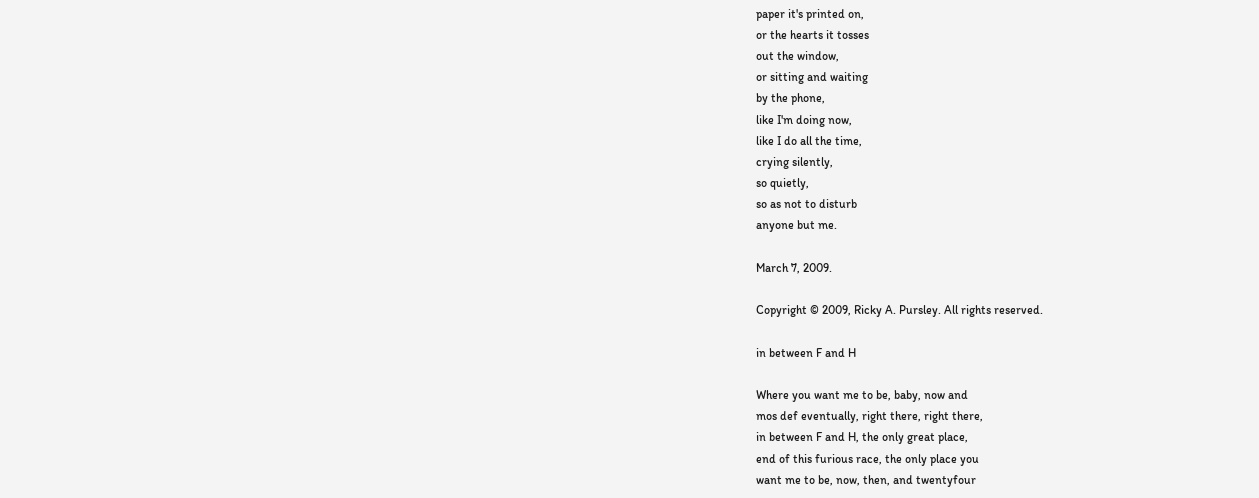paper it's printed on,
or the hearts it tosses
out the window,
or sitting and waiting
by the phone,
like I'm doing now,
like I do all the time,
crying silently,
so quietly,
so as not to disturb
anyone but me.

March 7, 2009.

Copyright © 2009, Ricky A. Pursley. All rights reserved.

in between F and H

Where you want me to be, baby, now and
mos def eventually, right there, right there,
in between F and H, the only great place,
end of this furious race, the only place you
want me to be, now, then, and twentyfour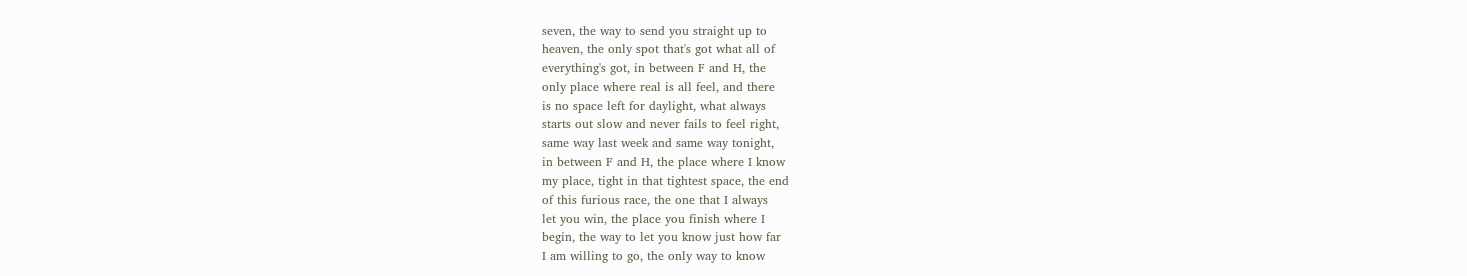seven, the way to send you straight up to
heaven, the only spot that's got what all of
everything's got, in between F and H, the
only place where real is all feel, and there
is no space left for daylight, what always
starts out slow and never fails to feel right,
same way last week and same way tonight,
in between F and H, the place where I know
my place, tight in that tightest space, the end
of this furious race, the one that I always
let you win, the place you finish where I
begin, the way to let you know just how far
I am willing to go, the only way to know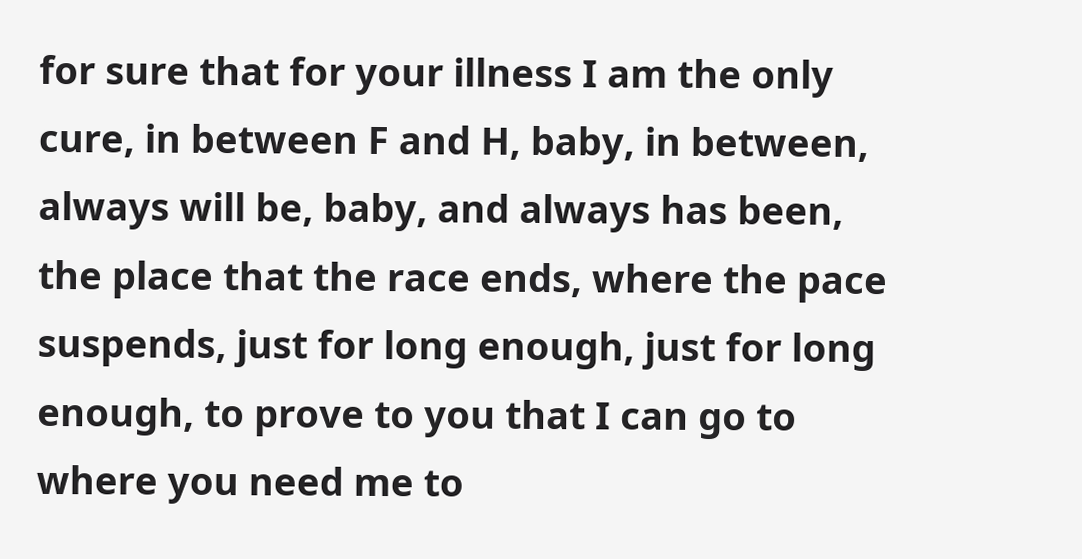for sure that for your illness I am the only
cure, in between F and H, baby, in between,
always will be, baby, and always has been,
the place that the race ends, where the pace
suspends, just for long enough, just for long
enough, to prove to you that I can go to
where you need me to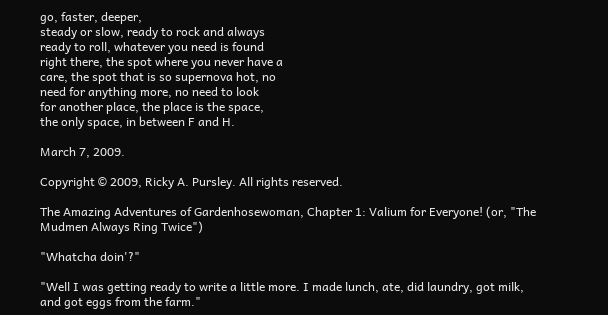go, faster, deeper,
steady or slow, ready to rock and always
ready to roll, whatever you need is found
right there, the spot where you never have a
care, the spot that is so supernova hot, no
need for anything more, no need to look
for another place, the place is the space,
the only space, in between F and H.

March 7, 2009.

Copyright © 2009, Ricky A. Pursley. All rights reserved.

The Amazing Adventures of Gardenhosewoman, Chapter 1: Valium for Everyone! (or, "The Mudmen Always Ring Twice")

"Whatcha doin'?"

"Well I was getting ready to write a little more. I made lunch, ate, did laundry, got milk, and got eggs from the farm."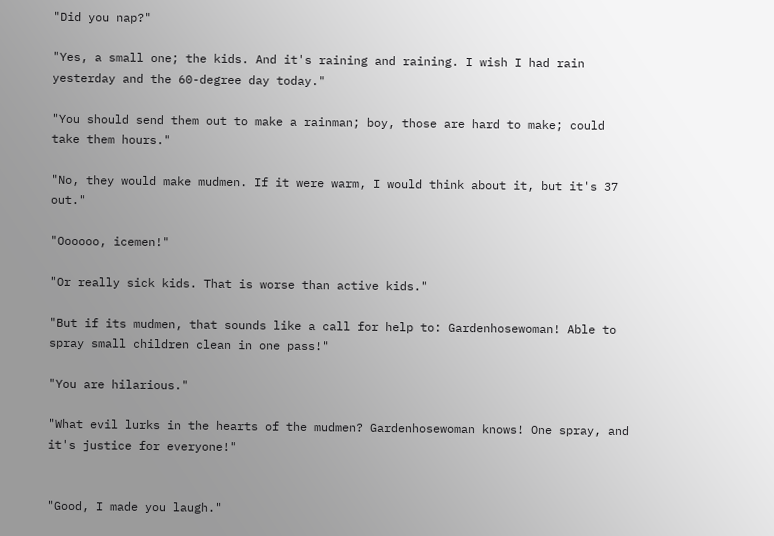"Did you nap?"

"Yes, a small one; the kids. And it's raining and raining. I wish I had rain yesterday and the 60-degree day today."

"You should send them out to make a rainman; boy, those are hard to make; could take them hours."

"No, they would make mudmen. If it were warm, I would think about it, but it's 37 out."

"Oooooo, icemen!"

"Or really sick kids. That is worse than active kids."

"But if its mudmen, that sounds like a call for help to: Gardenhosewoman! Able to spray small children clean in one pass!"

"You are hilarious."

"What evil lurks in the hearts of the mudmen? Gardenhosewoman knows! One spray, and it's justice for everyone!"


"Good, I made you laugh."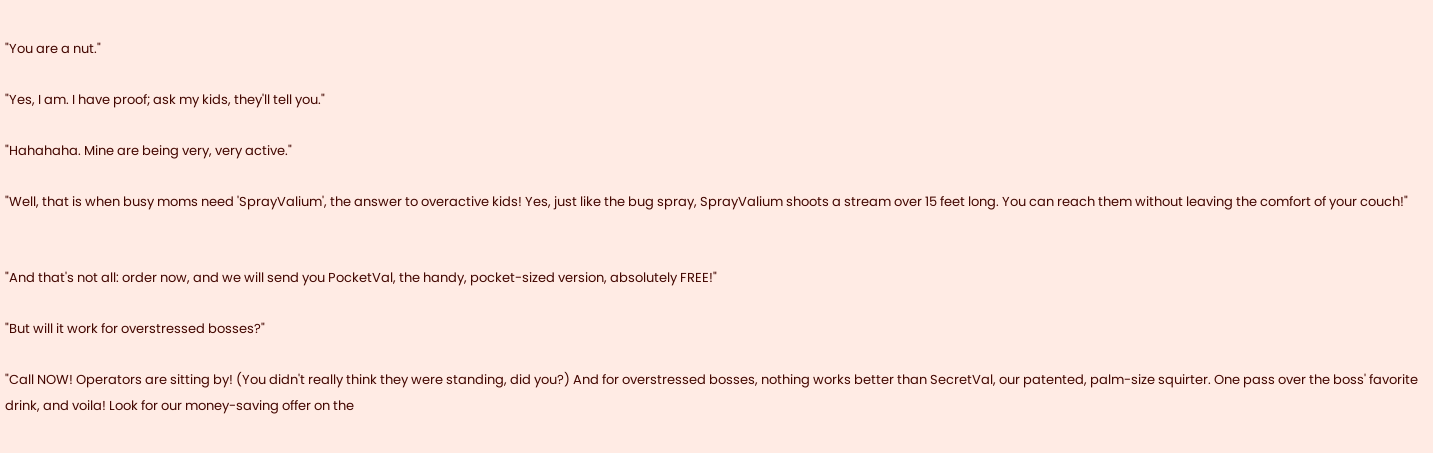"You are a nut."

"Yes, I am. I have proof; ask my kids, they'll tell you."

"Hahahaha. Mine are being very, very active."

"Well, that is when busy moms need 'SprayValium', the answer to overactive kids! Yes, just like the bug spray, SprayValium shoots a stream over 15 feet long. You can reach them without leaving the comfort of your couch!"


"And that's not all: order now, and we will send you PocketVal, the handy, pocket-sized version, absolutely FREE!"

"But will it work for overstressed bosses?"

"Call NOW! Operators are sitting by! (You didn't really think they were standing, did you?) And for overstressed bosses, nothing works better than SecretVal, our patented, palm-size squirter. One pass over the boss' favorite drink, and voila! Look for our money-saving offer on the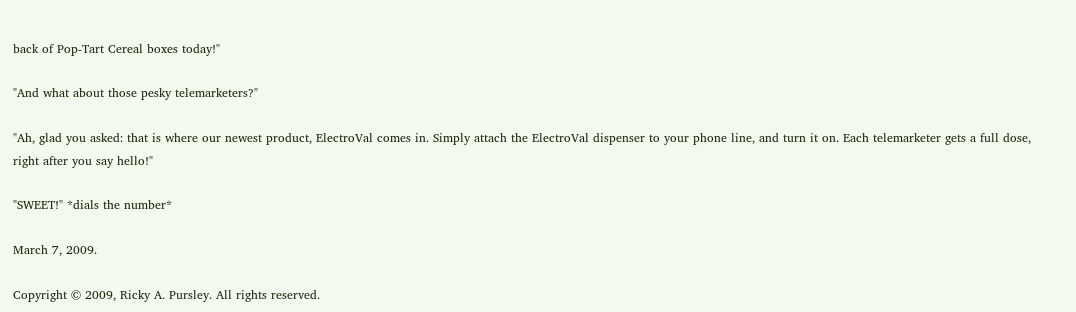back of Pop-Tart Cereal boxes today!"

"And what about those pesky telemarketers?"

"Ah, glad you asked: that is where our newest product, ElectroVal comes in. Simply attach the ElectroVal dispenser to your phone line, and turn it on. Each telemarketer gets a full dose, right after you say hello!"

"SWEET!" *dials the number*

March 7, 2009.

Copyright © 2009, Ricky A. Pursley. All rights reserved.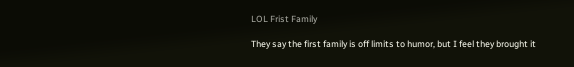LOL Frist Family

They say the first family is off limits to humor, but I feel they brought it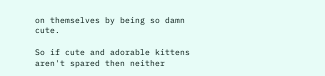on themselves by being so damn cute.

So if cute and adorable kittens aren't spared then neither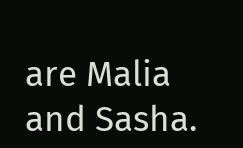are Malia and Sasha.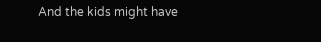And the kids might have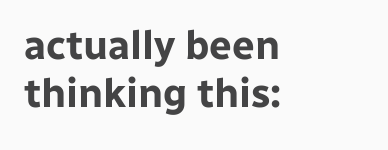actually been thinking this: